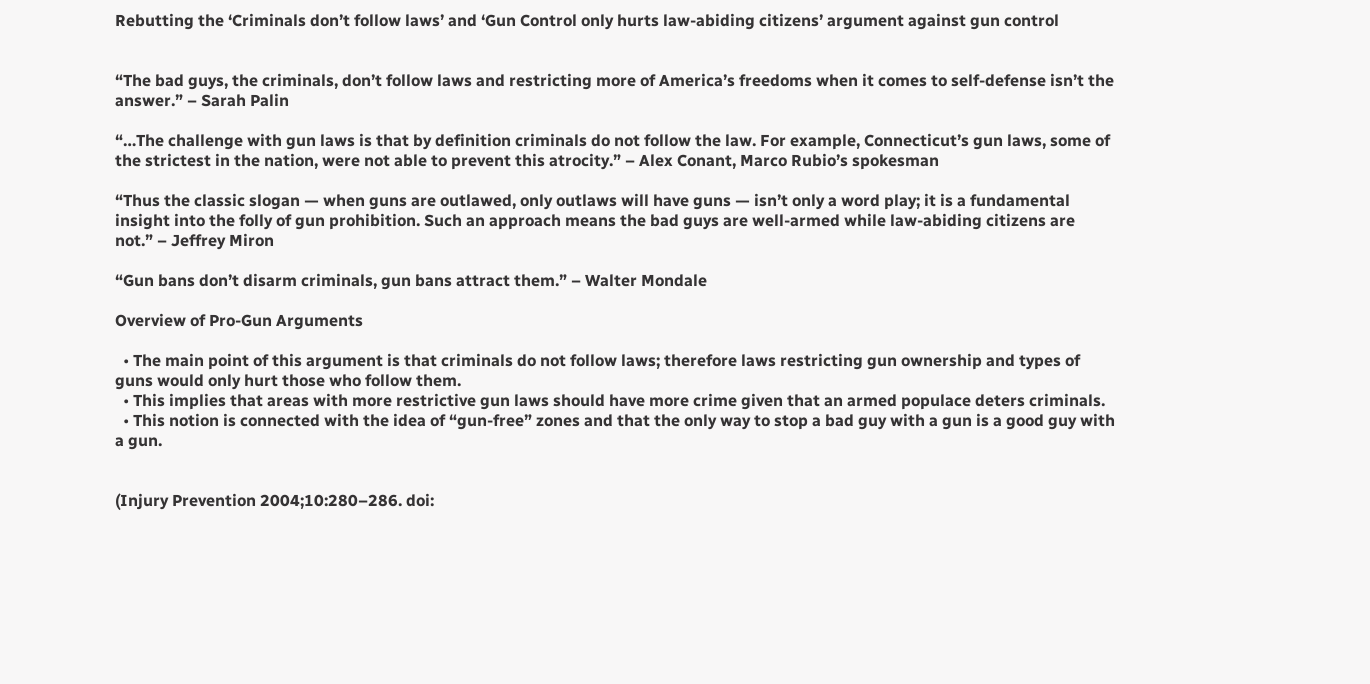Rebutting the ‘Criminals don’t follow laws’ and ‘Gun Control only hurts law-abiding citizens’ argument against gun control


“The bad guys, the criminals, don’t follow laws and restricting more of America’s freedoms when it comes to self-defense isn’t the answer.” – Sarah Palin

“…The challenge with gun laws is that by definition criminals do not follow the law. For example, Connecticut’s gun laws, some of the strictest in the nation, were not able to prevent this atrocity.” – Alex Conant, Marco Rubio’s spokesman

“Thus the classic slogan — when guns are outlawed, only outlaws will have guns — isn’t only a word play; it is a fundamental insight into the folly of gun prohibition. Such an approach means the bad guys are well-armed while law-abiding citizens are not.” – Jeffrey Miron

“Gun bans don’t disarm criminals, gun bans attract them.” – Walter Mondale

Overview of Pro-Gun Arguments

  • The main point of this argument is that criminals do not follow laws; therefore laws restricting gun ownership and types of guns would only hurt those who follow them.
  • This implies that areas with more restrictive gun laws should have more crime given that an armed populace deters criminals.
  • This notion is connected with the idea of “gun-free” zones and that the only way to stop a bad guy with a gun is a good guy with a gun.


(Injury Prevention 2004;10:280–286. doi: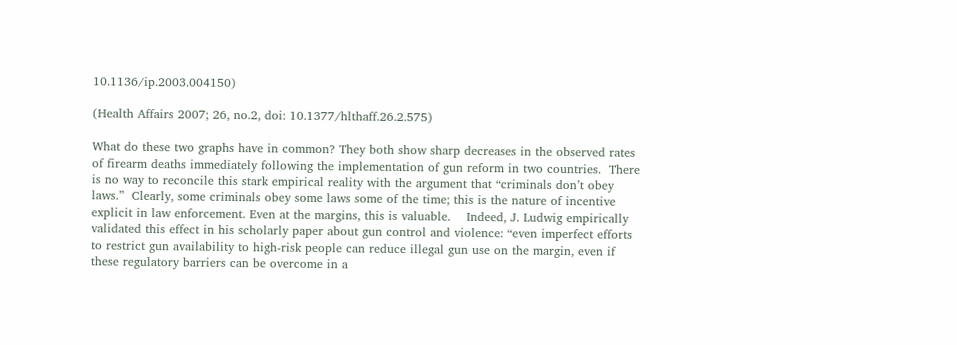10.1136/ip.2003.004150)

(Health Affairs 2007; 26, no.2, doi: 10.1377/hlthaff.26.2.575)

What do these two graphs have in common? They both show sharp decreases in the observed rates of firearm deaths immediately following the implementation of gun reform in two countries.  There is no way to reconcile this stark empirical reality with the argument that “criminals don’t obey laws.”  Clearly, some criminals obey some laws some of the time; this is the nature of incentive explicit in law enforcement. Even at the margins, this is valuable.    Indeed, J. Ludwig empirically validated this effect in his scholarly paper about gun control and violence: “even imperfect efforts to restrict gun availability to high-risk people can reduce illegal gun use on the margin, even if these regulatory barriers can be overcome in a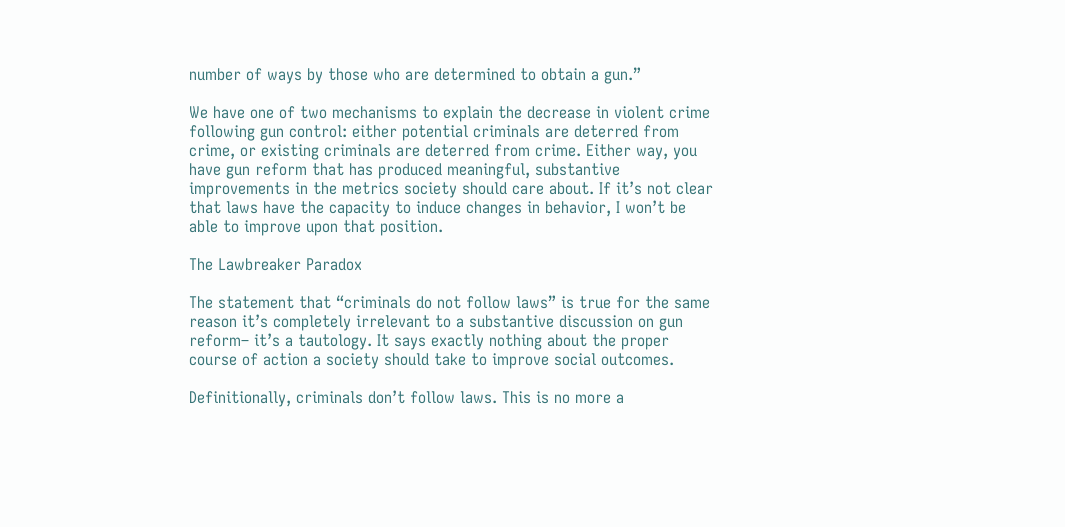number of ways by those who are determined to obtain a gun.”

We have one of two mechanisms to explain the decrease in violent crime following gun control: either potential criminals are deterred from crime, or existing criminals are deterred from crime. Either way, you have gun reform that has produced meaningful, substantive improvements in the metrics society should care about. If it’s not clear that laws have the capacity to induce changes in behavior, I won’t be able to improve upon that position.

The Lawbreaker Paradox

The statement that “criminals do not follow laws” is true for the same reason it’s completely irrelevant to a substantive discussion on gun reform– it’s a tautology. It says exactly nothing about the proper course of action a society should take to improve social outcomes.

Definitionally, criminals don’t follow laws. This is no more a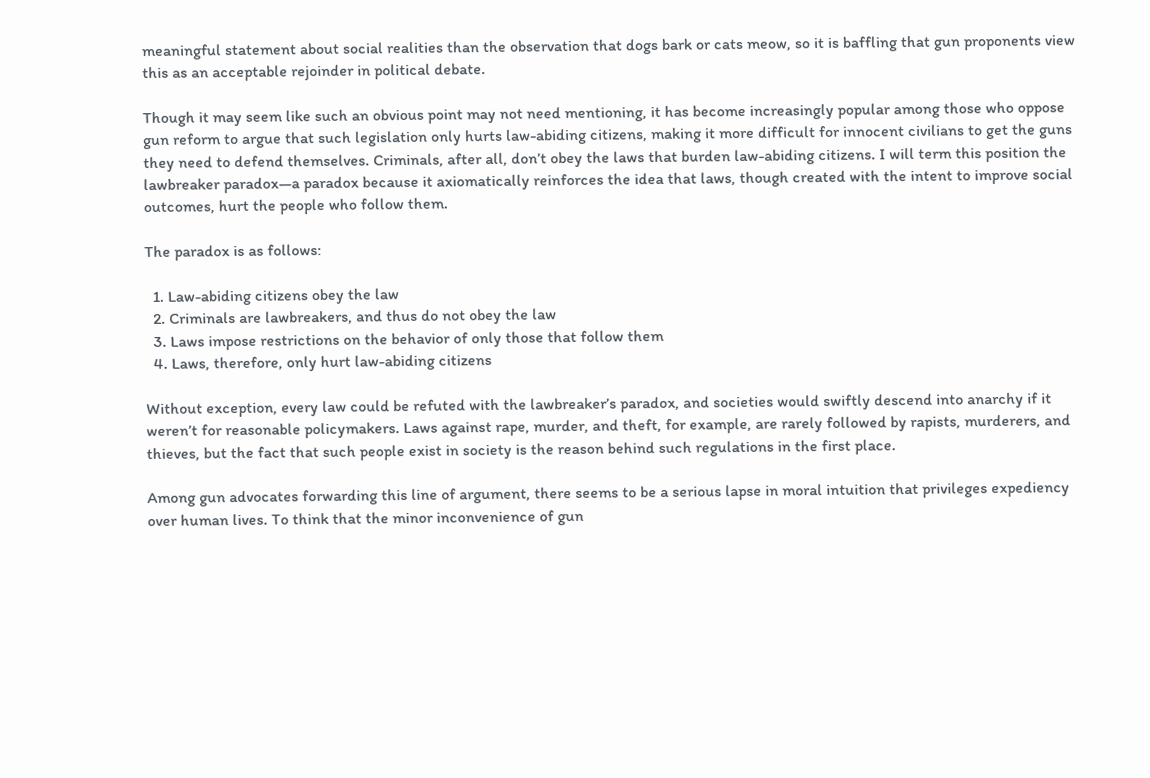meaningful statement about social realities than the observation that dogs bark or cats meow, so it is baffling that gun proponents view this as an acceptable rejoinder in political debate.

Though it may seem like such an obvious point may not need mentioning, it has become increasingly popular among those who oppose gun reform to argue that such legislation only hurts law-abiding citizens, making it more difficult for innocent civilians to get the guns they need to defend themselves. Criminals, after all, don’t obey the laws that burden law-abiding citizens. I will term this position the lawbreaker paradox—a paradox because it axiomatically reinforces the idea that laws, though created with the intent to improve social outcomes, hurt the people who follow them.

The paradox is as follows:

  1. Law-abiding citizens obey the law
  2. Criminals are lawbreakers, and thus do not obey the law
  3. Laws impose restrictions on the behavior of only those that follow them
  4. Laws, therefore, only hurt law-abiding citizens

Without exception, every law could be refuted with the lawbreaker’s paradox, and societies would swiftly descend into anarchy if it weren’t for reasonable policymakers. Laws against rape, murder, and theft, for example, are rarely followed by rapists, murderers, and thieves, but the fact that such people exist in society is the reason behind such regulations in the first place.

Among gun advocates forwarding this line of argument, there seems to be a serious lapse in moral intuition that privileges expediency over human lives. To think that the minor inconvenience of gun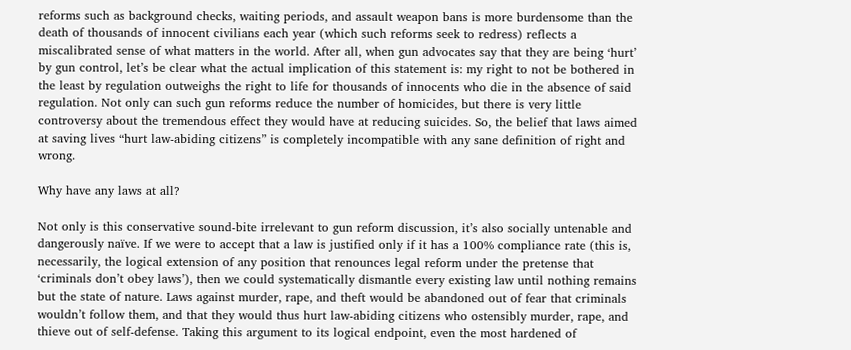reforms such as background checks, waiting periods, and assault weapon bans is more burdensome than the death of thousands of innocent civilians each year (which such reforms seek to redress) reflects a miscalibrated sense of what matters in the world. After all, when gun advocates say that they are being ‘hurt’ by gun control, let’s be clear what the actual implication of this statement is: my right to not be bothered in the least by regulation outweighs the right to life for thousands of innocents who die in the absence of said regulation. Not only can such gun reforms reduce the number of homicides, but there is very little controversy about the tremendous effect they would have at reducing suicides. So, the belief that laws aimed at saving lives “hurt law-abiding citizens” is completely incompatible with any sane definition of right and wrong.

Why have any laws at all?

Not only is this conservative sound-bite irrelevant to gun reform discussion, it’s also socially untenable and dangerously naïve. If we were to accept that a law is justified only if it has a 100% compliance rate (this is, necessarily, the logical extension of any position that renounces legal reform under the pretense that ‘criminals don’t obey laws’), then we could systematically dismantle every existing law until nothing remains but the state of nature. Laws against murder, rape, and theft would be abandoned out of fear that criminals wouldn’t follow them, and that they would thus hurt law-abiding citizens who ostensibly murder, rape, and thieve out of self-defense. Taking this argument to its logical endpoint, even the most hardened of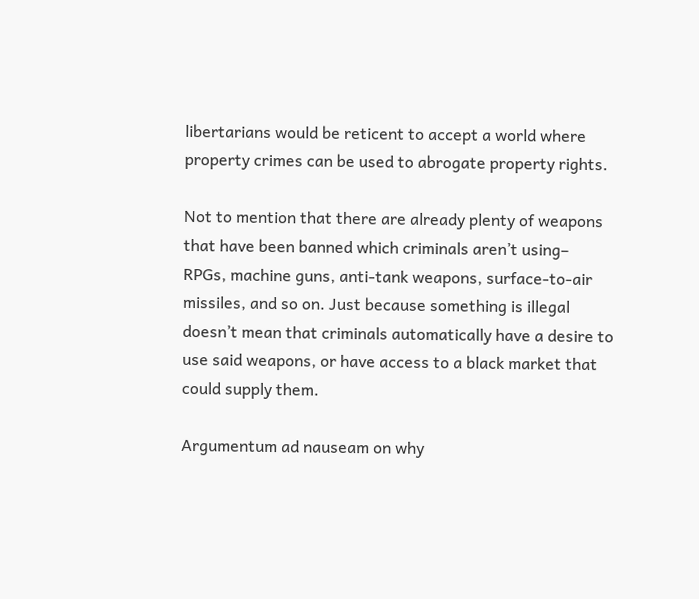libertarians would be reticent to accept a world where property crimes can be used to abrogate property rights.

Not to mention that there are already plenty of weapons that have been banned which criminals aren’t using– RPGs, machine guns, anti-tank weapons, surface-to-air missiles, and so on. Just because something is illegal doesn’t mean that criminals automatically have a desire to use said weapons, or have access to a black market that could supply them.

Argumentum ad nauseam on why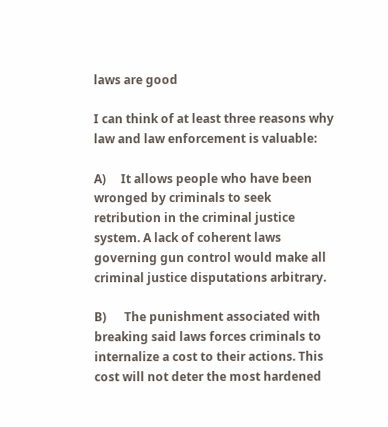laws are good

I can think of at least three reasons why law and law enforcement is valuable:

A)     It allows people who have been wronged by criminals to seek retribution in the criminal justice system. A lack of coherent laws governing gun control would make all criminal justice disputations arbitrary.

B)      The punishment associated with breaking said laws forces criminals to internalize a cost to their actions. This cost will not deter the most hardened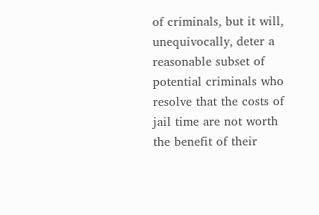of criminals, but it will, unequivocally, deter a reasonable subset of potential criminals who resolve that the costs of jail time are not worth the benefit of their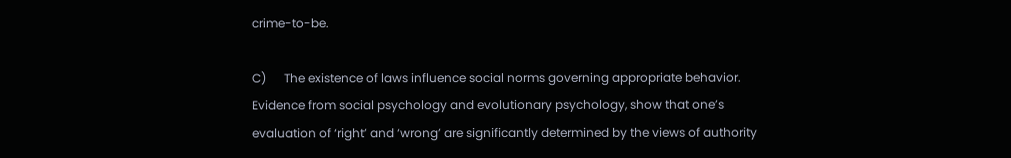crime-to-be.

C)      The existence of laws influence social norms governing appropriate behavior.  Evidence from social psychology and evolutionary psychology, show that one’s evaluation of ‘right’ and ‘wrong’ are significantly determined by the views of authority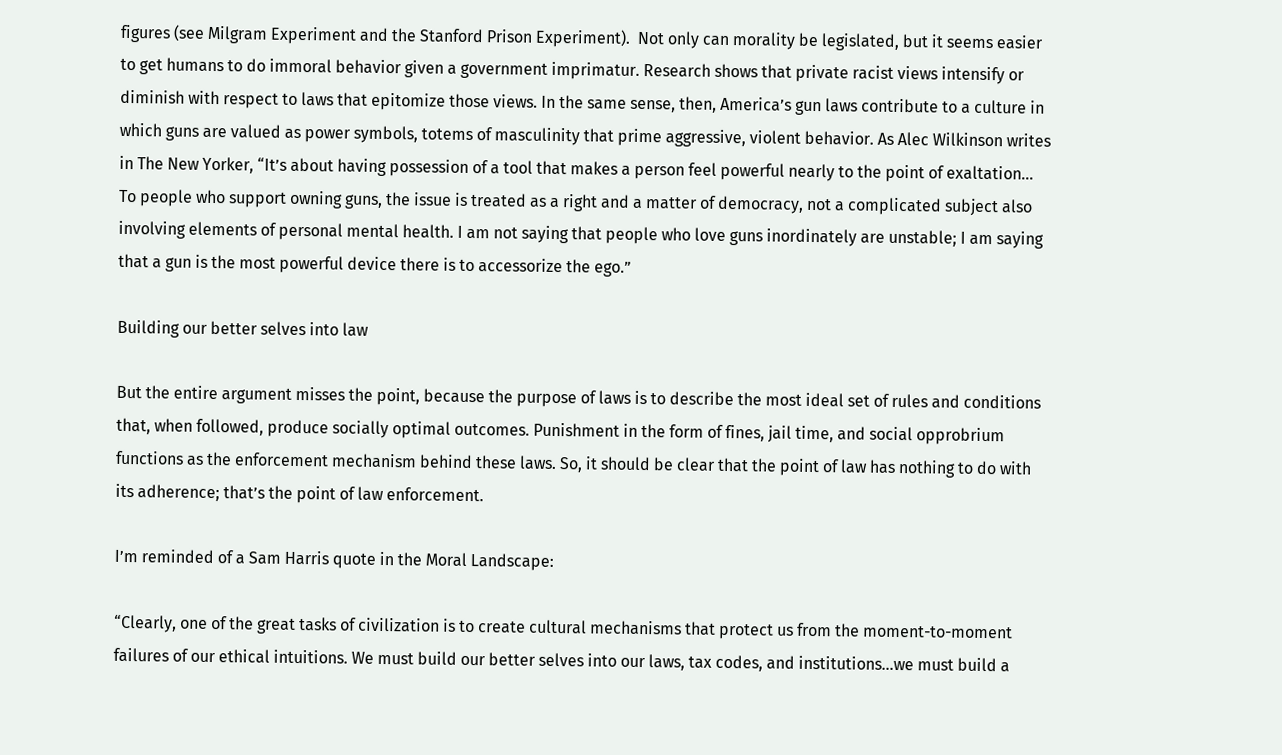figures (see Milgram Experiment and the Stanford Prison Experiment).  Not only can morality be legislated, but it seems easier to get humans to do immoral behavior given a government imprimatur. Research shows that private racist views intensify or diminish with respect to laws that epitomize those views. In the same sense, then, America’s gun laws contribute to a culture in which guns are valued as power symbols, totems of masculinity that prime aggressive, violent behavior. As Alec Wilkinson writes in The New Yorker, “It’s about having possession of a tool that makes a person feel powerful nearly to the point of exaltation… To people who support owning guns, the issue is treated as a right and a matter of democracy, not a complicated subject also involving elements of personal mental health. I am not saying that people who love guns inordinately are unstable; I am saying that a gun is the most powerful device there is to accessorize the ego.”

Building our better selves into law

But the entire argument misses the point, because the purpose of laws is to describe the most ideal set of rules and conditions that, when followed, produce socially optimal outcomes. Punishment in the form of fines, jail time, and social opprobrium functions as the enforcement mechanism behind these laws. So, it should be clear that the point of law has nothing to do with its adherence; that’s the point of law enforcement.

I’m reminded of a Sam Harris quote in the Moral Landscape:

“Clearly, one of the great tasks of civilization is to create cultural mechanisms that protect us from the moment-to-moment failures of our ethical intuitions. We must build our better selves into our laws, tax codes, and institutions…we must build a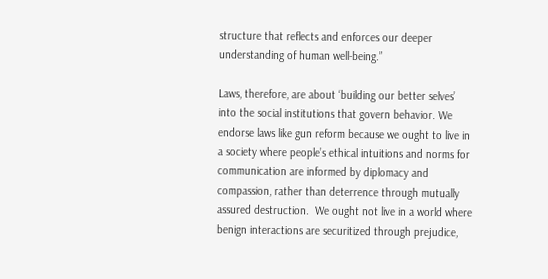structure that reflects and enforces our deeper understanding of human well-being.”

Laws, therefore, are about ‘building our better selves’ into the social institutions that govern behavior. We endorse laws like gun reform because we ought to live in a society where people’s ethical intuitions and norms for communication are informed by diplomacy and compassion, rather than deterrence through mutually assured destruction.  We ought not live in a world where benign interactions are securitized through prejudice,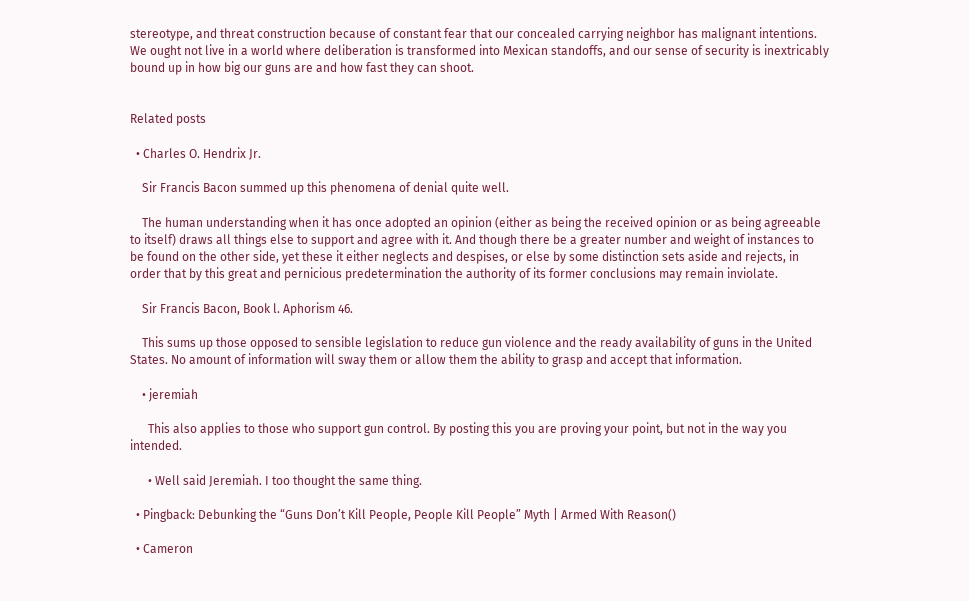stereotype, and threat construction because of constant fear that our concealed carrying neighbor has malignant intentions. We ought not live in a world where deliberation is transformed into Mexican standoffs, and our sense of security is inextricably bound up in how big our guns are and how fast they can shoot.


Related posts

  • Charles O. Hendrix Jr.

    Sir Francis Bacon summed up this phenomena of denial quite well.

    The human understanding when it has once adopted an opinion (either as being the received opinion or as being agreeable to itself) draws all things else to support and agree with it. And though there be a greater number and weight of instances to be found on the other side, yet these it either neglects and despises, or else by some distinction sets aside and rejects, in order that by this great and pernicious predetermination the authority of its former conclusions may remain inviolate.

    Sir Francis Bacon, Book l. Aphorism 46.

    This sums up those opposed to sensible legislation to reduce gun violence and the ready availability of guns in the United States. No amount of information will sway them or allow them the ability to grasp and accept that information.

    • jeremiah

      This also applies to those who support gun control. By posting this you are proving your point, but not in the way you intended.

      • Well said Jeremiah. I too thought the same thing.

  • Pingback: Debunking the “Guns Don’t Kill People, People Kill People” Myth | Armed With Reason()

  • Cameron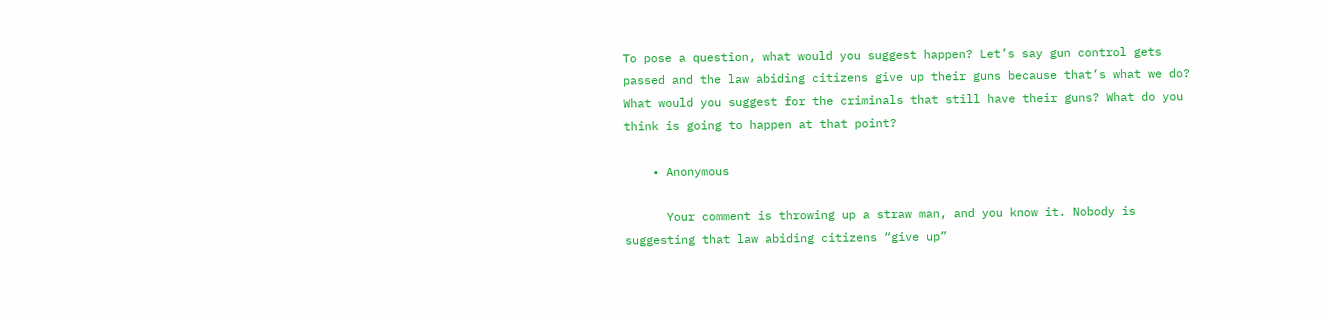To pose a question, what would you suggest happen? Let’s say gun control gets passed and the law abiding citizens give up their guns because that’s what we do? What would you suggest for the criminals that still have their guns? What do you think is going to happen at that point?

    • Anonymous

      Your comment is throwing up a straw man, and you know it. Nobody is suggesting that law abiding citizens “give up”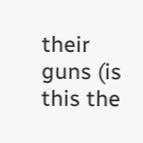their guns (is this the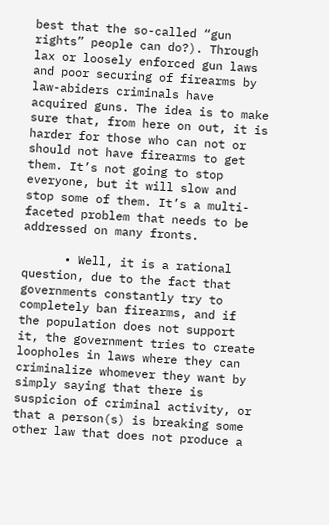best that the so-called “gun rights” people can do?). Through lax or loosely enforced gun laws and poor securing of firearms by law-abiders criminals have acquired guns. The idea is to make sure that, from here on out, it is harder for those who can not or should not have firearms to get them. It’s not going to stop everyone, but it will slow and stop some of them. It’s a multi-faceted problem that needs to be addressed on many fronts.

      • Well, it is a rational question, due to the fact that governments constantly try to completely ban firearms, and if the population does not support it, the government tries to create loopholes in laws where they can criminalize whomever they want by simply saying that there is suspicion of criminal activity, or that a person(s) is breaking some other law that does not produce a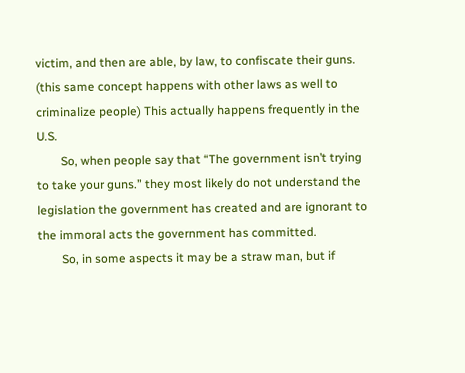victim, and then are able, by law, to confiscate their guns. (this same concept happens with other laws as well to criminalize people) This actually happens frequently in the U.S.
        So, when people say that “The government isn’t trying to take your guns.” they most likely do not understand the legislation the government has created and are ignorant to the immoral acts the government has committed.
        So, in some aspects it may be a straw man, but if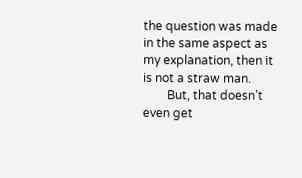the question was made in the same aspect as my explanation, then it is not a straw man.
        But, that doesn’t even get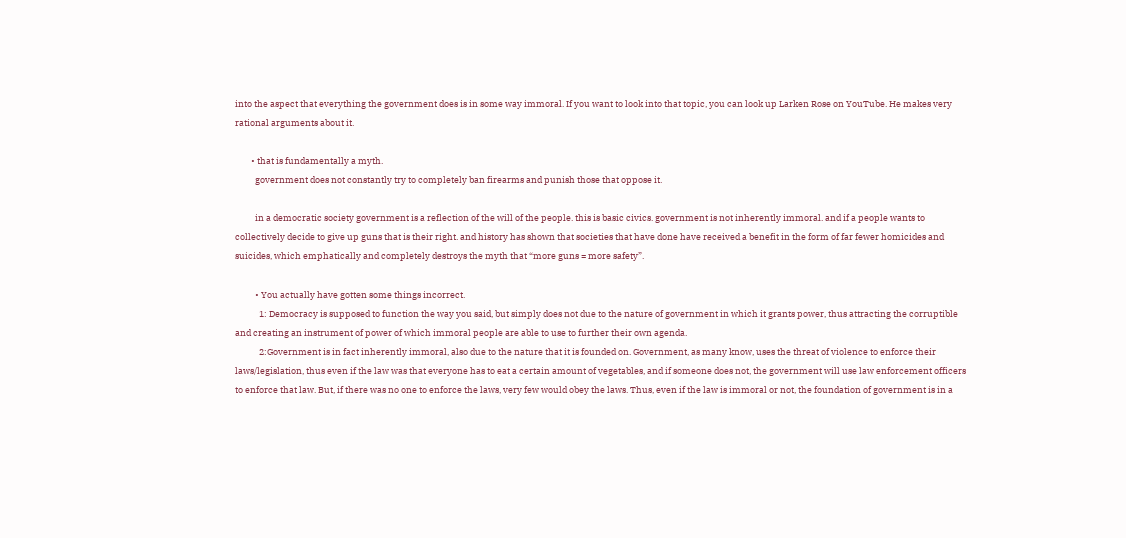into the aspect that everything the government does is in some way immoral. If you want to look into that topic, you can look up Larken Rose on YouTube. He makes very rational arguments about it.

        • that is fundamentally a myth.
          government does not constantly try to completely ban firearms and punish those that oppose it.

          in a democratic society government is a reflection of the will of the people. this is basic civics. government is not inherently immoral. and if a people wants to collectively decide to give up guns that is their right. and history has shown that societies that have done have received a benefit in the form of far fewer homicides and suicides, which emphatically and completely destroys the myth that “more guns = more safety”.

          • You actually have gotten some things incorrect.
            1: Democracy is supposed to function the way you said, but simply does not due to the nature of government in which it grants power, thus attracting the corruptible and creating an instrument of power of which immoral people are able to use to further their own agenda.
            2:Government is in fact inherently immoral, also due to the nature that it is founded on. Government, as many know, uses the threat of violence to enforce their laws/legislation, thus even if the law was that everyone has to eat a certain amount of vegetables, and if someone does not, the government will use law enforcement officers to enforce that law. But, if there was no one to enforce the laws, very few would obey the laws. Thus, even if the law is immoral or not, the foundation of government is in a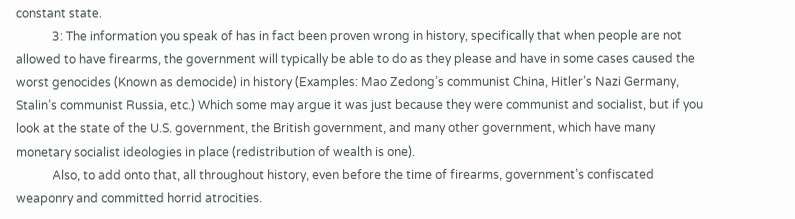constant state.
            3: The information you speak of has in fact been proven wrong in history, specifically that when people are not allowed to have firearms, the government will typically be able to do as they please and have in some cases caused the worst genocides (Known as democide) in history (Examples: Mao Zedong’s communist China, Hitler’s Nazi Germany, Stalin’s communist Russia, etc.) Which some may argue it was just because they were communist and socialist, but if you look at the state of the U.S. government, the British government, and many other government, which have many monetary socialist ideologies in place (redistribution of wealth is one).
            Also, to add onto that, all throughout history, even before the time of firearms, government’s confiscated weaponry and committed horrid atrocities.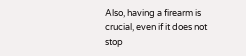Also, having a firearm is crucial, even if it does not stop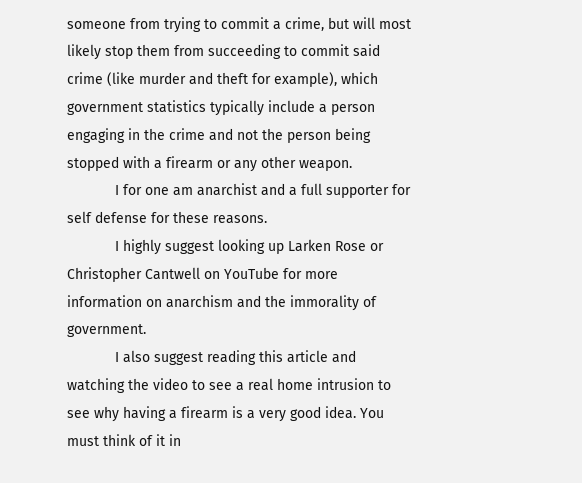someone from trying to commit a crime, but will most likely stop them from succeeding to commit said crime (like murder and theft for example), which government statistics typically include a person engaging in the crime and not the person being stopped with a firearm or any other weapon.
            I for one am anarchist and a full supporter for self defense for these reasons.
            I highly suggest looking up Larken Rose or Christopher Cantwell on YouTube for more information on anarchism and the immorality of government.
            I also suggest reading this article and watching the video to see a real home intrusion to see why having a firearm is a very good idea. You must think of it in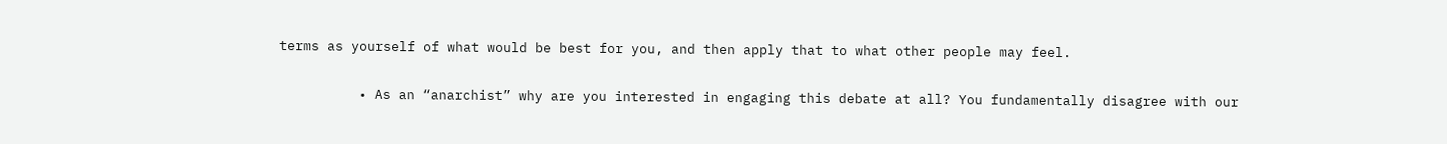terms as yourself of what would be best for you, and then apply that to what other people may feel.

          • As an “anarchist” why are you interested in engaging this debate at all? You fundamentally disagree with our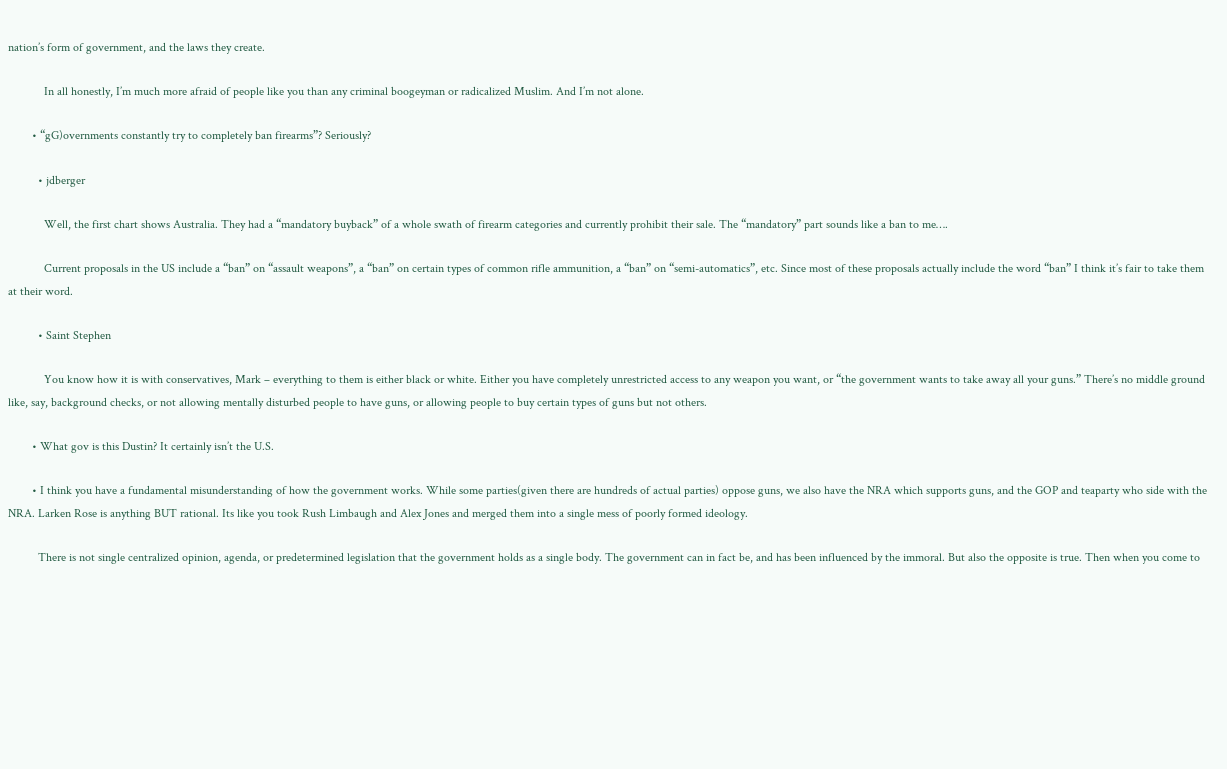nation’s form of government, and the laws they create.

            In all honestly, I’m much more afraid of people like you than any criminal boogeyman or radicalized Muslim. And I’m not alone.

        • “gG)overnments constantly try to completely ban firearms”? Seriously?

          • jdberger

            Well, the first chart shows Australia. They had a “mandatory buyback” of a whole swath of firearm categories and currently prohibit their sale. The “mandatory” part sounds like a ban to me….

            Current proposals in the US include a “ban” on “assault weapons”, a “ban” on certain types of common rifle ammunition, a “ban” on “semi-automatics”, etc. Since most of these proposals actually include the word “ban” I think it’s fair to take them at their word.

          • Saint Stephen

            You know how it is with conservatives, Mark – everything to them is either black or white. Either you have completely unrestricted access to any weapon you want, or “the government wants to take away all your guns.” There’s no middle ground like, say, background checks, or not allowing mentally disturbed people to have guns, or allowing people to buy certain types of guns but not others.

        • What gov is this Dustin? It certainly isn’t the U.S.

        • I think you have a fundamental misunderstanding of how the government works. While some parties(given there are hundreds of actual parties) oppose guns, we also have the NRA which supports guns, and the GOP and teaparty who side with the NRA. Larken Rose is anything BUT rational. Its like you took Rush Limbaugh and Alex Jones and merged them into a single mess of poorly formed ideology.

          There is not single centralized opinion, agenda, or predetermined legislation that the government holds as a single body. The government can in fact be, and has been influenced by the immoral. But also the opposite is true. Then when you come to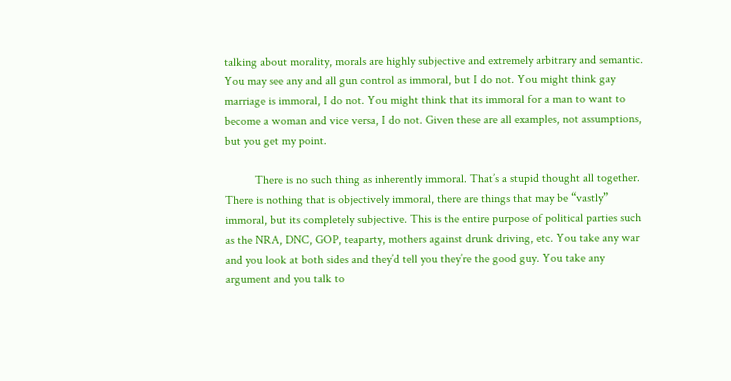talking about morality, morals are highly subjective and extremely arbitrary and semantic. You may see any and all gun control as immoral, but I do not. You might think gay marriage is immoral, I do not. You might think that its immoral for a man to want to become a woman and vice versa, I do not. Given these are all examples, not assumptions, but you get my point.

          There is no such thing as inherently immoral. That’s a stupid thought all together. There is nothing that is objectively immoral, there are things that may be “vastly” immoral, but its completely subjective. This is the entire purpose of political parties such as the NRA, DNC, GOP, teaparty, mothers against drunk driving, etc. You take any war and you look at both sides and they’d tell you they’re the good guy. You take any argument and you talk to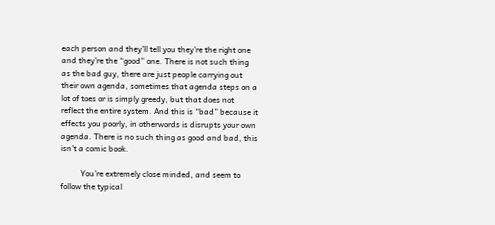each person and they’ll tell you they’re the right one and they’re the “good” one. There is not such thing as the bad guy, there are just people carrying out their own agenda, sometimes that agenda steps on a lot of toes or is simply greedy, but that does not reflect the entire system. And this is “bad” because it effects you poorly, in otherwords is disrupts your own agenda. There is no such thing as good and bad, this isn’t a comic book.

          You’re extremely close minded, and seem to follow the typical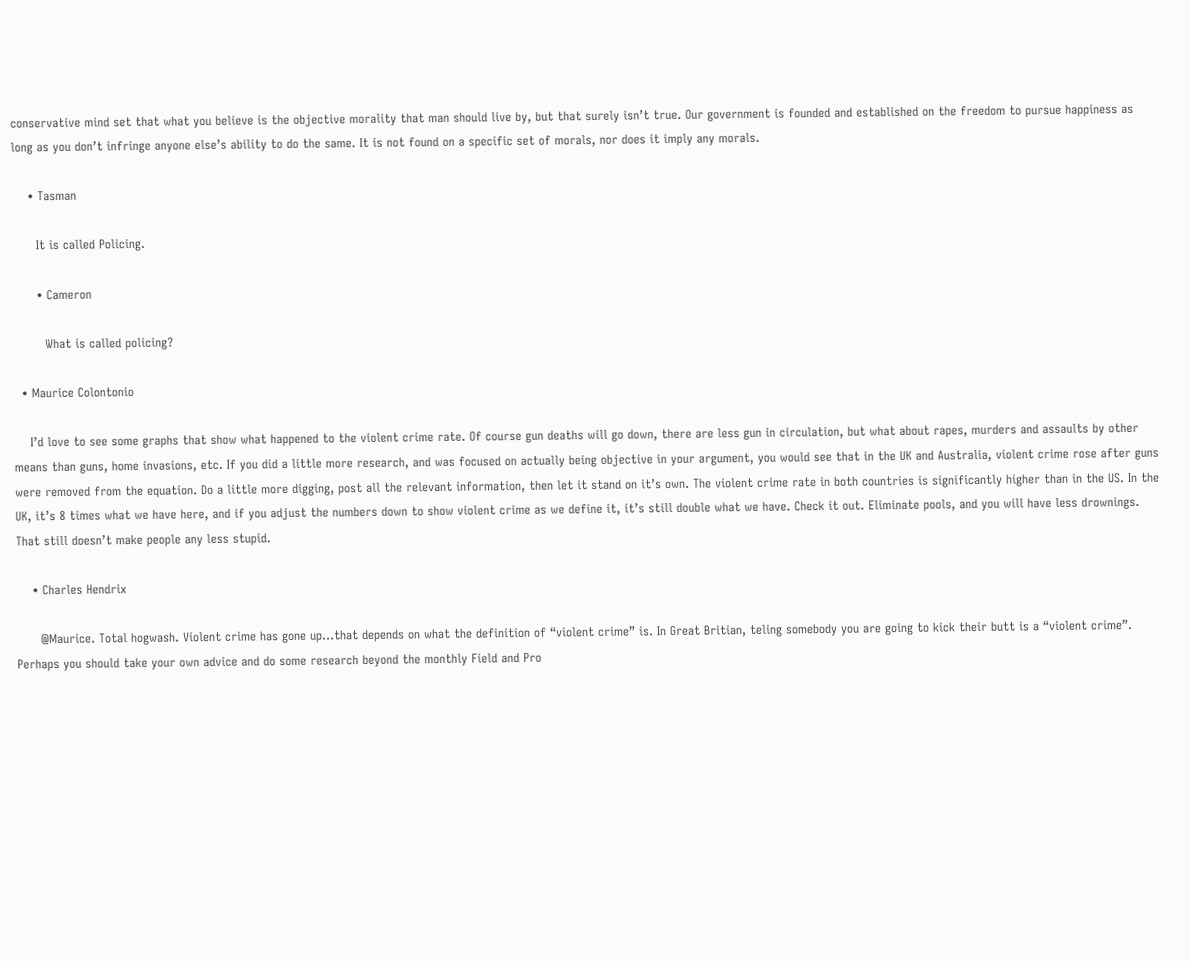conservative mind set that what you believe is the objective morality that man should live by, but that surely isn’t true. Our government is founded and established on the freedom to pursue happiness as long as you don’t infringe anyone else’s ability to do the same. It is not found on a specific set of morals, nor does it imply any morals.

    • Tasman

      It is called Policing.

      • Cameron

        What is called policing?

  • Maurice Colontonio

    I’d love to see some graphs that show what happened to the violent crime rate. Of course gun deaths will go down, there are less gun in circulation, but what about rapes, murders and assaults by other means than guns, home invasions, etc. If you did a little more research, and was focused on actually being objective in your argument, you would see that in the UK and Australia, violent crime rose after guns were removed from the equation. Do a little more digging, post all the relevant information, then let it stand on it’s own. The violent crime rate in both countries is significantly higher than in the US. In the UK, it’s 8 times what we have here, and if you adjust the numbers down to show violent crime as we define it, it’s still double what we have. Check it out. Eliminate pools, and you will have less drownings. That still doesn’t make people any less stupid.

    • Charles Hendrix

      @Maurice. Total hogwash. Violent crime has gone up…that depends on what the definition of “violent crime” is. In Great Britian, teling somebody you are going to kick their butt is a “violent crime”. Perhaps you should take your own advice and do some research beyond the monthly Field and Pro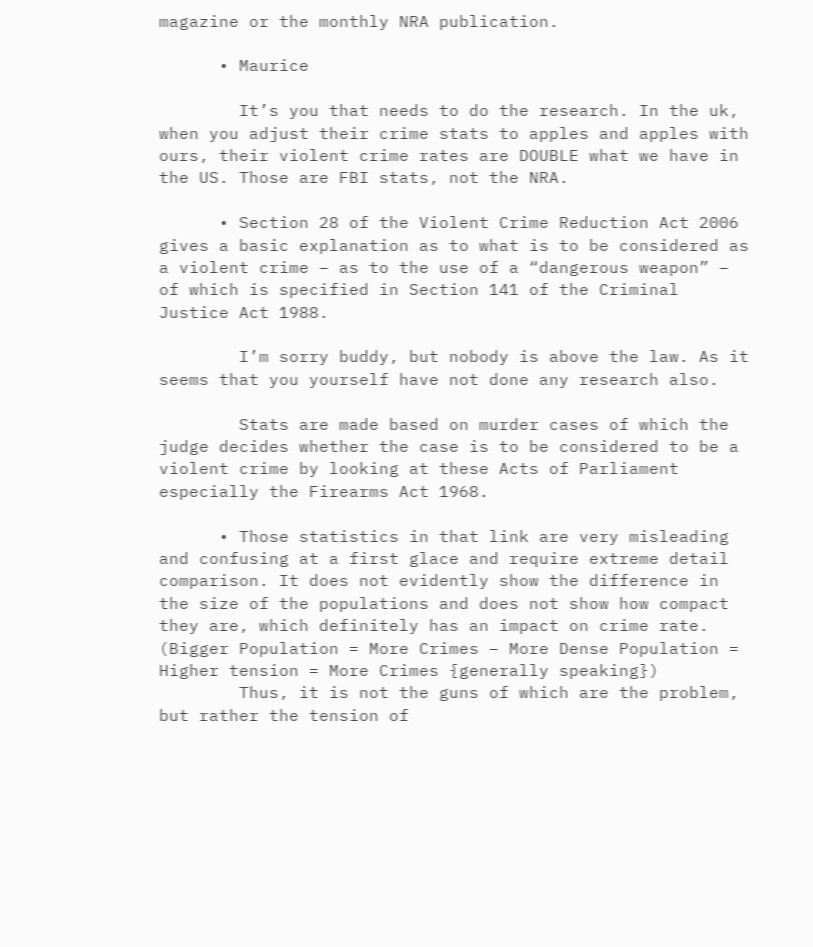magazine or the monthly NRA publication.

      • Maurice

        It’s you that needs to do the research. In the uk, when you adjust their crime stats to apples and apples with ours, their violent crime rates are DOUBLE what we have in the US. Those are FBI stats, not the NRA.

      • Section 28 of the Violent Crime Reduction Act 2006 gives a basic explanation as to what is to be considered as a violent crime – as to the use of a “dangerous weapon” – of which is specified in Section 141 of the Criminal Justice Act 1988.

        I’m sorry buddy, but nobody is above the law. As it seems that you yourself have not done any research also.

        Stats are made based on murder cases of which the judge decides whether the case is to be considered to be a violent crime by looking at these Acts of Parliament especially the Firearms Act 1968.

      • Those statistics in that link are very misleading and confusing at a first glace and require extreme detail comparison. It does not evidently show the difference in the size of the populations and does not show how compact they are, which definitely has an impact on crime rate. (Bigger Population = More Crimes – More Dense Population = Higher tension = More Crimes {generally speaking})
        Thus, it is not the guns of which are the problem, but rather the tension of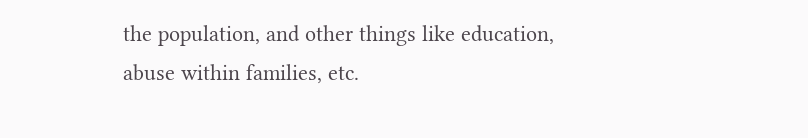the population, and other things like education, abuse within families, etc.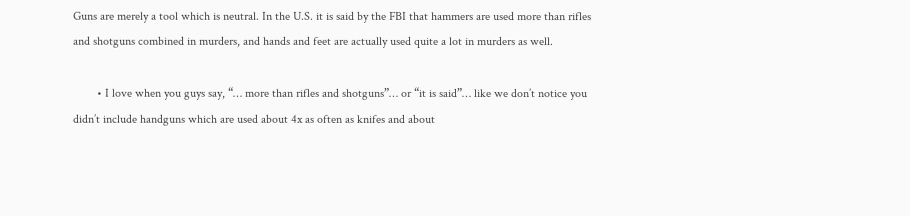Guns are merely a tool which is neutral. In the U.S. it is said by the FBI that hammers are used more than rifles and shotguns combined in murders, and hands and feet are actually used quite a lot in murders as well.

        • I love when you guys say, “… more than rifles and shotguns”… or “it is said”… like we don’t notice you didn’t include handguns which are used about 4x as often as knifes and about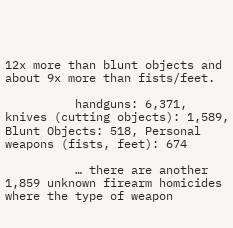12x more than blunt objects and about 9x more than fists/feet.

          handguns: 6,371, knives (cutting objects): 1,589, Blunt Objects: 518, Personal weapons (fists, feet): 674

          … there are another 1,859 unknown firearm homicides where the type of weapon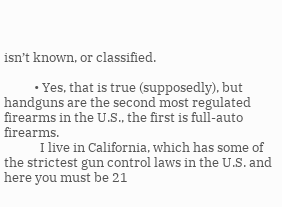isn’t known, or classified.

          • Yes, that is true (supposedly), but handguns are the second most regulated firearms in the U.S., the first is full-auto firearms.
            I live in California, which has some of the strictest gun control laws in the U.S. and here you must be 21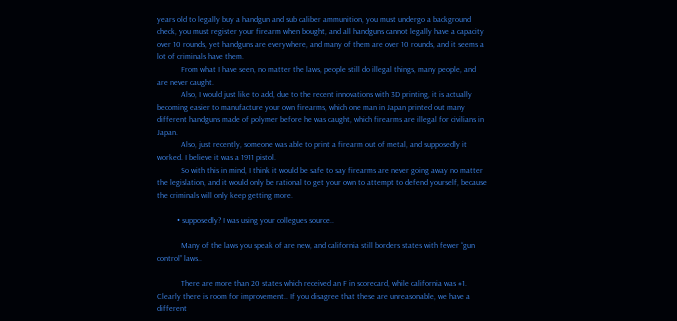years old to legally buy a handgun and sub caliber ammunition, you must undergo a background check, you must register your firearm when bought, and all handguns cannot legally have a capacity over 10 rounds, yet handguns are everywhere, and many of them are over 10 rounds, and it seems a lot of criminals have them.
            From what I have seen, no matter the laws, people still do illegal things, many people, and are never caught.
            Also, I would just like to add, due to the recent innovations with 3D printing, it is actually becoming easier to manufacture your own firearms, which one man in Japan printed out many different handguns made of polymer before he was caught, which firearms are illegal for civilians in Japan.
            Also, just recently, someone was able to print a firearm out of metal, and supposedly it worked. I believe it was a 1911 pistol.
            So with this in mind, I think it would be safe to say firearms are never going away no matter the legislation, and it would only be rational to get your own to attempt to defend yourself, because the criminals will only keep getting more.

          • supposedly? I was using your collegues source..

            Many of the laws you speak of are new, and california still borders states with fewer “gun control” laws..

            There are more than 20 states which received an F in scorecard, while california was #1. Clearly there is room for improvement.. If you disagree that these are unreasonable, we have a different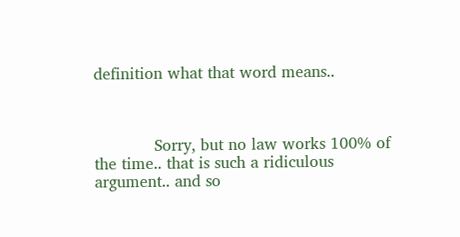definition what that word means..



            Sorry, but no law works 100% of the time.. that is such a ridiculous argument.. and so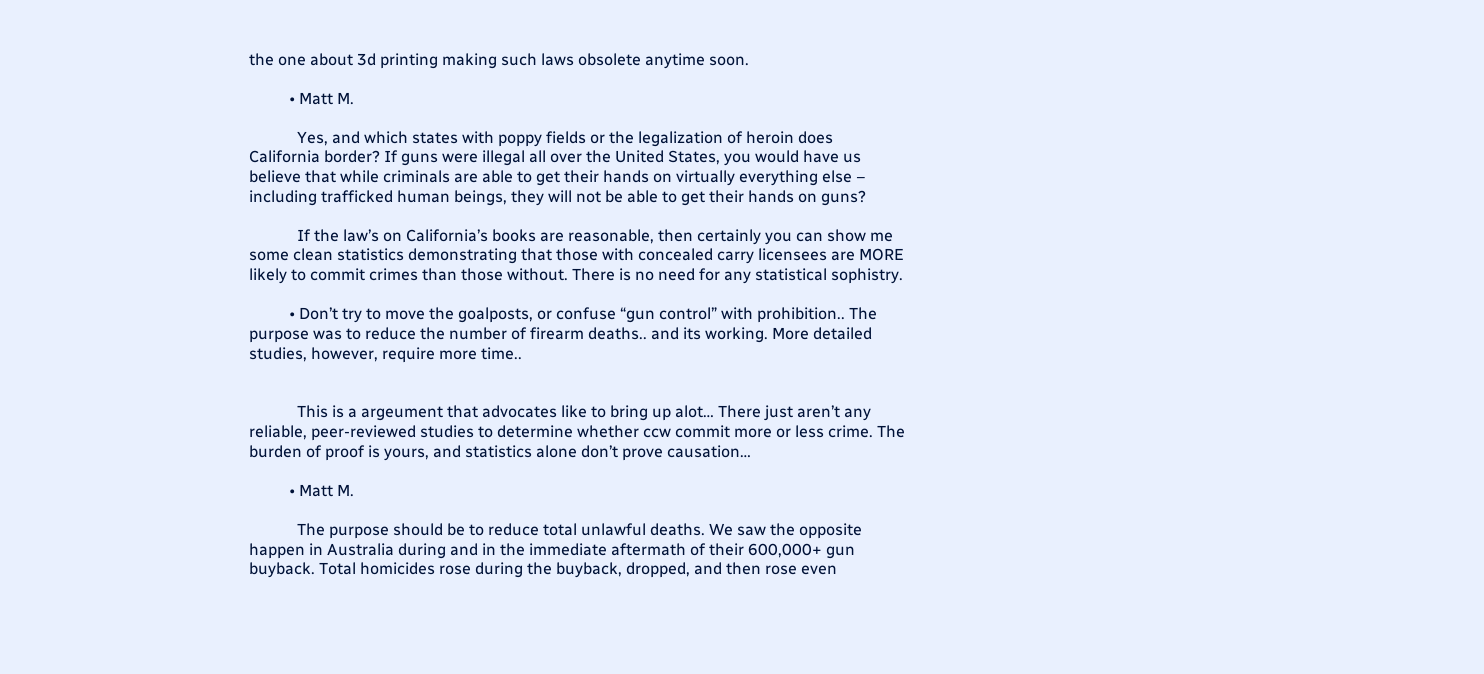the one about 3d printing making such laws obsolete anytime soon.

          • Matt M.

            Yes, and which states with poppy fields or the legalization of heroin does California border? If guns were illegal all over the United States, you would have us believe that while criminals are able to get their hands on virtually everything else – including trafficked human beings, they will not be able to get their hands on guns?

            If the law’s on California’s books are reasonable, then certainly you can show me some clean statistics demonstrating that those with concealed carry licensees are MORE likely to commit crimes than those without. There is no need for any statistical sophistry.

          • Don’t try to move the goalposts, or confuse “gun control” with prohibition.. The purpose was to reduce the number of firearm deaths.. and its working. More detailed studies, however, require more time..


            This is a argeument that advocates like to bring up alot… There just aren’t any reliable, peer-reviewed studies to determine whether ccw commit more or less crime. The burden of proof is yours, and statistics alone don’t prove causation…

          • Matt M.

            The purpose should be to reduce total unlawful deaths. We saw the opposite happen in Australia during and in the immediate aftermath of their 600,000+ gun buyback. Total homicides rose during the buyback, dropped, and then rose even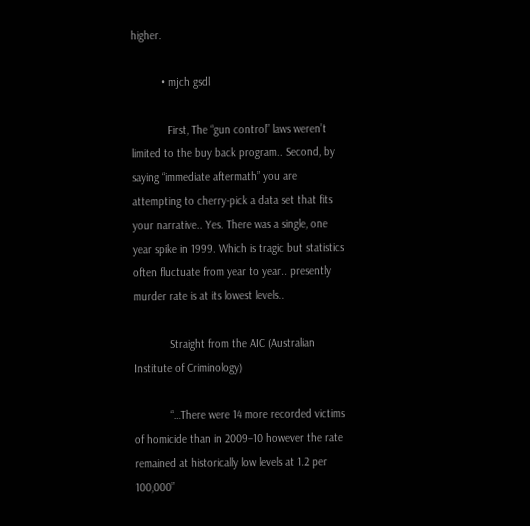higher.

          • mjch gsdl

            First, The “gun control” laws weren’t limited to the buy back program.. Second, by saying “immediate aftermath” you are attempting to cherry-pick a data set that fits your narrative.. Yes. There was a single, one year spike in 1999. Which is tragic but statistics often fluctuate from year to year.. presently murder rate is at its lowest levels..

            Straight from the AIC (Australian Institute of Criminology)

            “…There were 14 more recorded victims of homicide than in 2009–10 however the rate remained at historically low levels at 1.2 per 100,000”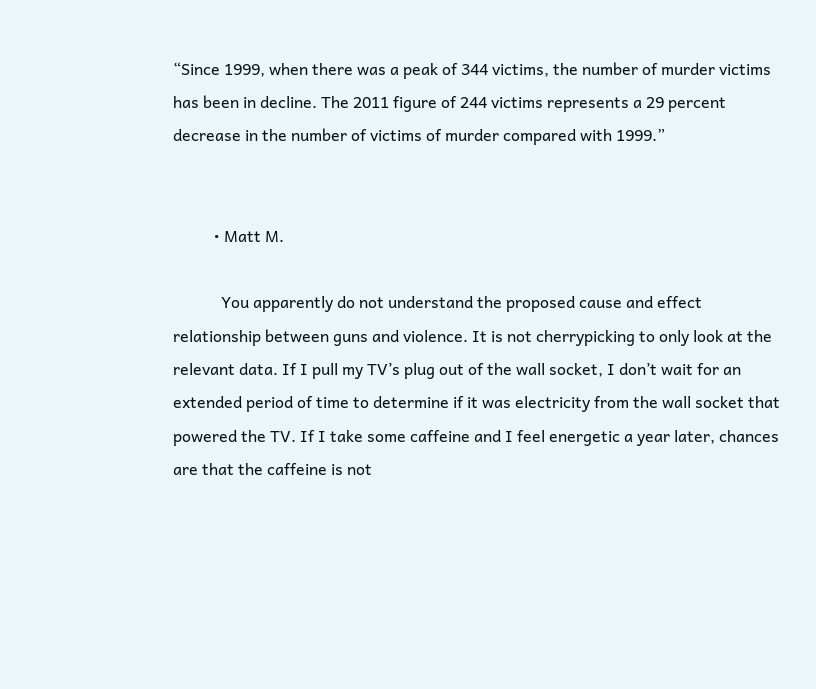“Since 1999, when there was a peak of 344 victims, the number of murder victims has been in decline. The 2011 figure of 244 victims represents a 29 percent decrease in the number of victims of murder compared with 1999.”


          • Matt M.

            You apparently do not understand the proposed cause and effect relationship between guns and violence. It is not cherrypicking to only look at the relevant data. If I pull my TV’s plug out of the wall socket, I don’t wait for an extended period of time to determine if it was electricity from the wall socket that powered the TV. If I take some caffeine and I feel energetic a year later, chances are that the caffeine is not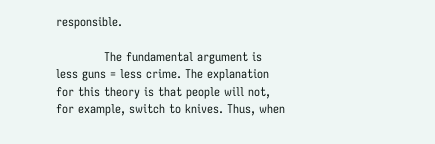responsible.

            The fundamental argument is less guns = less crime. The explanation for this theory is that people will not, for example, switch to knives. Thus, when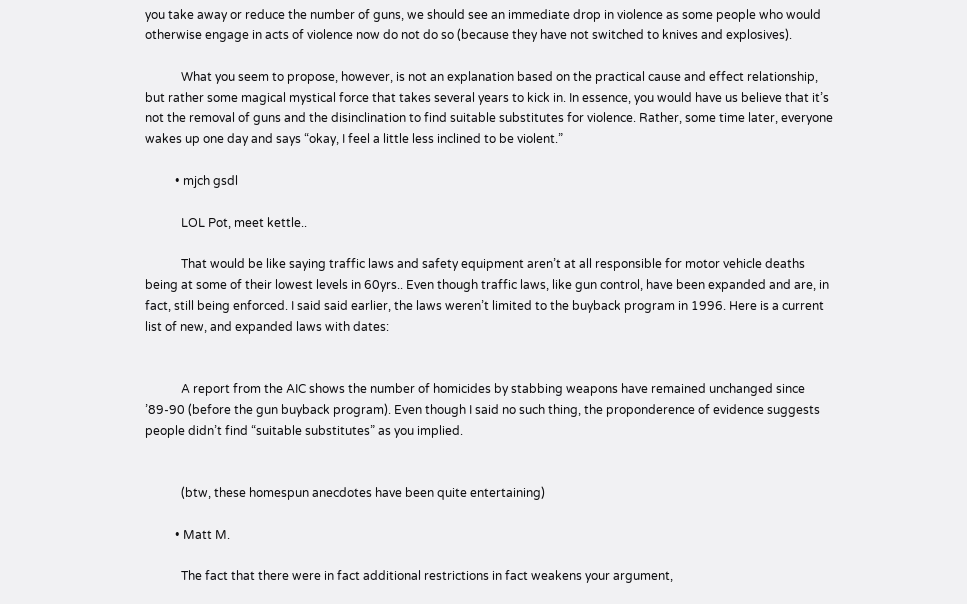you take away or reduce the number of guns, we should see an immediate drop in violence as some people who would otherwise engage in acts of violence now do not do so (because they have not switched to knives and explosives).

            What you seem to propose, however, is not an explanation based on the practical cause and effect relationship, but rather some magical mystical force that takes several years to kick in. In essence, you would have us believe that it’s not the removal of guns and the disinclination to find suitable substitutes for violence. Rather, some time later, everyone wakes up one day and says “okay, I feel a little less inclined to be violent.”

          • mjch gsdl

            LOL Pot, meet kettle..

            That would be like saying traffic laws and safety equipment aren’t at all responsible for motor vehicle deaths being at some of their lowest levels in 60yrs.. Even though traffic laws, like gun control, have been expanded and are, in fact, still being enforced. I said said earlier, the laws weren’t limited to the buyback program in 1996. Here is a current list of new, and expanded laws with dates:


            A report from the AIC shows the number of homicides by stabbing weapons have remained unchanged since ’89-90 (before the gun buyback program). Even though I said no such thing, the proponderence of evidence suggests people didn’t find “suitable substitutes” as you implied.


            (btw, these homespun anecdotes have been quite entertaining)

          • Matt M.

            The fact that there were in fact additional restrictions in fact weakens your argument,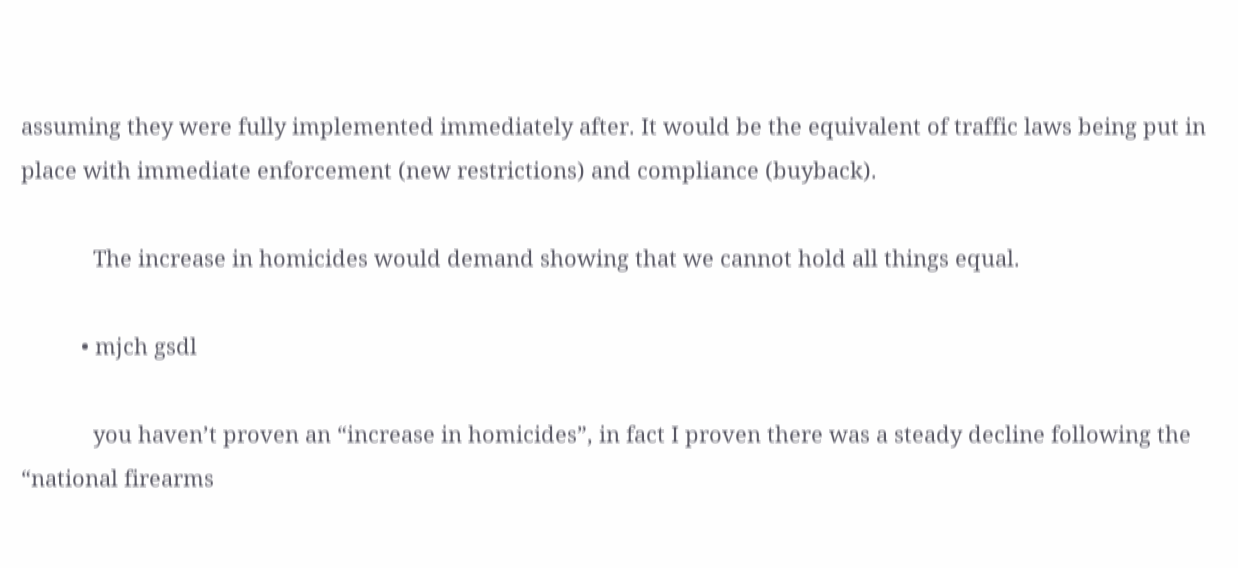assuming they were fully implemented immediately after. It would be the equivalent of traffic laws being put in place with immediate enforcement (new restrictions) and compliance (buyback).

            The increase in homicides would demand showing that we cannot hold all things equal.

          • mjch gsdl

            you haven’t proven an “increase in homicides”, in fact I proven there was a steady decline following the “national firearms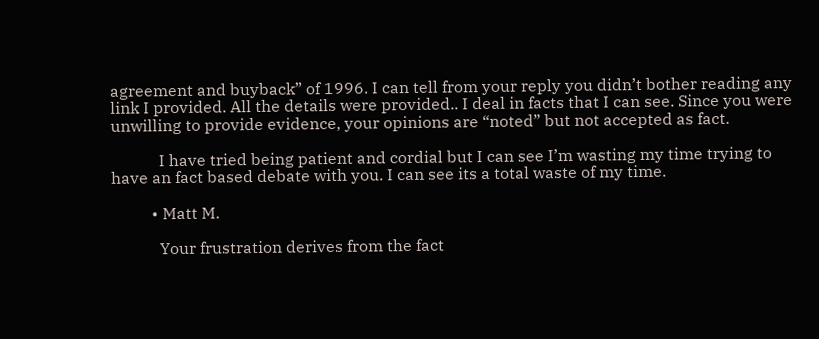agreement and buyback” of 1996. I can tell from your reply you didn’t bother reading any link I provided. All the details were provided.. I deal in facts that I can see. Since you were unwilling to provide evidence, your opinions are “noted” but not accepted as fact.

            I have tried being patient and cordial but I can see I’m wasting my time trying to have an fact based debate with you. I can see its a total waste of my time.

          • Matt M.

            Your frustration derives from the fact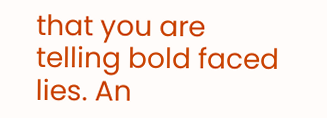that you are telling bold faced lies. An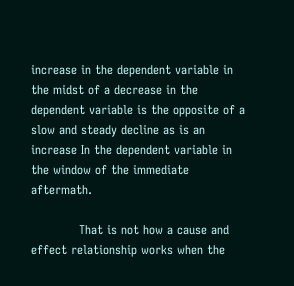increase in the dependent variable in the midst of a decrease in the dependent variable is the opposite of a slow and steady decline as is an increase In the dependent variable in the window of the immediate aftermath.

            That is not how a cause and effect relationship works when the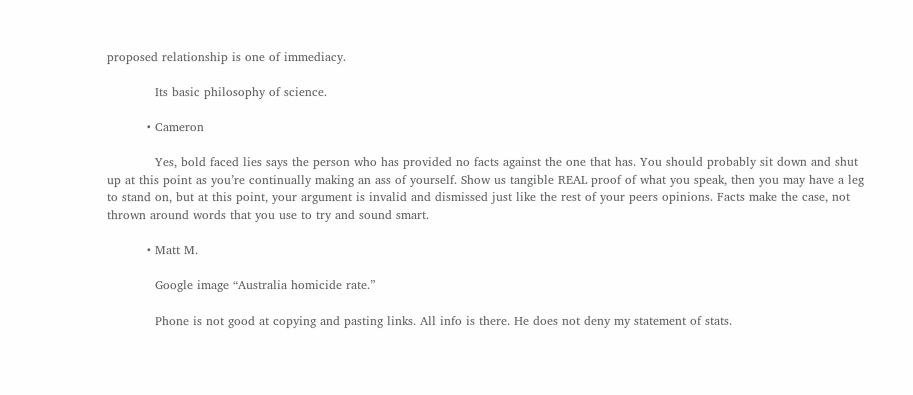proposed relationship is one of immediacy.

            Its basic philosophy of science.

          • Cameron

            Yes, bold faced lies says the person who has provided no facts against the one that has. You should probably sit down and shut up at this point as you’re continually making an ass of yourself. Show us tangible REAL proof of what you speak, then you may have a leg to stand on, but at this point, your argument is invalid and dismissed just like the rest of your peers opinions. Facts make the case, not thrown around words that you use to try and sound smart.

          • Matt M.

            Google image “Australia homicide rate.”

            Phone is not good at copying and pasting links. All info is there. He does not deny my statement of stats.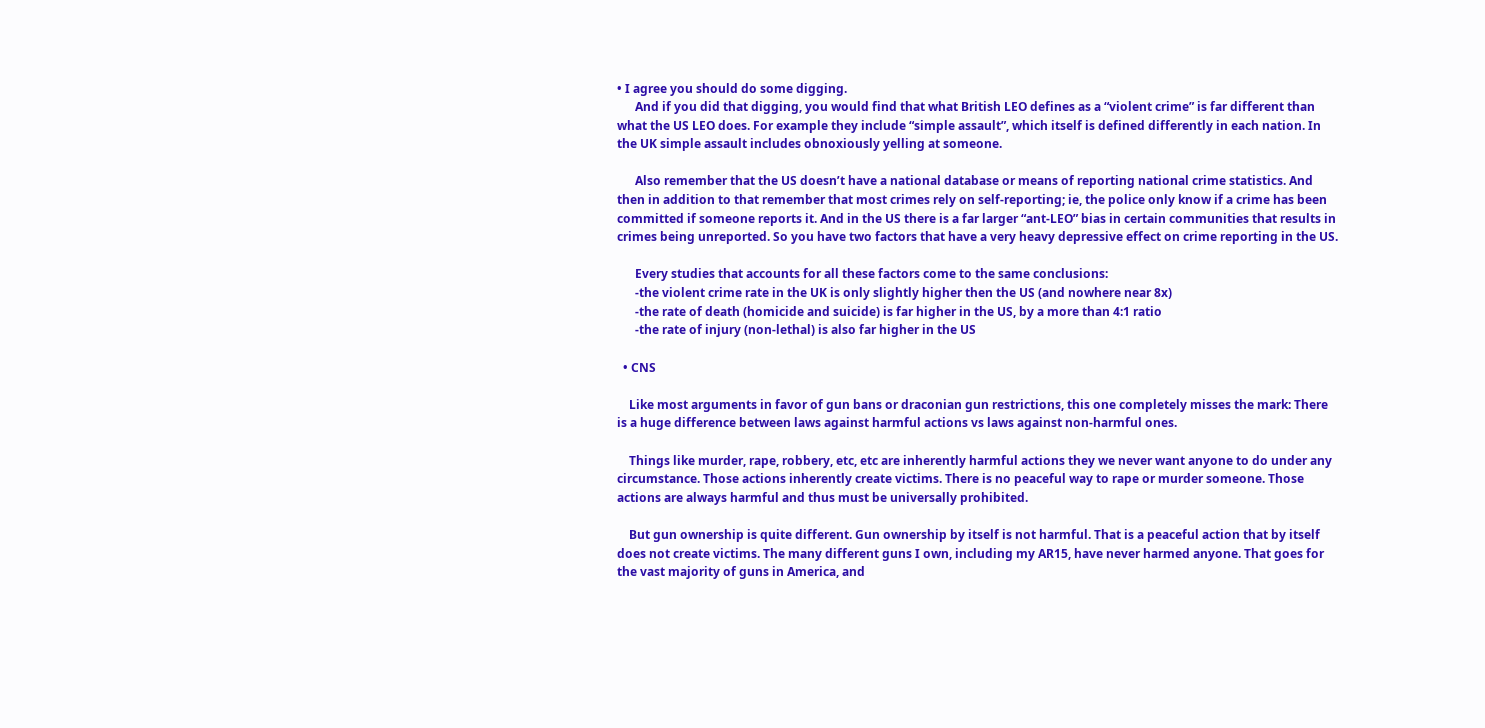• I agree you should do some digging.
      And if you did that digging, you would find that what British LEO defines as a “violent crime” is far different than what the US LEO does. For example they include “simple assault”, which itself is defined differently in each nation. In the UK simple assault includes obnoxiously yelling at someone.

      Also remember that the US doesn’t have a national database or means of reporting national crime statistics. And then in addition to that remember that most crimes rely on self-reporting; ie, the police only know if a crime has been committed if someone reports it. And in the US there is a far larger “ant-LEO” bias in certain communities that results in crimes being unreported. So you have two factors that have a very heavy depressive effect on crime reporting in the US.

      Every studies that accounts for all these factors come to the same conclusions:
      -the violent crime rate in the UK is only slightly higher then the US (and nowhere near 8x)
      -the rate of death (homicide and suicide) is far higher in the US, by a more than 4:1 ratio
      -the rate of injury (non-lethal) is also far higher in the US

  • CNS

    Like most arguments in favor of gun bans or draconian gun restrictions, this one completely misses the mark: There is a huge difference between laws against harmful actions vs laws against non-harmful ones.

    Things like murder, rape, robbery, etc, etc are inherently harmful actions they we never want anyone to do under any circumstance. Those actions inherently create victims. There is no peaceful way to rape or murder someone. Those actions are always harmful and thus must be universally prohibited.

    But gun ownership is quite different. Gun ownership by itself is not harmful. That is a peaceful action that by itself does not create victims. The many different guns I own, including my AR15, have never harmed anyone. That goes for the vast majority of guns in America, and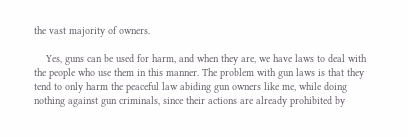the vast majority of owners.

    Yes, guns can be used for harm, and when they are, we have laws to deal with the people who use them in this manner. The problem with gun laws is that they tend to only harm the peaceful law abiding gun owners like me, while doing nothing against gun criminals, since their actions are already prohibited by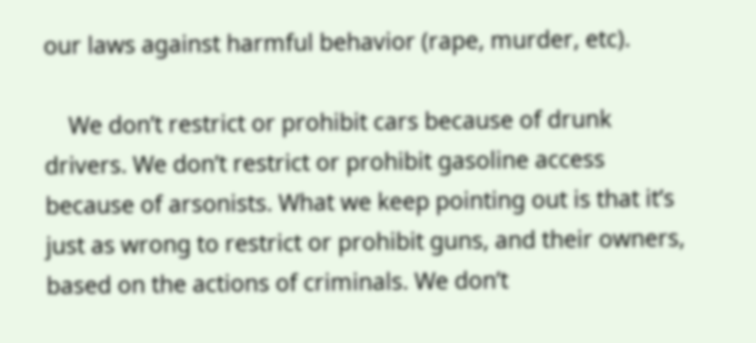our laws against harmful behavior (rape, murder, etc).

    We don’t restrict or prohibit cars because of drunk drivers. We don’t restrict or prohibit gasoline access because of arsonists. What we keep pointing out is that it’s just as wrong to restrict or prohibit guns, and their owners, based on the actions of criminals. We don’t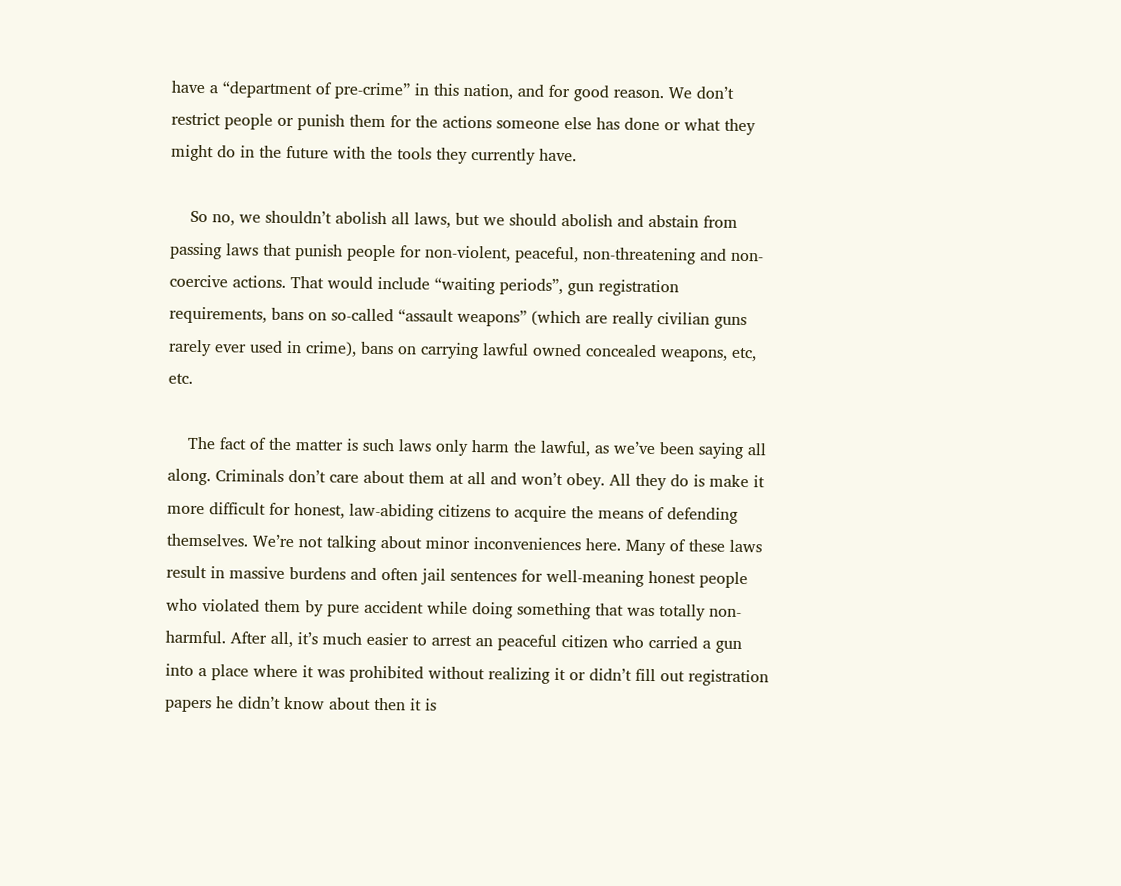have a “department of pre-crime” in this nation, and for good reason. We don’t restrict people or punish them for the actions someone else has done or what they might do in the future with the tools they currently have.

    So no, we shouldn’t abolish all laws, but we should abolish and abstain from passing laws that punish people for non-violent, peaceful, non-threatening and non-coercive actions. That would include “waiting periods”, gun registration requirements, bans on so-called “assault weapons” (which are really civilian guns rarely ever used in crime), bans on carrying lawful owned concealed weapons, etc, etc.

    The fact of the matter is such laws only harm the lawful, as we’ve been saying all along. Criminals don’t care about them at all and won’t obey. All they do is make it more difficult for honest, law-abiding citizens to acquire the means of defending themselves. We’re not talking about minor inconveniences here. Many of these laws result in massive burdens and often jail sentences for well-meaning honest people who violated them by pure accident while doing something that was totally non-harmful. After all, it’s much easier to arrest an peaceful citizen who carried a gun into a place where it was prohibited without realizing it or didn’t fill out registration papers he didn’t know about then it is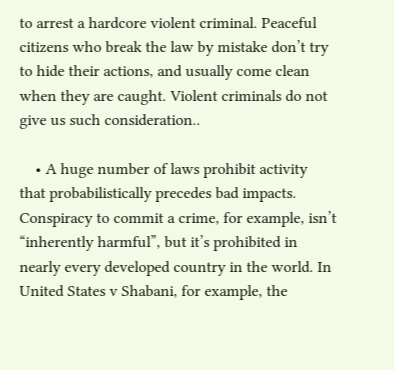to arrest a hardcore violent criminal. Peaceful citizens who break the law by mistake don’t try to hide their actions, and usually come clean when they are caught. Violent criminals do not give us such consideration..

    • A huge number of laws prohibit activity that probabilistically precedes bad impacts. Conspiracy to commit a crime, for example, isn’t “inherently harmful”, but it’s prohibited in nearly every developed country in the world. In United States v Shabani, for example, the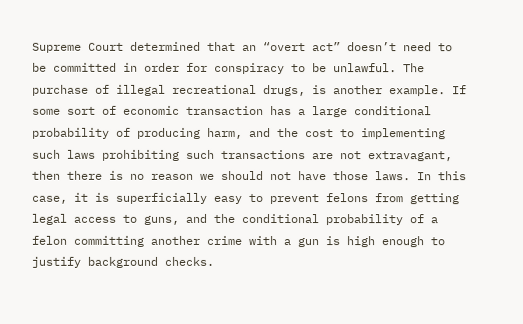Supreme Court determined that an “overt act” doesn’t need to be committed in order for conspiracy to be unlawful. The purchase of illegal recreational drugs, is another example. If some sort of economic transaction has a large conditional probability of producing harm, and the cost to implementing such laws prohibiting such transactions are not extravagant, then there is no reason we should not have those laws. In this case, it is superficially easy to prevent felons from getting legal access to guns, and the conditional probability of a felon committing another crime with a gun is high enough to justify background checks.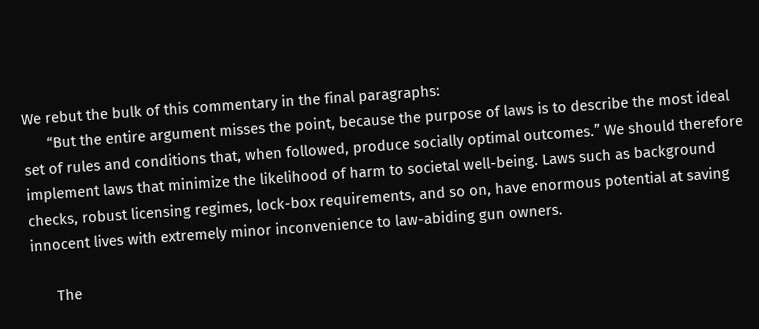We rebut the bulk of this commentary in the final paragraphs:
      “But the entire argument misses the point, because the purpose of laws is to describe the most ideal set of rules and conditions that, when followed, produce socially optimal outcomes.” We should therefore implement laws that minimize the likelihood of harm to societal well-being. Laws such as background checks, robust licensing regimes, lock-box requirements, and so on, have enormous potential at saving innocent lives with extremely minor inconvenience to law-abiding gun owners.

      The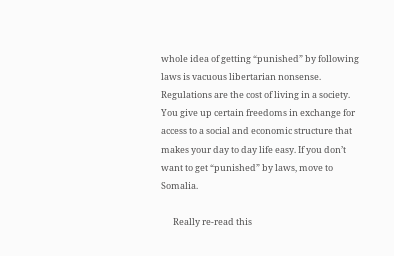whole idea of getting “punished” by following laws is vacuous libertarian nonsense. Regulations are the cost of living in a society. You give up certain freedoms in exchange for access to a social and economic structure that makes your day to day life easy. If you don’t want to get “punished” by laws, move to Somalia.

      Really re-read this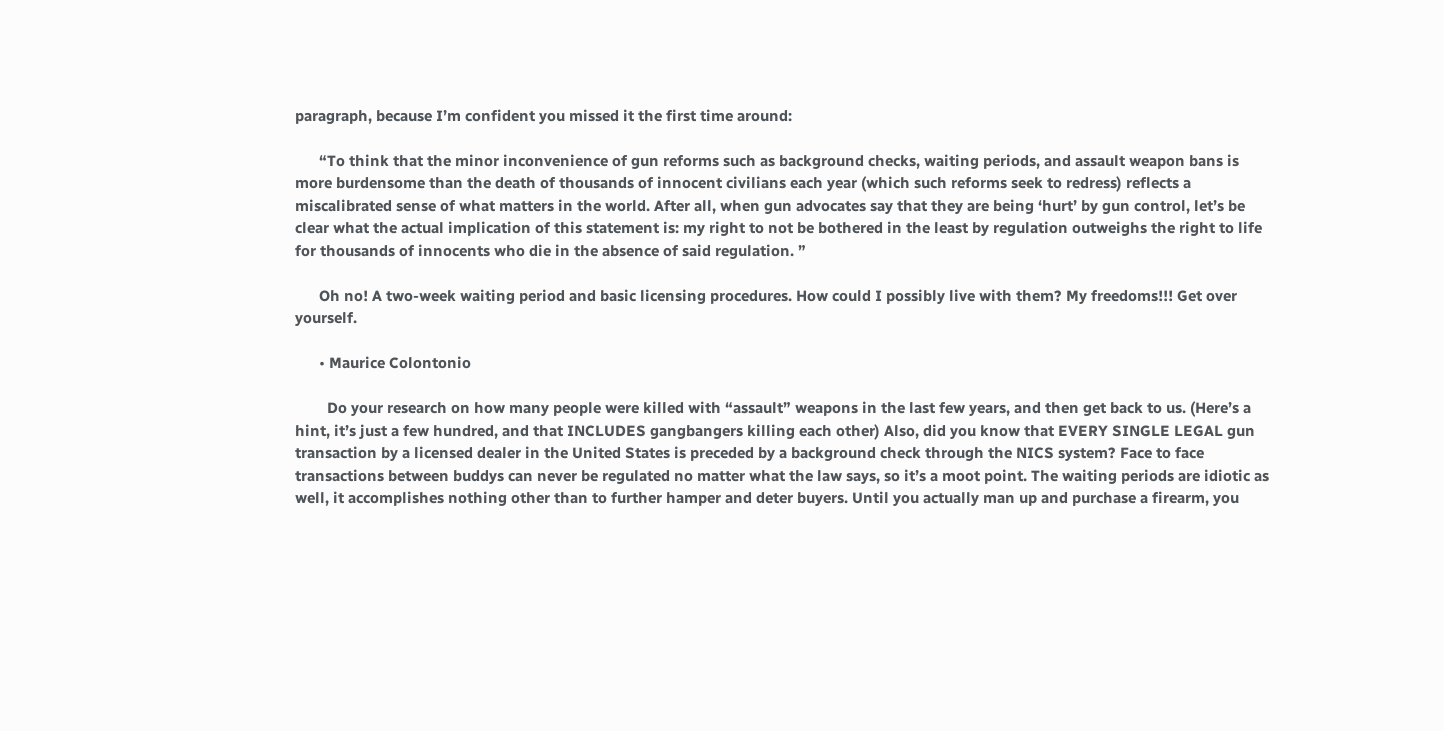paragraph, because I’m confident you missed it the first time around:

      “To think that the minor inconvenience of gun reforms such as background checks, waiting periods, and assault weapon bans is more burdensome than the death of thousands of innocent civilians each year (which such reforms seek to redress) reflects a miscalibrated sense of what matters in the world. After all, when gun advocates say that they are being ‘hurt’ by gun control, let’s be clear what the actual implication of this statement is: my right to not be bothered in the least by regulation outweighs the right to life for thousands of innocents who die in the absence of said regulation. ”

      Oh no! A two-week waiting period and basic licensing procedures. How could I possibly live with them? My freedoms!!! Get over yourself.

      • Maurice Colontonio

        Do your research on how many people were killed with “assault” weapons in the last few years, and then get back to us. (Here’s a hint, it’s just a few hundred, and that INCLUDES gangbangers killing each other) Also, did you know that EVERY SINGLE LEGAL gun transaction by a licensed dealer in the United States is preceded by a background check through the NICS system? Face to face transactions between buddys can never be regulated no matter what the law says, so it’s a moot point. The waiting periods are idiotic as well, it accomplishes nothing other than to further hamper and deter buyers. Until you actually man up and purchase a firearm, you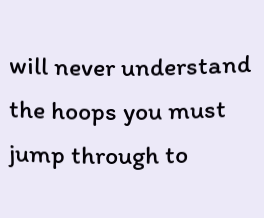will never understand the hoops you must jump through to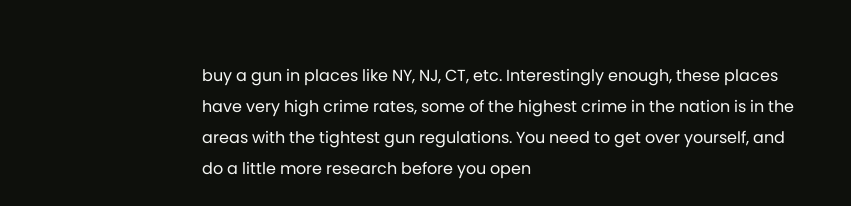buy a gun in places like NY, NJ, CT, etc. Interestingly enough, these places have very high crime rates, some of the highest crime in the nation is in the areas with the tightest gun regulations. You need to get over yourself, and do a little more research before you open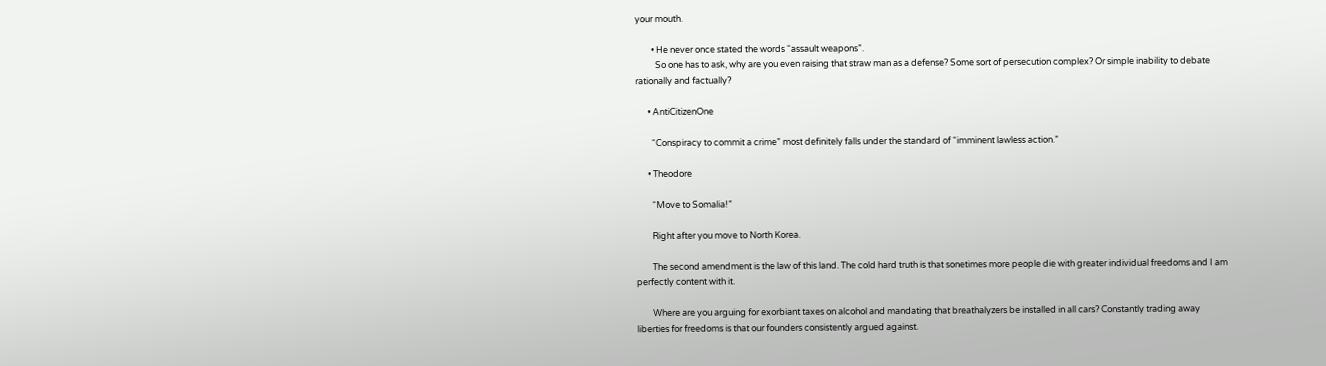your mouth.

        • He never once stated the words “assault weapons”.
          So one has to ask, why are you even raising that straw man as a defense? Some sort of persecution complex? Or simple inability to debate rationally and factually?

      • AntiCitizenOne

        “Conspiracy to commit a crime” most definitely falls under the standard of “imminent lawless action.”

      • Theodore

        “Move to Somalia!”

        Right after you move to North Korea.

        The second amendment is the law of this land. The cold hard truth is that sonetimes more people die with greater individual freedoms and I am perfectly content with it.

        Where are you arguing for exorbiant taxes on alcohol and mandating that breathalyzers be installed in all cars? Constantly trading away liberties for freedoms is that our founders consistently argued against.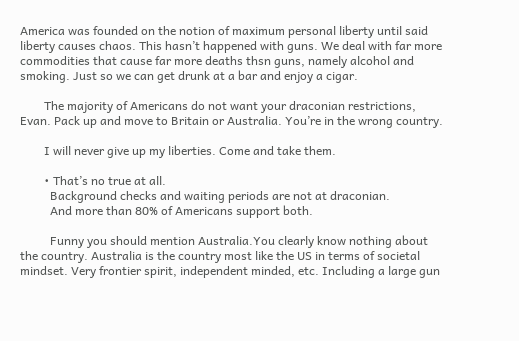America was founded on the notion of maximum personal liberty until said liberty causes chaos. This hasn’t happened with guns. We deal with far more commodities that cause far more deaths thsn guns, namely alcohol and smoking. Just so we can get drunk at a bar and enjoy a cigar.

        The majority of Americans do not want your draconian restrictions, Evan. Pack up and move to Britain or Australia. You’re in the wrong country.

        I will never give up my liberties. Come and take them.

        • That’s no true at all.
          Background checks and waiting periods are not at draconian.
          And more than 80% of Americans support both.

          Funny you should mention Australia.You clearly know nothing about the country. Australia is the country most like the US in terms of societal mindset. Very frontier spirit, independent minded, etc. Including a large gun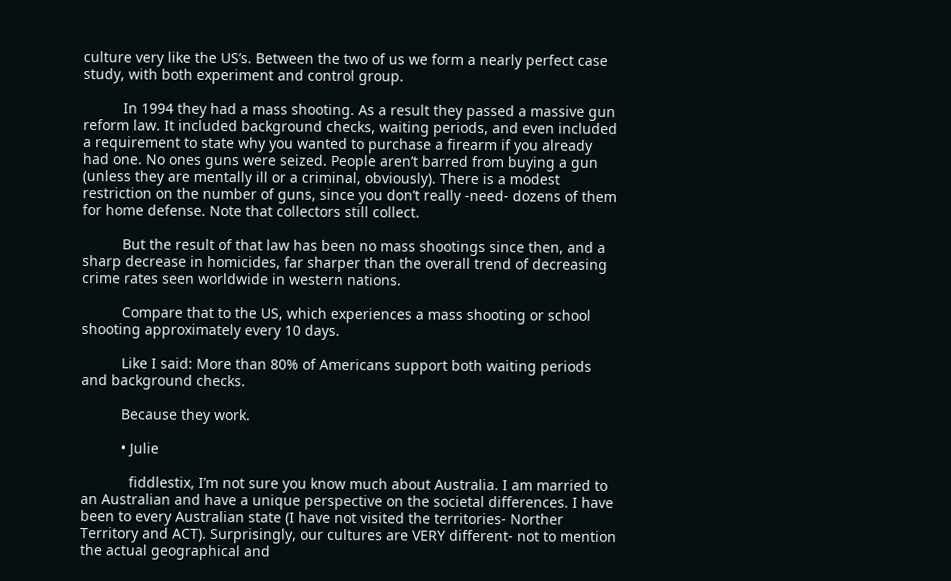culture very like the US’s. Between the two of us we form a nearly perfect case study, with both experiment and control group.

          In 1994 they had a mass shooting. As a result they passed a massive gun reform law. It included background checks, waiting periods, and even included a requirement to state why you wanted to purchase a firearm if you already had one. No ones guns were seized. People aren’t barred from buying a gun (unless they are mentally ill or a criminal, obviously). There is a modest restriction on the number of guns, since you don’t really -need- dozens of them for home defense. Note that collectors still collect.

          But the result of that law has been no mass shootings since then, and a sharp decrease in homicides, far sharper than the overall trend of decreasing crime rates seen worldwide in western nations.

          Compare that to the US, which experiences a mass shooting or school shooting approximately every 10 days.

          Like I said: More than 80% of Americans support both waiting periods and background checks.

          Because they work.

          • Julie

            fiddlestix, I’m not sure you know much about Australia. I am married to an Australian and have a unique perspective on the societal differences. I have been to every Australian state (I have not visited the territories- Norther Territory and ACT). Surprisingly, our cultures are VERY different- not to mention the actual geographical and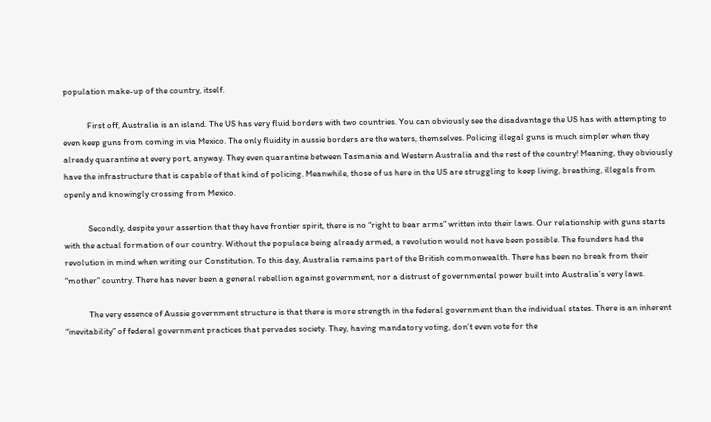population make-up of the country, itself.

            First off, Australia is an island. The US has very fluid borders with two countries. You can obviously see the disadvantage the US has with attempting to even keep guns from coming in via Mexico. The only fluidity in aussie borders are the waters, themselves. Policing illegal guns is much simpler when they already quarantine at every port, anyway. They even quarantine between Tasmania and Western Australia and the rest of the country! Meaning, they obviously have the infrastructure that is capable of that kind of policing. Meanwhile, those of us here in the US are struggling to keep living, breathing, illegals from openly and knowingly crossing from Mexico.

            Secondly, despite your assertion that they have frontier spirit, there is no “right to bear arms” written into their laws. Our relationship with guns starts with the actual formation of our country. Without the populace being already armed, a revolution would not have been possible. The founders had the revolution in mind when writing our Constitution. To this day, Australia remains part of the British commonwealth. There has been no break from their “mother” country. There has never been a general rebellion against government, nor a distrust of governmental power built into Australia’s very laws.

            The very essence of Aussie government structure is that there is more strength in the federal government than the individual states. There is an inherent “inevitability” of federal government practices that pervades society. They, having mandatory voting, don’t even vote for the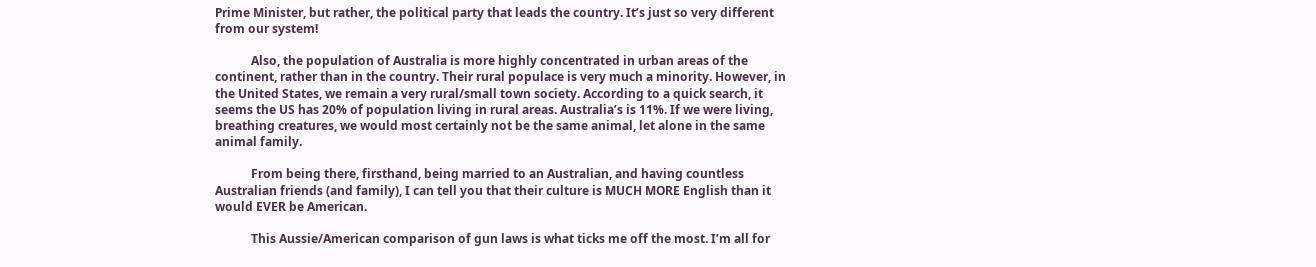Prime Minister, but rather, the political party that leads the country. It’s just so very different from our system!

            Also, the population of Australia is more highly concentrated in urban areas of the continent, rather than in the country. Their rural populace is very much a minority. However, in the United States, we remain a very rural/small town society. According to a quick search, it seems the US has 20% of population living in rural areas. Australia’s is 11%. If we were living, breathing creatures, we would most certainly not be the same animal, let alone in the same animal family.

            From being there, firsthand, being married to an Australian, and having countless Australian friends (and family), I can tell you that their culture is MUCH MORE English than it would EVER be American.

            This Aussie/American comparison of gun laws is what ticks me off the most. I’m all for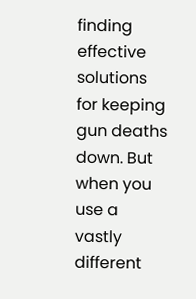finding effective solutions for keeping gun deaths down. But when you use a vastly different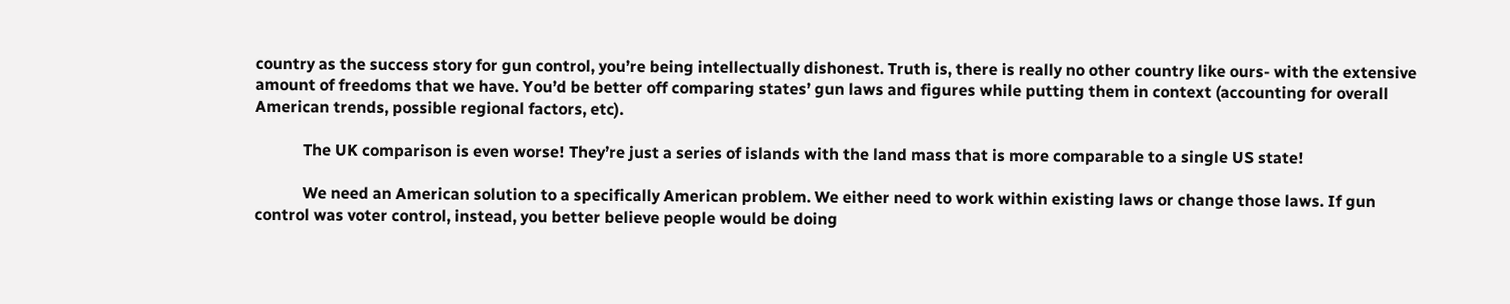country as the success story for gun control, you’re being intellectually dishonest. Truth is, there is really no other country like ours- with the extensive amount of freedoms that we have. You’d be better off comparing states’ gun laws and figures while putting them in context (accounting for overall American trends, possible regional factors, etc).

            The UK comparison is even worse! They’re just a series of islands with the land mass that is more comparable to a single US state!

            We need an American solution to a specifically American problem. We either need to work within existing laws or change those laws. If gun control was voter control, instead, you better believe people would be doing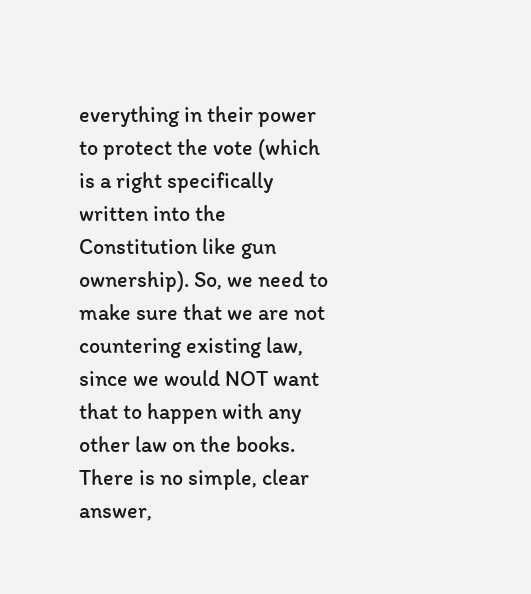everything in their power to protect the vote (which is a right specifically written into the Constitution like gun ownership). So, we need to make sure that we are not countering existing law, since we would NOT want that to happen with any other law on the books. There is no simple, clear answer,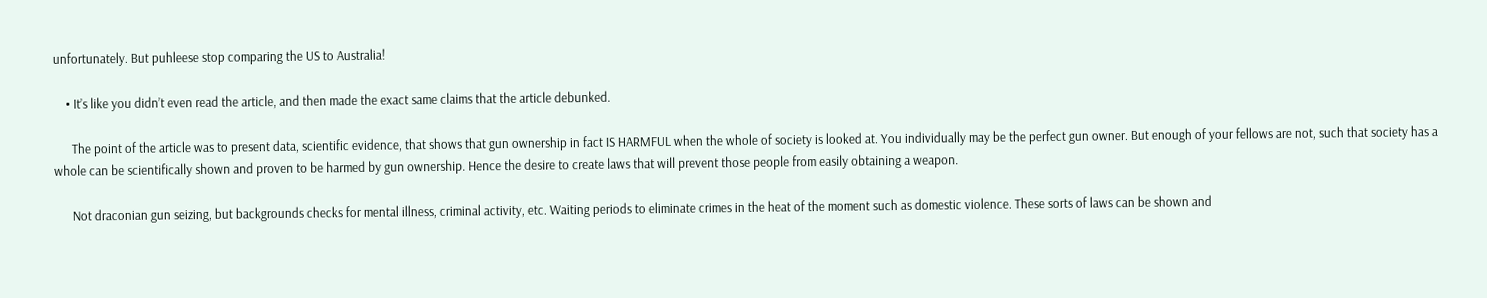unfortunately. But puhleese stop comparing the US to Australia!

    • It’s like you didn’t even read the article, and then made the exact same claims that the article debunked.

      The point of the article was to present data, scientific evidence, that shows that gun ownership in fact IS HARMFUL when the whole of society is looked at. You individually may be the perfect gun owner. But enough of your fellows are not, such that society has a whole can be scientifically shown and proven to be harmed by gun ownership. Hence the desire to create laws that will prevent those people from easily obtaining a weapon.

      Not draconian gun seizing, but backgrounds checks for mental illness, criminal activity, etc. Waiting periods to eliminate crimes in the heat of the moment such as domestic violence. These sorts of laws can be shown and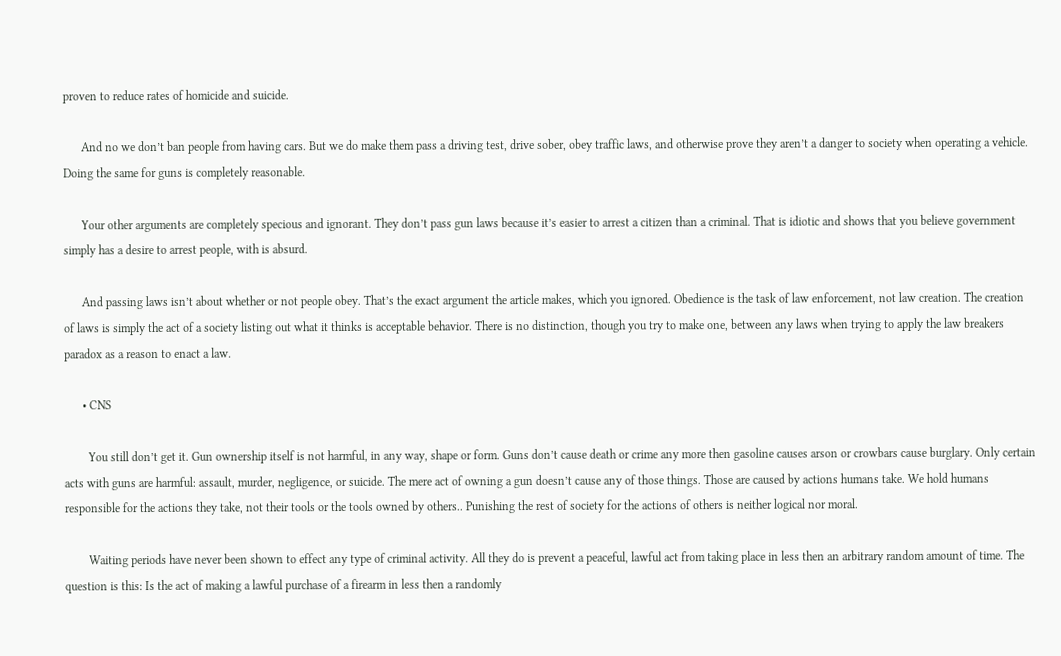proven to reduce rates of homicide and suicide.

      And no we don’t ban people from having cars. But we do make them pass a driving test, drive sober, obey traffic laws, and otherwise prove they aren’t a danger to society when operating a vehicle. Doing the same for guns is completely reasonable.

      Your other arguments are completely specious and ignorant. They don’t pass gun laws because it’s easier to arrest a citizen than a criminal. That is idiotic and shows that you believe government simply has a desire to arrest people, with is absurd.

      And passing laws isn’t about whether or not people obey. That’s the exact argument the article makes, which you ignored. Obedience is the task of law enforcement, not law creation. The creation of laws is simply the act of a society listing out what it thinks is acceptable behavior. There is no distinction, though you try to make one, between any laws when trying to apply the law breakers paradox as a reason to enact a law.

      • CNS

        You still don’t get it. Gun ownership itself is not harmful, in any way, shape or form. Guns don’t cause death or crime any more then gasoline causes arson or crowbars cause burglary. Only certain acts with guns are harmful: assault, murder, negligence, or suicide. The mere act of owning a gun doesn’t cause any of those things. Those are caused by actions humans take. We hold humans responsible for the actions they take, not their tools or the tools owned by others.. Punishing the rest of society for the actions of others is neither logical nor moral.

        Waiting periods have never been shown to effect any type of criminal activity. All they do is prevent a peaceful, lawful act from taking place in less then an arbitrary random amount of time. The question is this: Is the act of making a lawful purchase of a firearm in less then a randomly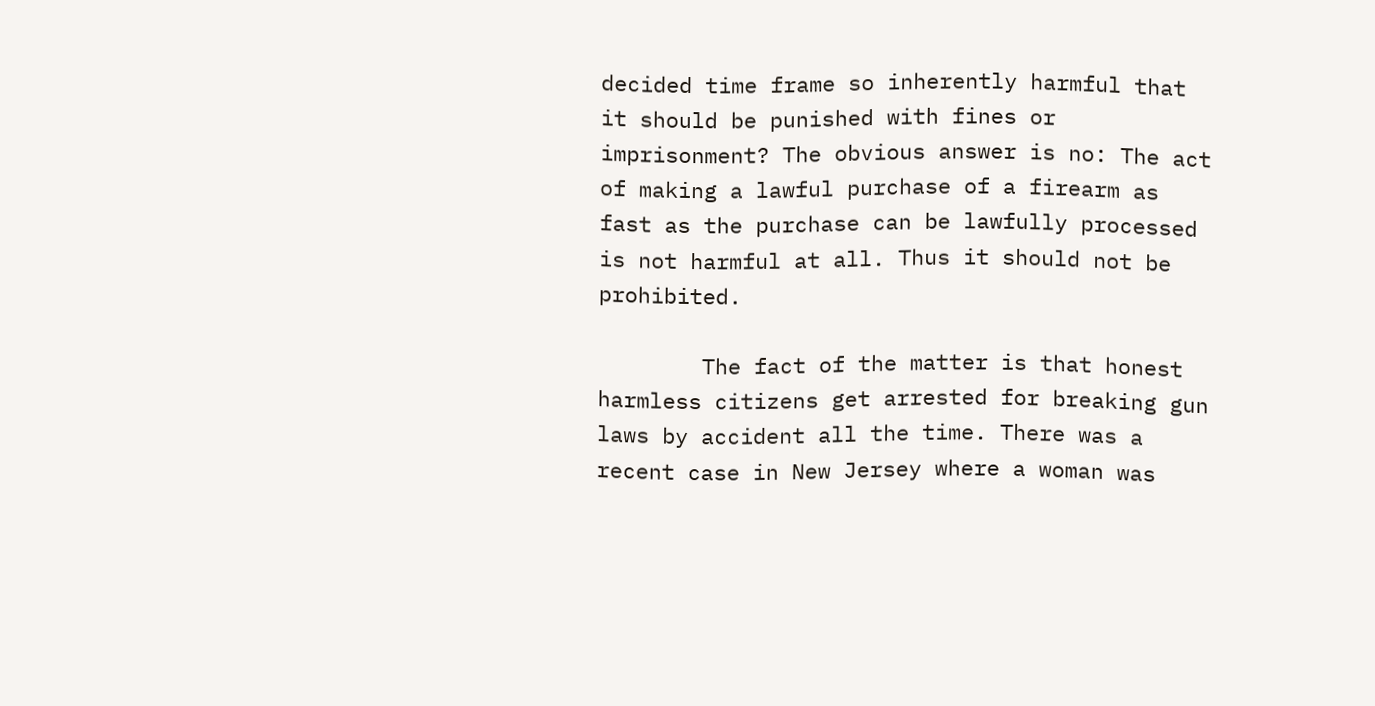decided time frame so inherently harmful that it should be punished with fines or imprisonment? The obvious answer is no: The act of making a lawful purchase of a firearm as fast as the purchase can be lawfully processed is not harmful at all. Thus it should not be prohibited.

        The fact of the matter is that honest harmless citizens get arrested for breaking gun laws by accident all the time. There was a recent case in New Jersey where a woman was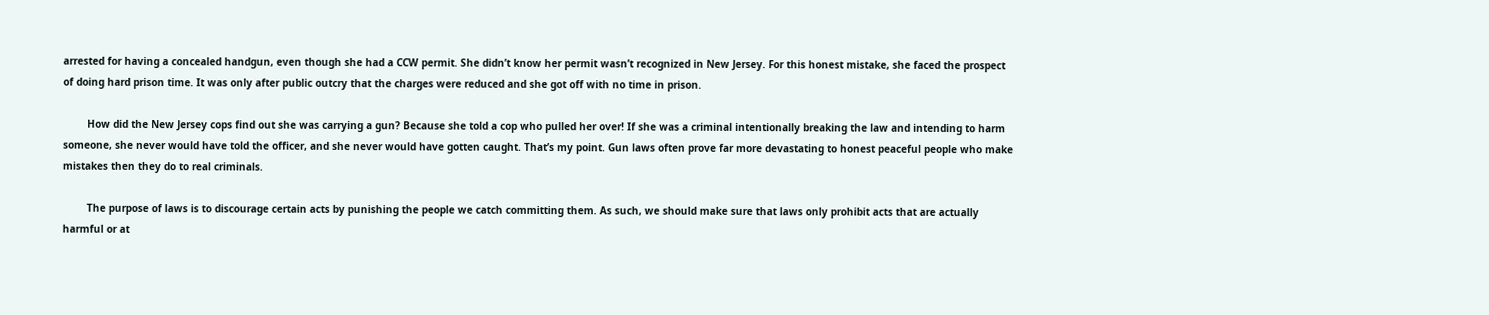arrested for having a concealed handgun, even though she had a CCW permit. She didn’t know her permit wasn’t recognized in New Jersey. For this honest mistake, she faced the prospect of doing hard prison time. It was only after public outcry that the charges were reduced and she got off with no time in prison.

        How did the New Jersey cops find out she was carrying a gun? Because she told a cop who pulled her over! If she was a criminal intentionally breaking the law and intending to harm someone, she never would have told the officer, and she never would have gotten caught. That’s my point. Gun laws often prove far more devastating to honest peaceful people who make mistakes then they do to real criminals.

        The purpose of laws is to discourage certain acts by punishing the people we catch committing them. As such, we should make sure that laws only prohibit acts that are actually harmful or at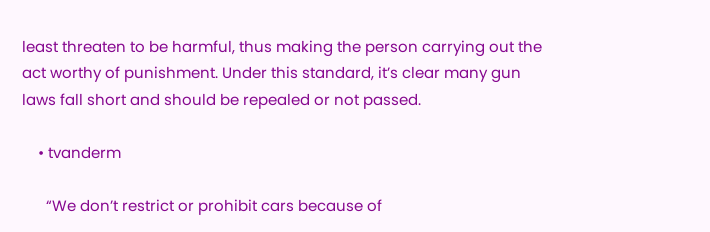least threaten to be harmful, thus making the person carrying out the act worthy of punishment. Under this standard, it’s clear many gun laws fall short and should be repealed or not passed.

    • tvanderm

      “We don’t restrict or prohibit cars because of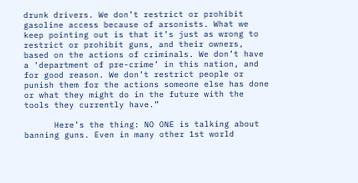drunk drivers. We don’t restrict or prohibit gasoline access because of arsonists. What we keep pointing out is that it’s just as wrong to restrict or prohibit guns, and their owners, based on the actions of criminals. We don’t have a ‘department of pre-crime’ in this nation, and for good reason. We don’t restrict people or punish them for the actions someone else has done or what they might do in the future with the tools they currently have.”

      Here’s the thing: NO ONE is talking about banning guns. Even in many other 1st world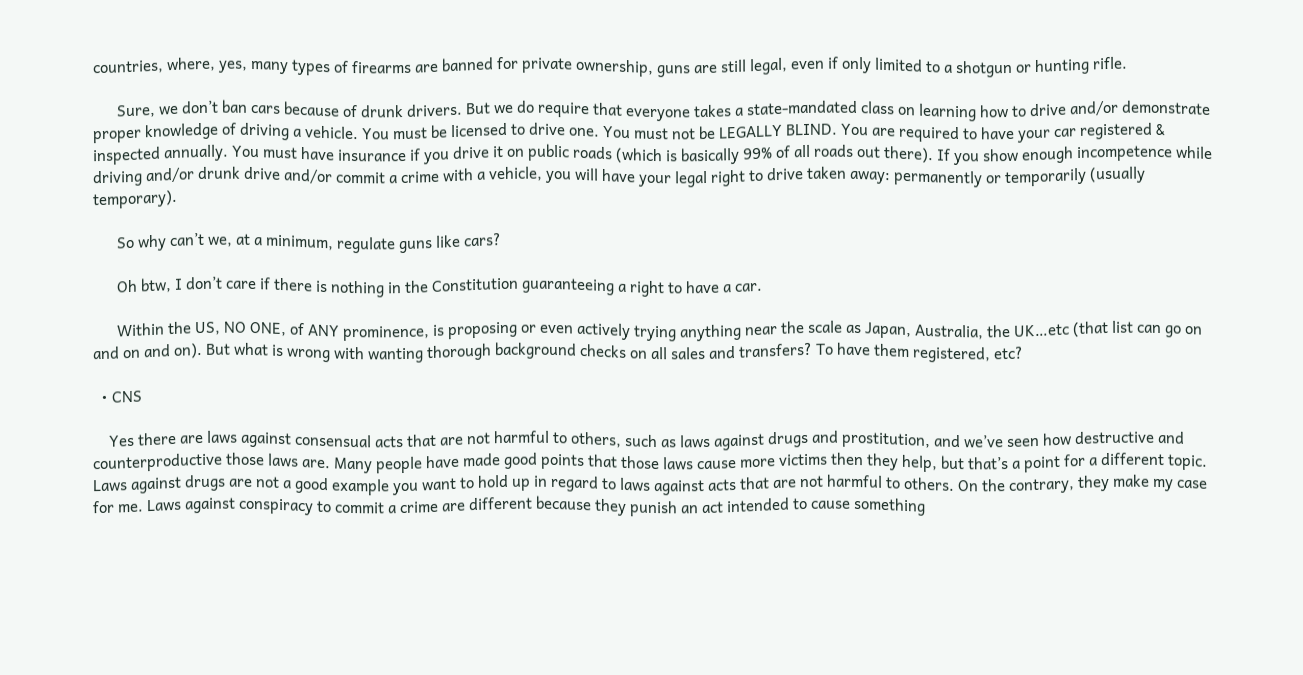countries, where, yes, many types of firearms are banned for private ownership, guns are still legal, even if only limited to a shotgun or hunting rifle.

      Sure, we don’t ban cars because of drunk drivers. But we do require that everyone takes a state-mandated class on learning how to drive and/or demonstrate proper knowledge of driving a vehicle. You must be licensed to drive one. You must not be LEGALLY BLIND. You are required to have your car registered & inspected annually. You must have insurance if you drive it on public roads (which is basically 99% of all roads out there). If you show enough incompetence while driving and/or drunk drive and/or commit a crime with a vehicle, you will have your legal right to drive taken away: permanently or temporarily (usually temporary).

      So why can’t we, at a minimum, regulate guns like cars?

      Oh btw, I don’t care if there is nothing in the Constitution guaranteeing a right to have a car.

      Within the US, NO ONE, of ANY prominence, is proposing or even actively trying anything near the scale as Japan, Australia, the UK…etc (that list can go on and on and on). But what is wrong with wanting thorough background checks on all sales and transfers? To have them registered, etc?

  • CNS

    Yes there are laws against consensual acts that are not harmful to others, such as laws against drugs and prostitution, and we’ve seen how destructive and counterproductive those laws are. Many people have made good points that those laws cause more victims then they help, but that’s a point for a different topic. Laws against drugs are not a good example you want to hold up in regard to laws against acts that are not harmful to others. On the contrary, they make my case for me. Laws against conspiracy to commit a crime are different because they punish an act intended to cause something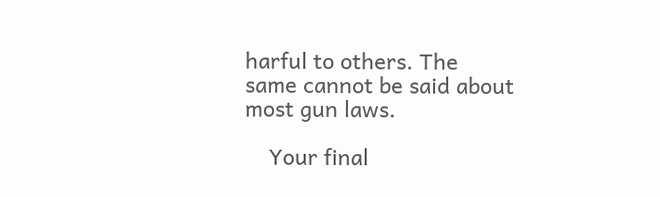harful to others. The same cannot be said about most gun laws.

    Your final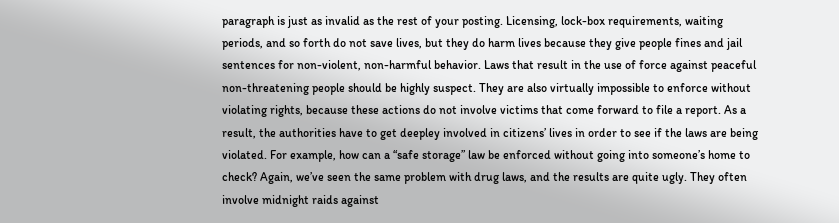paragraph is just as invalid as the rest of your posting. Licensing, lock-box requirements, waiting periods, and so forth do not save lives, but they do harm lives because they give people fines and jail sentences for non-violent, non-harmful behavior. Laws that result in the use of force against peaceful non-threatening people should be highly suspect. They are also virtually impossible to enforce without violating rights, because these actions do not involve victims that come forward to file a report. As a result, the authorities have to get deepley involved in citizens’ lives in order to see if the laws are being violated. For example, how can a “safe storage” law be enforced without going into someone’s home to check? Again, we’ve seen the same problem with drug laws, and the results are quite ugly. They often involve midnight raids against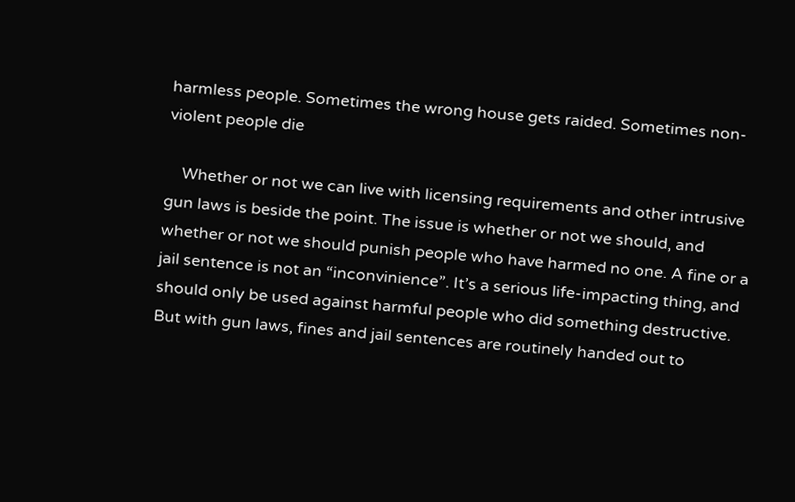harmless people. Sometimes the wrong house gets raided. Sometimes non-violent people die

    Whether or not we can live with licensing requirements and other intrusive gun laws is beside the point. The issue is whether or not we should, and whether or not we should punish people who have harmed no one. A fine or a jail sentence is not an “inconvinience”. It’s a serious life-impacting thing, and should only be used against harmful people who did something destructive. But with gun laws, fines and jail sentences are routinely handed out to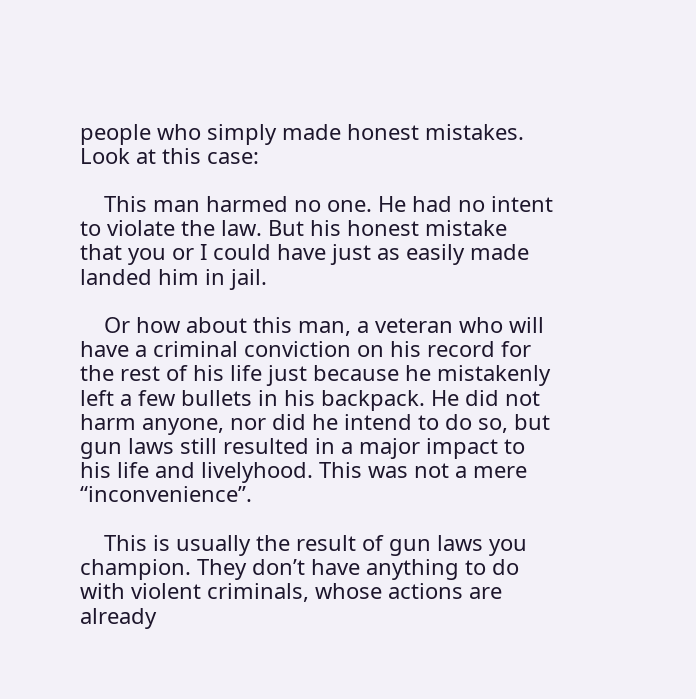people who simply made honest mistakes. Look at this case:

    This man harmed no one. He had no intent to violate the law. But his honest mistake that you or I could have just as easily made landed him in jail.

    Or how about this man, a veteran who will have a criminal conviction on his record for the rest of his life just because he mistakenly left a few bullets in his backpack. He did not harm anyone, nor did he intend to do so, but gun laws still resulted in a major impact to his life and livelyhood. This was not a mere “inconvenience”.

    This is usually the result of gun laws you champion. They don’t have anything to do with violent criminals, whose actions are already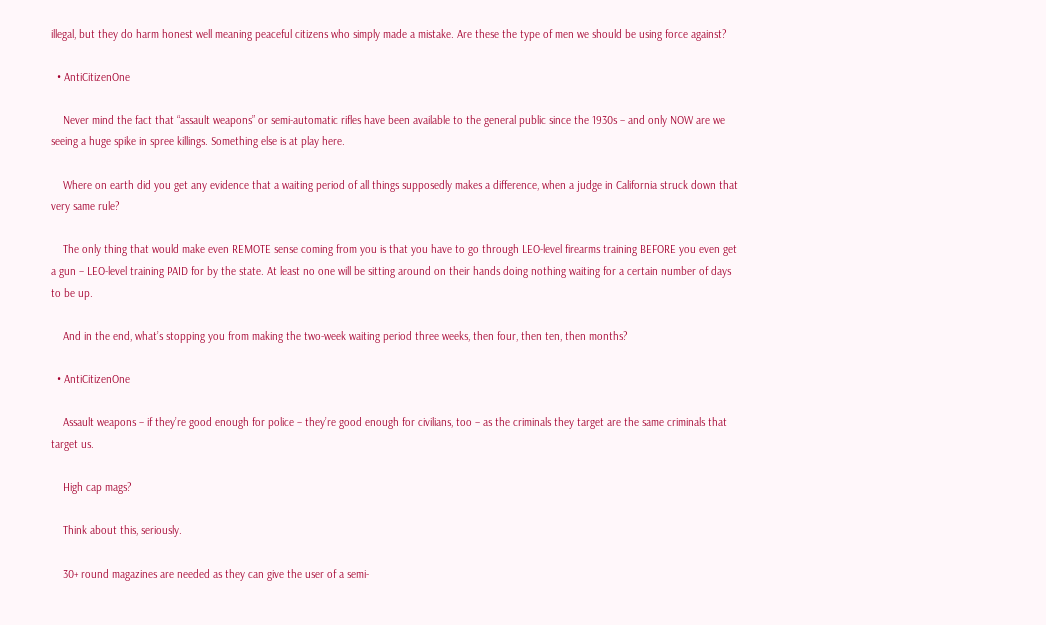illegal, but they do harm honest well meaning peaceful citizens who simply made a mistake. Are these the type of men we should be using force against?

  • AntiCitizenOne

    Never mind the fact that “assault weapons” or semi-automatic rifles have been available to the general public since the 1930s – and only NOW are we seeing a huge spike in spree killings. Something else is at play here.

    Where on earth did you get any evidence that a waiting period of all things supposedly makes a difference, when a judge in California struck down that very same rule?

    The only thing that would make even REMOTE sense coming from you is that you have to go through LEO-level firearms training BEFORE you even get a gun – LEO-level training PAID for by the state. At least no one will be sitting around on their hands doing nothing waiting for a certain number of days to be up.

    And in the end, what’s stopping you from making the two-week waiting period three weeks, then four, then ten, then months?

  • AntiCitizenOne

    Assault weapons – if they’re good enough for police – they’re good enough for civilians, too – as the criminals they target are the same criminals that target us.

    High cap mags?

    Think about this, seriously.

    30+ round magazines are needed as they can give the user of a semi-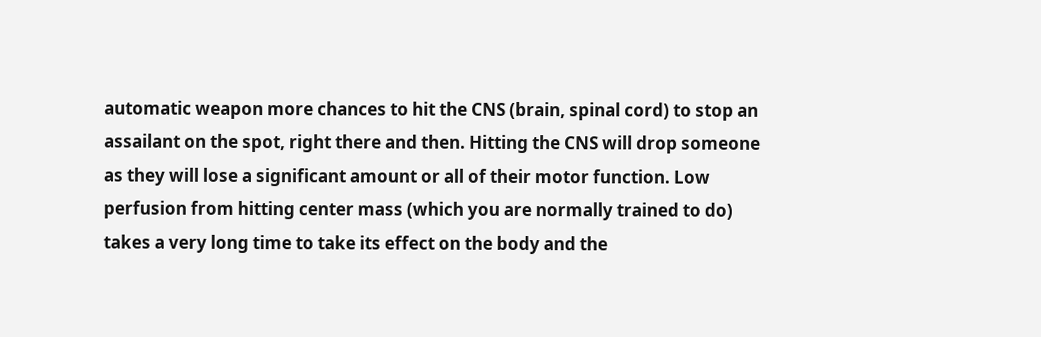automatic weapon more chances to hit the CNS (brain, spinal cord) to stop an assailant on the spot, right there and then. Hitting the CNS will drop someone as they will lose a significant amount or all of their motor function. Low perfusion from hitting center mass (which you are normally trained to do) takes a very long time to take its effect on the body and the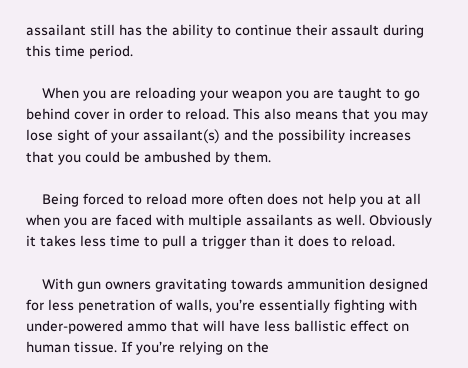assailant still has the ability to continue their assault during this time period.

    When you are reloading your weapon you are taught to go behind cover in order to reload. This also means that you may lose sight of your assailant(s) and the possibility increases that you could be ambushed by them.

    Being forced to reload more often does not help you at all when you are faced with multiple assailants as well. Obviously it takes less time to pull a trigger than it does to reload.

    With gun owners gravitating towards ammunition designed for less penetration of walls, you’re essentially fighting with under-powered ammo that will have less ballistic effect on human tissue. If you’re relying on the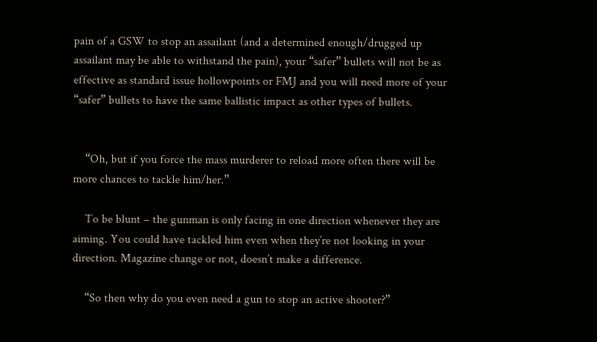pain of a GSW to stop an assailant (and a determined enough/drugged up assailant may be able to withstand the pain), your “safer” bullets will not be as effective as standard issue hollowpoints or FMJ and you will need more of your “safer” bullets to have the same ballistic impact as other types of bullets.


    “Oh, but if you force the mass murderer to reload more often there will be more chances to tackle him/her.”

    To be blunt – the gunman is only facing in one direction whenever they are aiming. You could have tackled him even when they’re not looking in your direction. Magazine change or not, doesn’t make a difference.

    “So then why do you even need a gun to stop an active shooter?”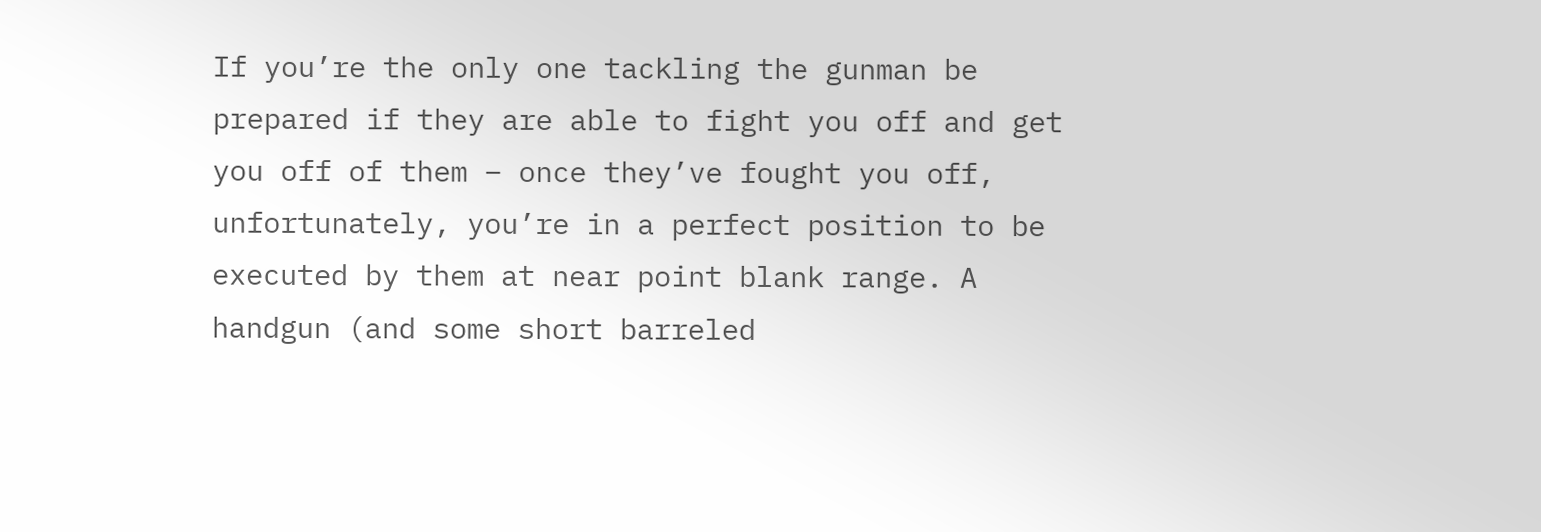If you’re the only one tackling the gunman be prepared if they are able to fight you off and get you off of them – once they’ve fought you off, unfortunately, you’re in a perfect position to be executed by them at near point blank range. A handgun (and some short barreled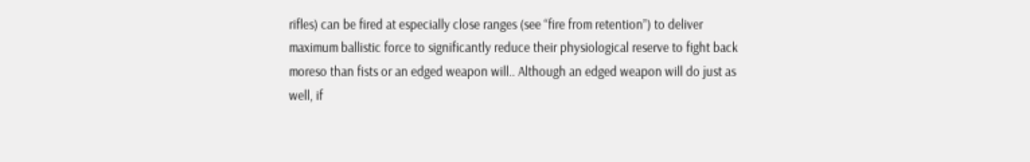rifles) can be fired at especially close ranges (see “fire from retention”) to deliver maximum ballistic force to significantly reduce their physiological reserve to fight back moreso than fists or an edged weapon will.. Although an edged weapon will do just as well, if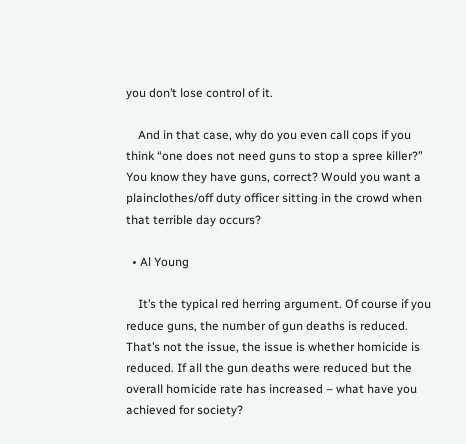you don’t lose control of it.

    And in that case, why do you even call cops if you think “one does not need guns to stop a spree killer?” You know they have guns, correct? Would you want a plainclothes/off duty officer sitting in the crowd when that terrible day occurs?

  • Al Young

    It’s the typical red herring argument. Of course if you reduce guns, the number of gun deaths is reduced. That’s not the issue, the issue is whether homicide is reduced. If all the gun deaths were reduced but the overall homicide rate has increased – what have you achieved for society?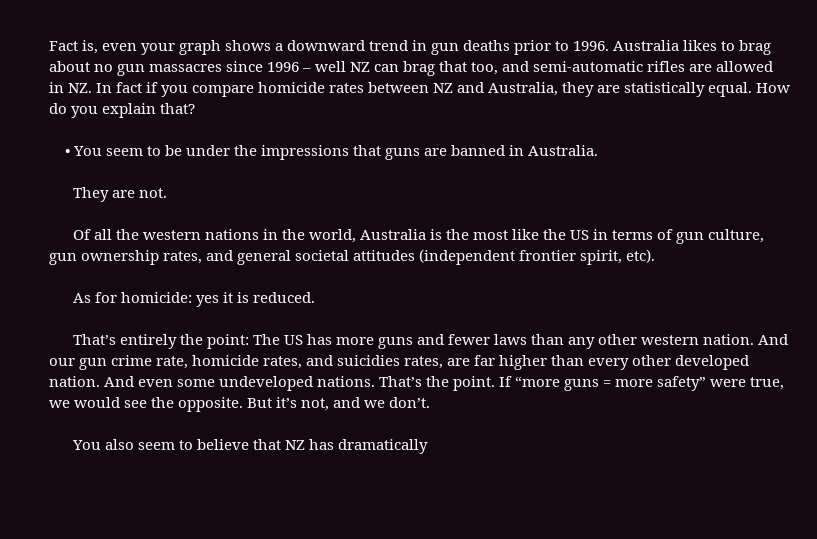Fact is, even your graph shows a downward trend in gun deaths prior to 1996. Australia likes to brag about no gun massacres since 1996 – well NZ can brag that too, and semi-automatic rifles are allowed in NZ. In fact if you compare homicide rates between NZ and Australia, they are statistically equal. How do you explain that?

    • You seem to be under the impressions that guns are banned in Australia.

      They are not.

      Of all the western nations in the world, Australia is the most like the US in terms of gun culture, gun ownership rates, and general societal attitudes (independent frontier spirit, etc).

      As for homicide: yes it is reduced.

      That’s entirely the point: The US has more guns and fewer laws than any other western nation. And our gun crime rate, homicide rates, and suicidies rates, are far higher than every other developed nation. And even some undeveloped nations. That’s the point. If “more guns = more safety” were true, we would see the opposite. But it’s not, and we don’t.

      You also seem to believe that NZ has dramatically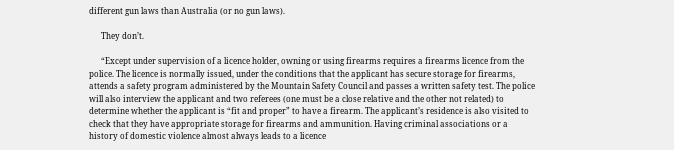different gun laws than Australia (or no gun laws).

      They don’t.

      “Except under supervision of a licence holder, owning or using firearms requires a firearms licence from the police. The licence is normally issued, under the conditions that the applicant has secure storage for firearms, attends a safety program administered by the Mountain Safety Council and passes a written safety test. The police will also interview the applicant and two referees (one must be a close relative and the other not related) to determine whether the applicant is “fit and proper” to have a firearm. The applicant’s residence is also visited to check that they have appropriate storage for firearms and ammunition. Having criminal associations or a history of domestic violence almost always leads to a licence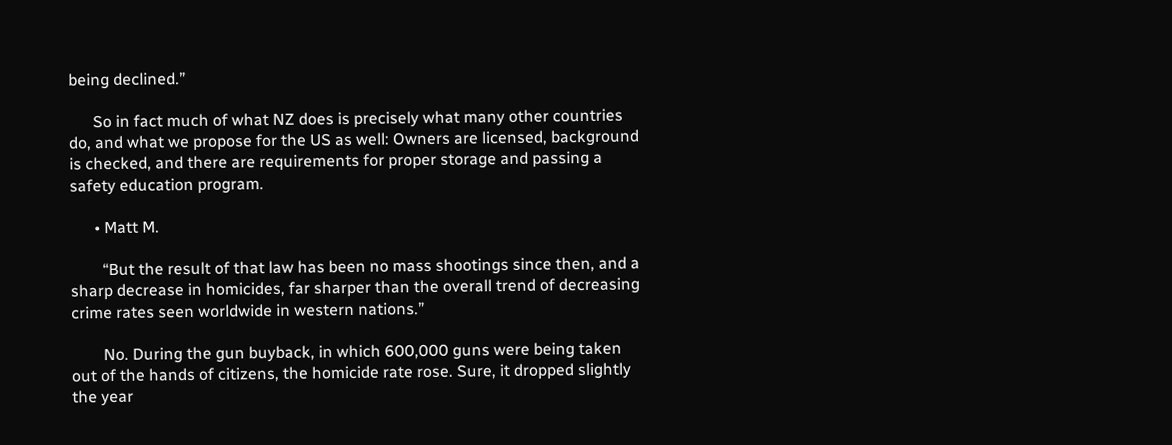being declined.”

      So in fact much of what NZ does is precisely what many other countries do, and what we propose for the US as well: Owners are licensed, background is checked, and there are requirements for proper storage and passing a safety education program.

      • Matt M.

        “But the result of that law has been no mass shootings since then, and a sharp decrease in homicides, far sharper than the overall trend of decreasing crime rates seen worldwide in western nations.”

        No. During the gun buyback, in which 600,000 guns were being taken out of the hands of citizens, the homicide rate rose. Sure, it dropped slightly the year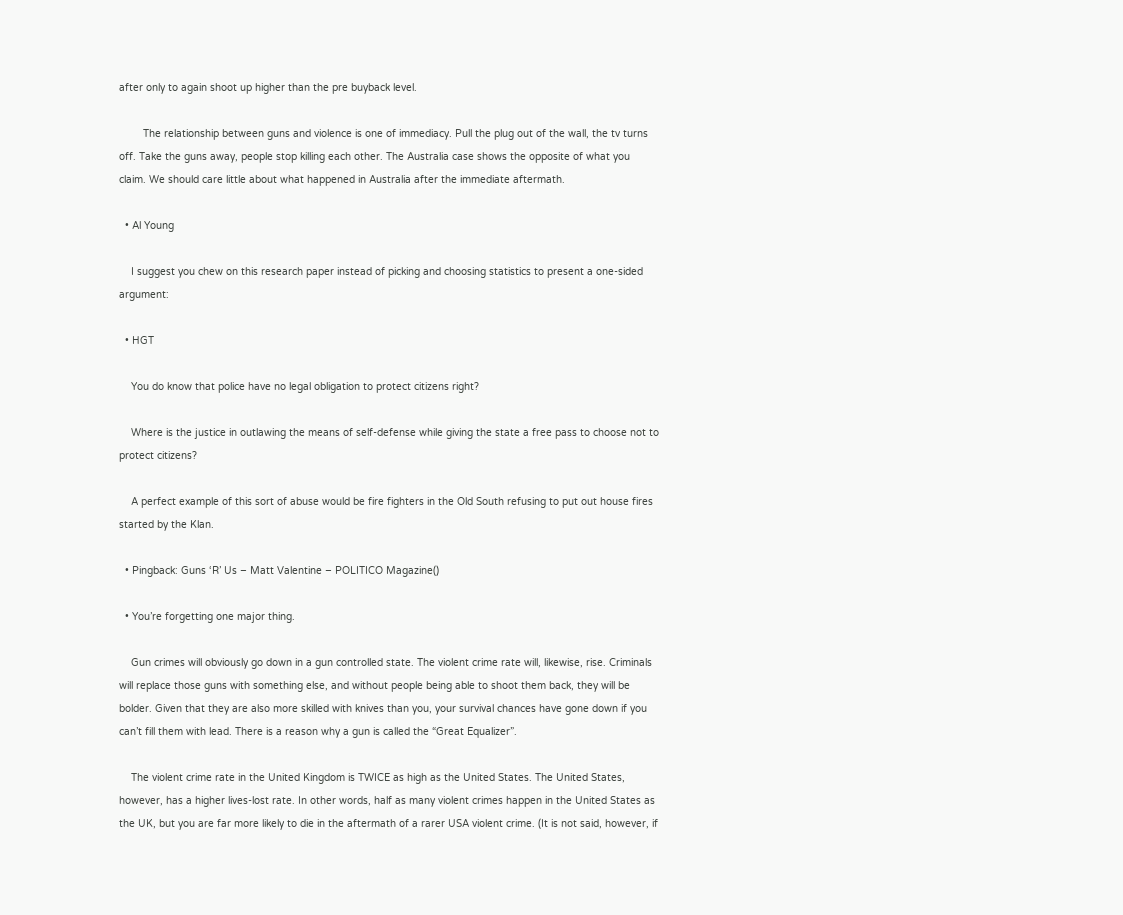after only to again shoot up higher than the pre buyback level.

        The relationship between guns and violence is one of immediacy. Pull the plug out of the wall, the tv turns off. Take the guns away, people stop killing each other. The Australia case shows the opposite of what you claim. We should care little about what happened in Australia after the immediate aftermath.

  • Al Young

    I suggest you chew on this research paper instead of picking and choosing statistics to present a one-sided argument:

  • HGT

    You do know that police have no legal obligation to protect citizens right?

    Where is the justice in outlawing the means of self-defense while giving the state a free pass to choose not to protect citizens?

    A perfect example of this sort of abuse would be fire fighters in the Old South refusing to put out house fires started by the Klan.

  • Pingback: Guns ‘R’ Us – Matt Valentine – POLITICO Magazine()

  • You’re forgetting one major thing.

    Gun crimes will obviously go down in a gun controlled state. The violent crime rate will, likewise, rise. Criminals will replace those guns with something else, and without people being able to shoot them back, they will be bolder. Given that they are also more skilled with knives than you, your survival chances have gone down if you can’t fill them with lead. There is a reason why a gun is called the “Great Equalizer”.

    The violent crime rate in the United Kingdom is TWICE as high as the United States. The United States, however, has a higher lives-lost rate. In other words, half as many violent crimes happen in the United States as the UK, but you are far more likely to die in the aftermath of a rarer USA violent crime. (It is not said, however, if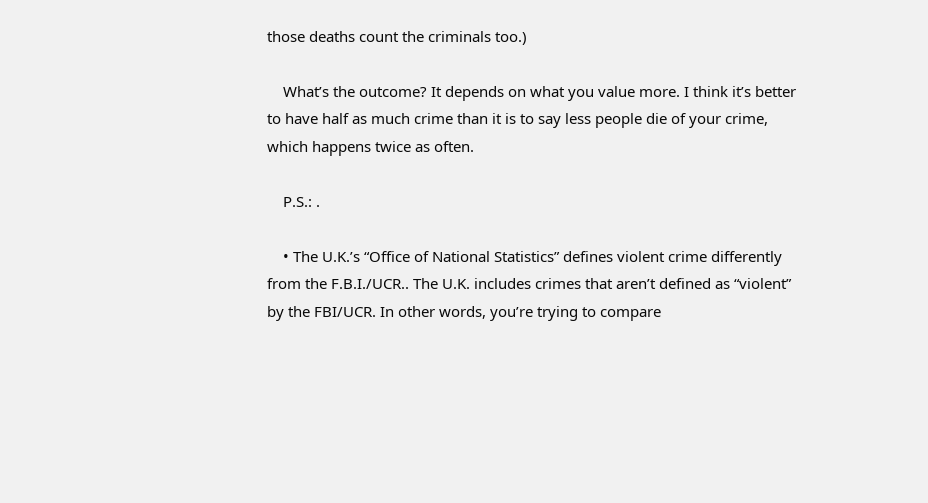those deaths count the criminals too.)

    What’s the outcome? It depends on what you value more. I think it’s better to have half as much crime than it is to say less people die of your crime, which happens twice as often.

    P.S.: .

    • The U.K.’s “Office of National Statistics” defines violent crime differently from the F.B.I./UCR.. The U.K. includes crimes that aren’t defined as “violent” by the FBI/UCR. In other words, you’re trying to compare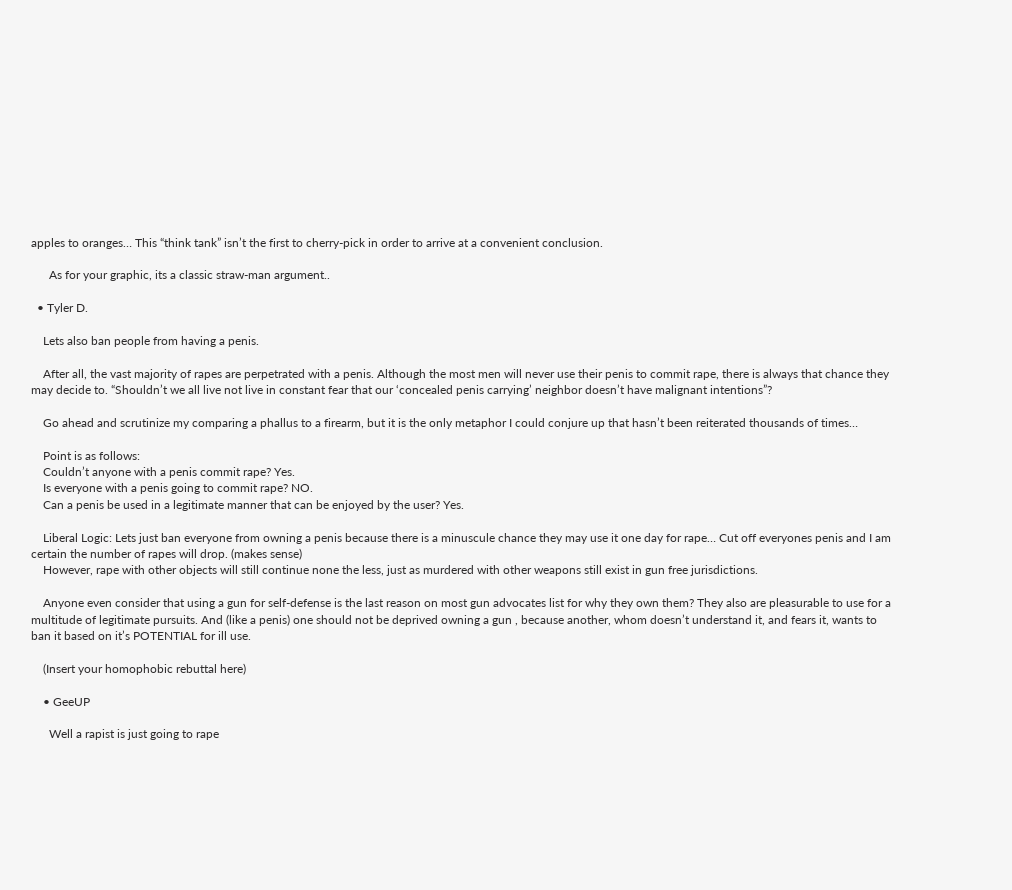apples to oranges… This “think tank” isn’t the first to cherry-pick in order to arrive at a convenient conclusion.

      As for your graphic, its a classic straw-man argument..

  • Tyler D.

    Lets also ban people from having a penis.

    After all, the vast majority of rapes are perpetrated with a penis. Although the most men will never use their penis to commit rape, there is always that chance they may decide to. “Shouldn’t we all live not live in constant fear that our ‘concealed penis carrying’ neighbor doesn’t have malignant intentions”?

    Go ahead and scrutinize my comparing a phallus to a firearm, but it is the only metaphor I could conjure up that hasn’t been reiterated thousands of times…

    Point is as follows:
    Couldn’t anyone with a penis commit rape? Yes.
    Is everyone with a penis going to commit rape? NO.
    Can a penis be used in a legitimate manner that can be enjoyed by the user? Yes.

    Liberal Logic: Lets just ban everyone from owning a penis because there is a minuscule chance they may use it one day for rape… Cut off everyones penis and I am certain the number of rapes will drop. (makes sense)
    However, rape with other objects will still continue none the less, just as murdered with other weapons still exist in gun free jurisdictions.

    Anyone even consider that using a gun for self-defense is the last reason on most gun advocates list for why they own them? They also are pleasurable to use for a multitude of legitimate pursuits. And (like a penis) one should not be deprived owning a gun , because another, whom doesn’t understand it, and fears it, wants to ban it based on it’s POTENTIAL for ill use.

    (Insert your homophobic rebuttal here)

    • GeeUP

      Well a rapist is just going to rape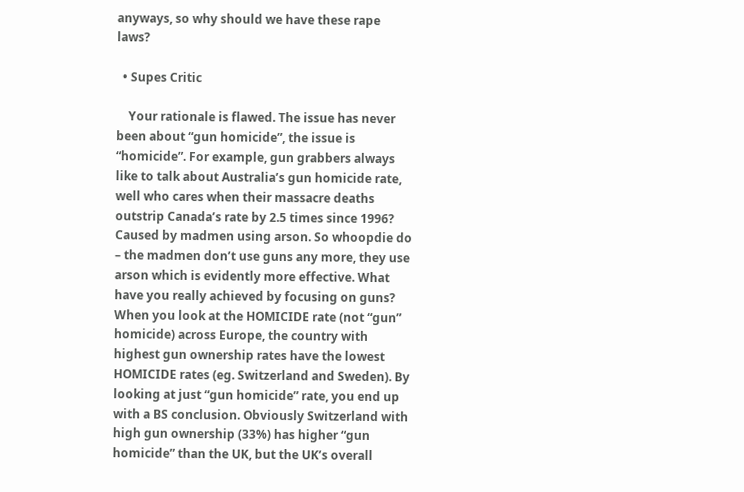anyways, so why should we have these rape laws?

  • Supes Critic

    Your rationale is flawed. The issue has never been about “gun homicide”, the issue is “homicide”. For example, gun grabbers always like to talk about Australia’s gun homicide rate, well who cares when their massacre deaths outstrip Canada’s rate by 2.5 times since 1996? Caused by madmen using arson. So whoopdie do – the madmen don’t use guns any more, they use arson which is evidently more effective. What have you really achieved by focusing on guns? When you look at the HOMICIDE rate (not “gun” homicide) across Europe, the country with highest gun ownership rates have the lowest HOMICIDE rates (eg. Switzerland and Sweden). By looking at just “gun homicide” rate, you end up with a BS conclusion. Obviously Switzerland with high gun ownership (33%) has higher “gun homicide” than the UK, but the UK’s overall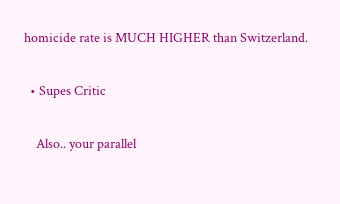homicide rate is MUCH HIGHER than Switzerland.

  • Supes Critic

    Also.. your parallel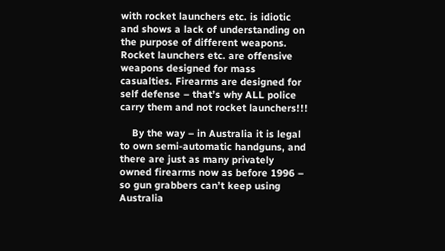with rocket launchers etc. is idiotic and shows a lack of understanding on the purpose of different weapons. Rocket launchers etc. are offensive weapons designed for mass casualties. Firearms are designed for self defense – that’s why ALL police carry them and not rocket launchers!!!

    By the way – in Australia it is legal to own semi-automatic handguns, and there are just as many privately owned firearms now as before 1996 – so gun grabbers can’t keep using Australia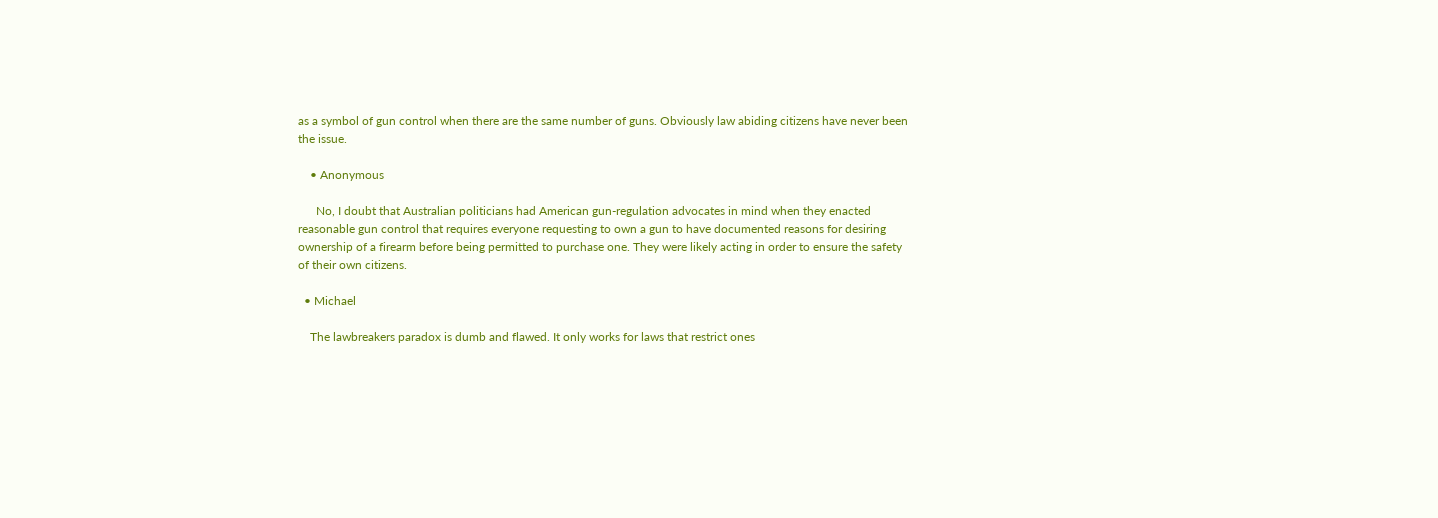as a symbol of gun control when there are the same number of guns. Obviously law abiding citizens have never been the issue.

    • Anonymous

      No, I doubt that Australian politicians had American gun-regulation advocates in mind when they enacted reasonable gun control that requires everyone requesting to own a gun to have documented reasons for desiring ownership of a firearm before being permitted to purchase one. They were likely acting in order to ensure the safety of their own citizens.

  • Michael

    The lawbreakers paradox is dumb and flawed. It only works for laws that restrict ones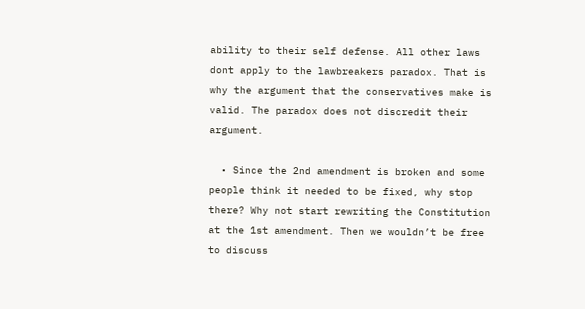ability to their self defense. All other laws dont apply to the lawbreakers paradox. That is why the argument that the conservatives make is valid. The paradox does not discredit their argument.

  • Since the 2nd amendment is broken and some people think it needed to be fixed, why stop there? Why not start rewriting the Constitution at the 1st amendment. Then we wouldn’t be free to discuss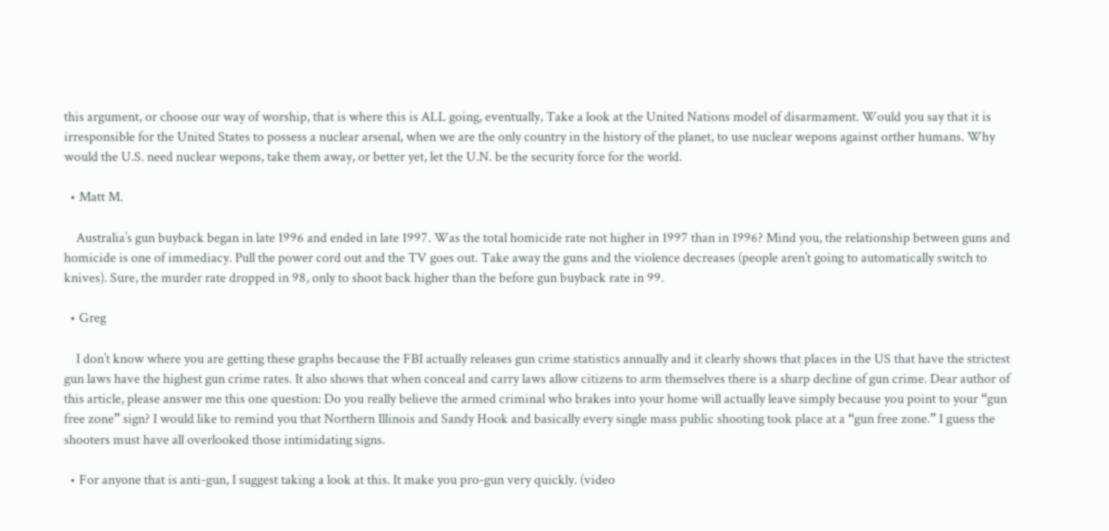this argument, or choose our way of worship, that is where this is ALL going, eventually, Take a look at the United Nations model of disarmament. Would you say that it is irresponsible for the United States to possess a nuclear arsenal, when we are the only country in the history of the planet, to use nuclear wepons against orther humans. Why would the U.S. need nuclear wepons, take them away, or better yet, let the U.N. be the security force for the world.

  • Matt M.

    Australia’s gun buyback began in late 1996 and ended in late 1997. Was the total homicide rate not higher in 1997 than in 1996? Mind you, the relationship between guns and homicide is one of immediacy. Pull the power cord out and the TV goes out. Take away the guns and the violence decreases (people aren’t going to automatically switch to knives). Sure, the murder rate dropped in 98, only to shoot back higher than the before gun buyback rate in 99.

  • Greg

    I don’t know where you are getting these graphs because the FBI actually releases gun crime statistics annually and it clearly shows that places in the US that have the strictest gun laws have the highest gun crime rates. It also shows that when conceal and carry laws allow citizens to arm themselves there is a sharp decline of gun crime. Dear author of this article, please answer me this one question: Do you really believe the armed criminal who brakes into your home will actually leave simply because you point to your “gun free zone” sign? I would like to remind you that Northern Illinois and Sandy Hook and basically every single mass public shooting took place at a “gun free zone.” I guess the shooters must have all overlooked those intimidating signs.

  • For anyone that is anti-gun, I suggest taking a look at this. It make you pro-gun very quickly. (video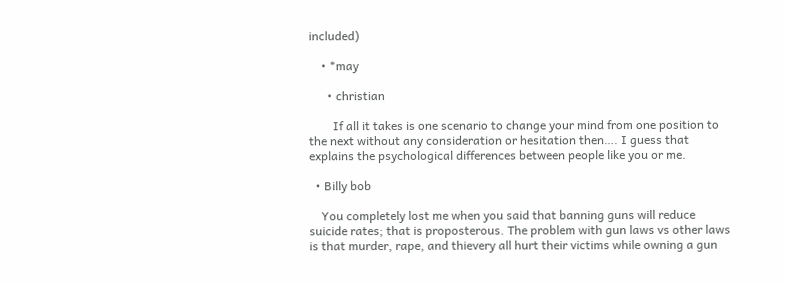included)

    • *may

      • christian

        If all it takes is one scenario to change your mind from one position to the next without any consideration or hesitation then…. I guess that explains the psychological differences between people like you or me.

  • Billy bob

    You completely lost me when you said that banning guns will reduce suicide rates; that is proposterous. The problem with gun laws vs other laws is that murder, rape, and thievery all hurt their victims while owning a gun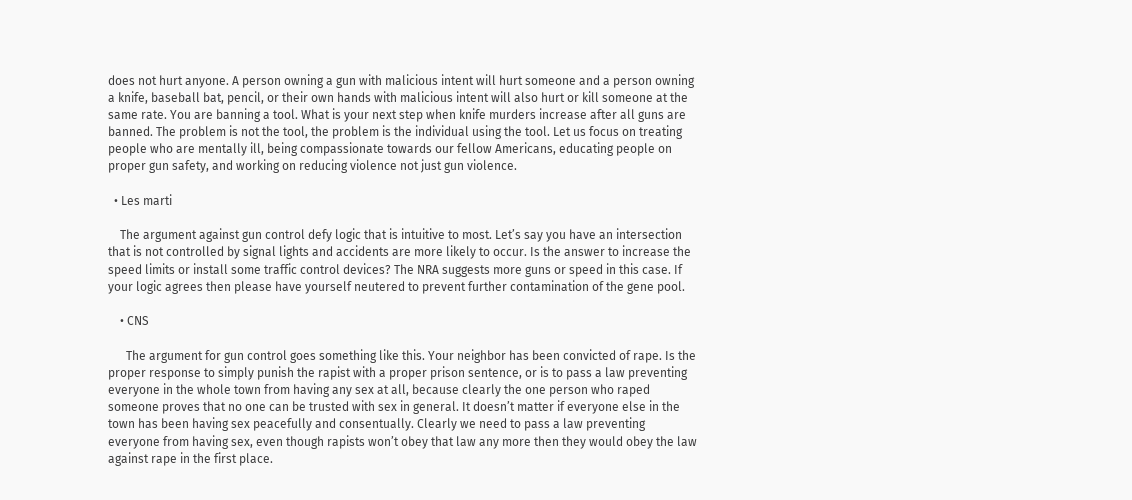does not hurt anyone. A person owning a gun with malicious intent will hurt someone and a person owning a knife, baseball bat, pencil, or their own hands with malicious intent will also hurt or kill someone at the same rate. You are banning a tool. What is your next step when knife murders increase after all guns are banned. The problem is not the tool, the problem is the individual using the tool. Let us focus on treating people who are mentally ill, being compassionate towards our fellow Americans, educating people on proper gun safety, and working on reducing violence not just gun violence.

  • Les marti

    The argument against gun control defy logic that is intuitive to most. Let’s say you have an intersection that is not controlled by signal lights and accidents are more likely to occur. Is the answer to increase the speed limits or install some traffic control devices? The NRA suggests more guns or speed in this case. If your logic agrees then please have yourself neutered to prevent further contamination of the gene pool.

    • CNS

      The argument for gun control goes something like this. Your neighbor has been convicted of rape. Is the proper response to simply punish the rapist with a proper prison sentence, or is to pass a law preventing everyone in the whole town from having any sex at all, because clearly the one person who raped someone proves that no one can be trusted with sex in general. It doesn’t matter if everyone else in the town has been having sex peacefully and consentually. Clearly we need to pass a law preventing everyone from having sex, even though rapists won’t obey that law any more then they would obey the law against rape in the first place.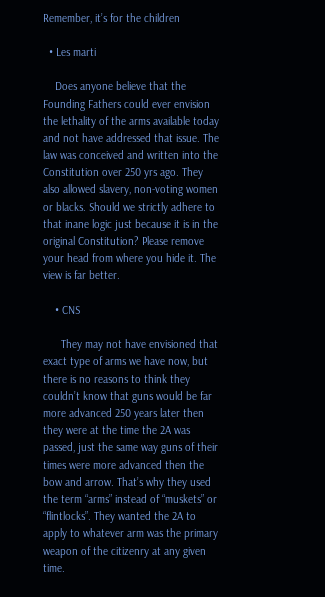Remember, it’s for the children

  • Les marti

    Does anyone believe that the Founding Fathers could ever envision the lethality of the arms available today and not have addressed that issue. The law was conceived and written into the Constitution over 250 yrs ago. They also allowed slavery, non-voting women or blacks. Should we strictly adhere to that inane logic just because it is in the original Constitution? Please remove your head from where you hide it. The view is far better.

    • CNS

      They may not have envisioned that exact type of arms we have now, but there is no reasons to think they couldn’t know that guns would be far more advanced 250 years later then they were at the time the 2A was passed, just the same way guns of their times were more advanced then the bow and arrow. That’s why they used the term “arms” instead of “muskets” or “flintlocks”. They wanted the 2A to apply to whatever arm was the primary weapon of the citizenry at any given time.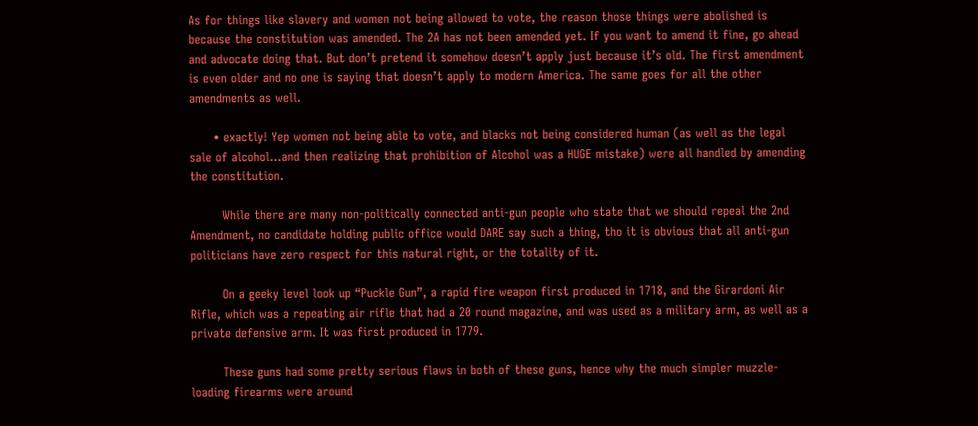As for things like slavery and women not being allowed to vote, the reason those things were abolished is because the constitution was amended. The 2A has not been amended yet. If you want to amend it fine, go ahead and advocate doing that. But don’t pretend it somehow doesn’t apply just because it’s old. The first amendment is even older and no one is saying that doesn’t apply to modern America. The same goes for all the other amendments as well.

      • exactly! Yep women not being able to vote, and blacks not being considered human (as well as the legal sale of alcohol…and then realizing that prohibition of Alcohol was a HUGE mistake) were all handled by amending the constitution.

        While there are many non-politically connected anti-gun people who state that we should repeal the 2nd Amendment, no candidate holding public office would DARE say such a thing, tho it is obvious that all anti-gun politicians have zero respect for this natural right, or the totality of it.

        On a geeky level look up “Puckle Gun”, a rapid fire weapon first produced in 1718, and the Girardoni Air Rifle, which was a repeating air rifle that had a 20 round magazine, and was used as a military arm, as well as a private defensive arm. It was first produced in 1779.

        These guns had some pretty serious flaws in both of these guns, hence why the much simpler muzzle-loading firearms were around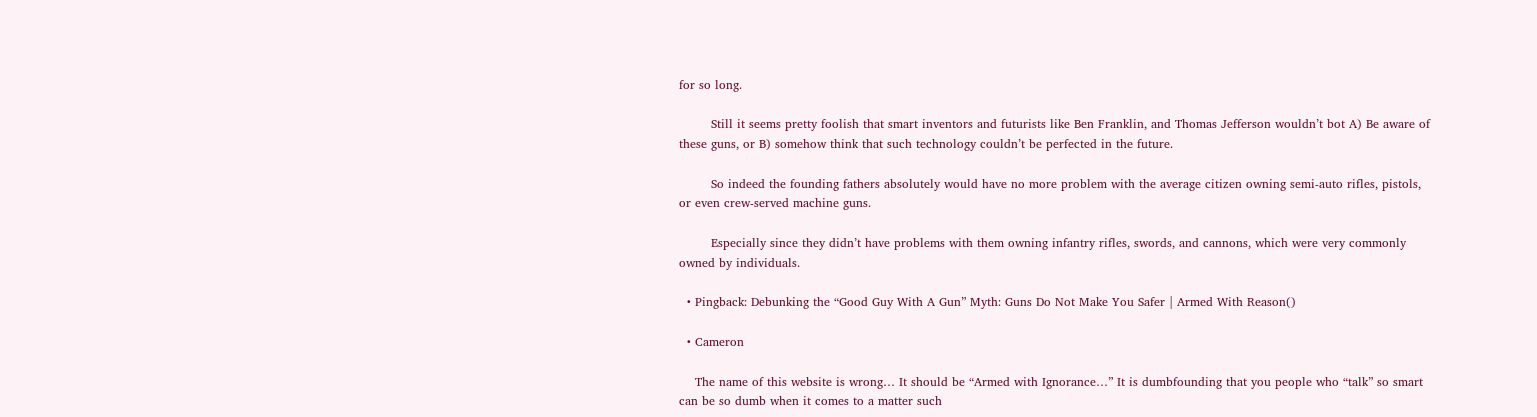for so long.

        Still it seems pretty foolish that smart inventors and futurists like Ben Franklin, and Thomas Jefferson wouldn’t bot A) Be aware of these guns, or B) somehow think that such technology couldn’t be perfected in the future.

        So indeed the founding fathers absolutely would have no more problem with the average citizen owning semi-auto rifles, pistols, or even crew-served machine guns.

        Especially since they didn’t have problems with them owning infantry rifles, swords, and cannons, which were very commonly owned by individuals.

  • Pingback: Debunking the “Good Guy With A Gun” Myth: Guns Do Not Make You Safer | Armed With Reason()

  • Cameron

    The name of this website is wrong… It should be “Armed with Ignorance…” It is dumbfounding that you people who “talk” so smart can be so dumb when it comes to a matter such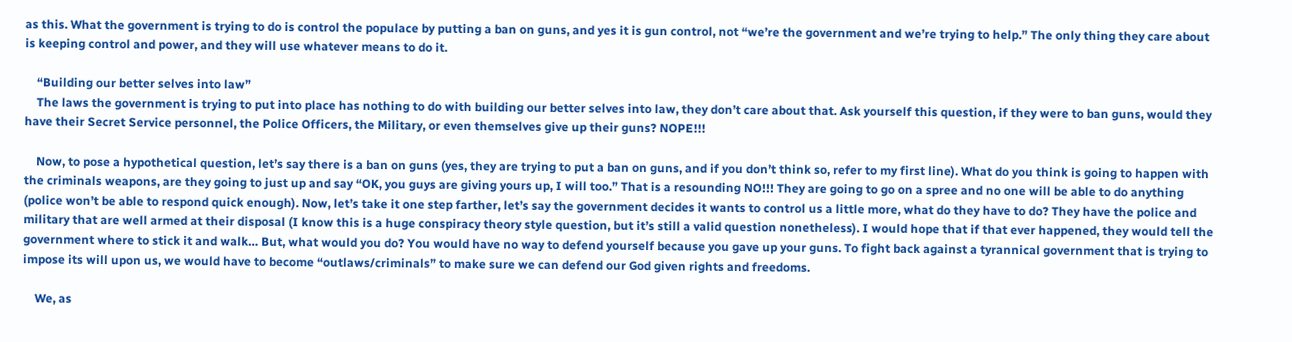as this. What the government is trying to do is control the populace by putting a ban on guns, and yes it is gun control, not “we’re the government and we’re trying to help.” The only thing they care about is keeping control and power, and they will use whatever means to do it.

    “Building our better selves into law”
    The laws the government is trying to put into place has nothing to do with building our better selves into law, they don’t care about that. Ask yourself this question, if they were to ban guns, would they have their Secret Service personnel, the Police Officers, the Military, or even themselves give up their guns? NOPE!!!

    Now, to pose a hypothetical question, let’s say there is a ban on guns (yes, they are trying to put a ban on guns, and if you don’t think so, refer to my first line). What do you think is going to happen with the criminals weapons, are they going to just up and say “OK, you guys are giving yours up, I will too.” That is a resounding NO!!! They are going to go on a spree and no one will be able to do anything (police won’t be able to respond quick enough). Now, let’s take it one step farther, let’s say the government decides it wants to control us a little more, what do they have to do? They have the police and military that are well armed at their disposal (I know this is a huge conspiracy theory style question, but it’s still a valid question nonetheless). I would hope that if that ever happened, they would tell the government where to stick it and walk… But, what would you do? You would have no way to defend yourself because you gave up your guns. To fight back against a tyrannical government that is trying to impose its will upon us, we would have to become “outlaws/criminals” to make sure we can defend our God given rights and freedoms.

    We, as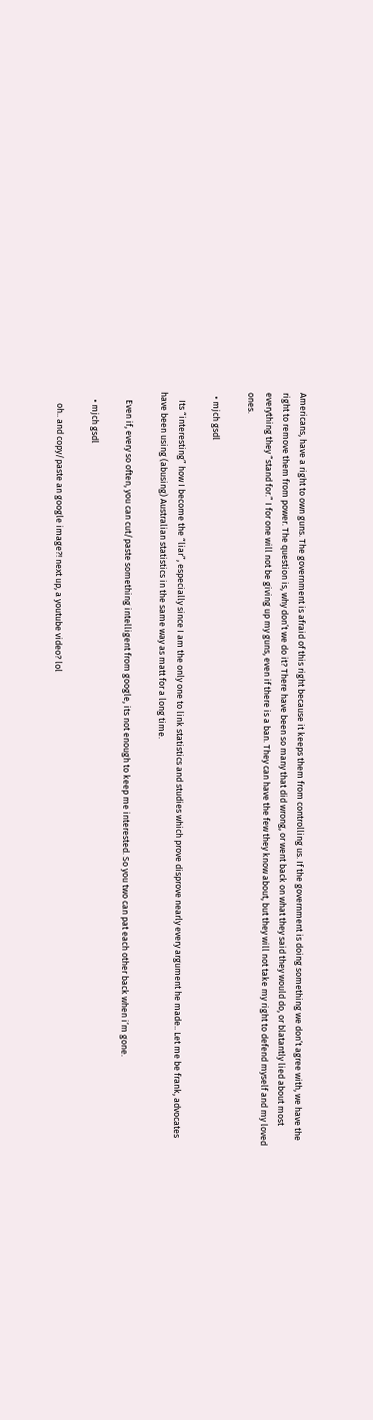Americans, have a right to own guns. The government is afraid of this right because it keeps them from controlling us. If the government is doing something we don’t agree with, we have the right to remove them from power. The question is, why don’t we do it? There have been so many that did wrong, or went back on what they said they would do, or blatantly lied about most everything they “stand for.” I for one will not be giving up my guns, even if there is a ban. They can have the few they know about, but they will not take my right to defend myself and my loved ones.

  • mjch gsdl

    Its “interesting” how I become the “liar”, especially since I am the only one to link statistics and studies which prove disprove nearly every argument he made.. Let me be frank, advocates have been using (abusing) Australian statistics in the same way as matt for a long time.

    Even if, every so often, you can cut/paste something intelligent from google, its not enough to keep me interested. So you two can pat each other back when i’m gone.

    • mjch gsdl

      oh.. and copy/paste an google image?! next up, a youtube video? lol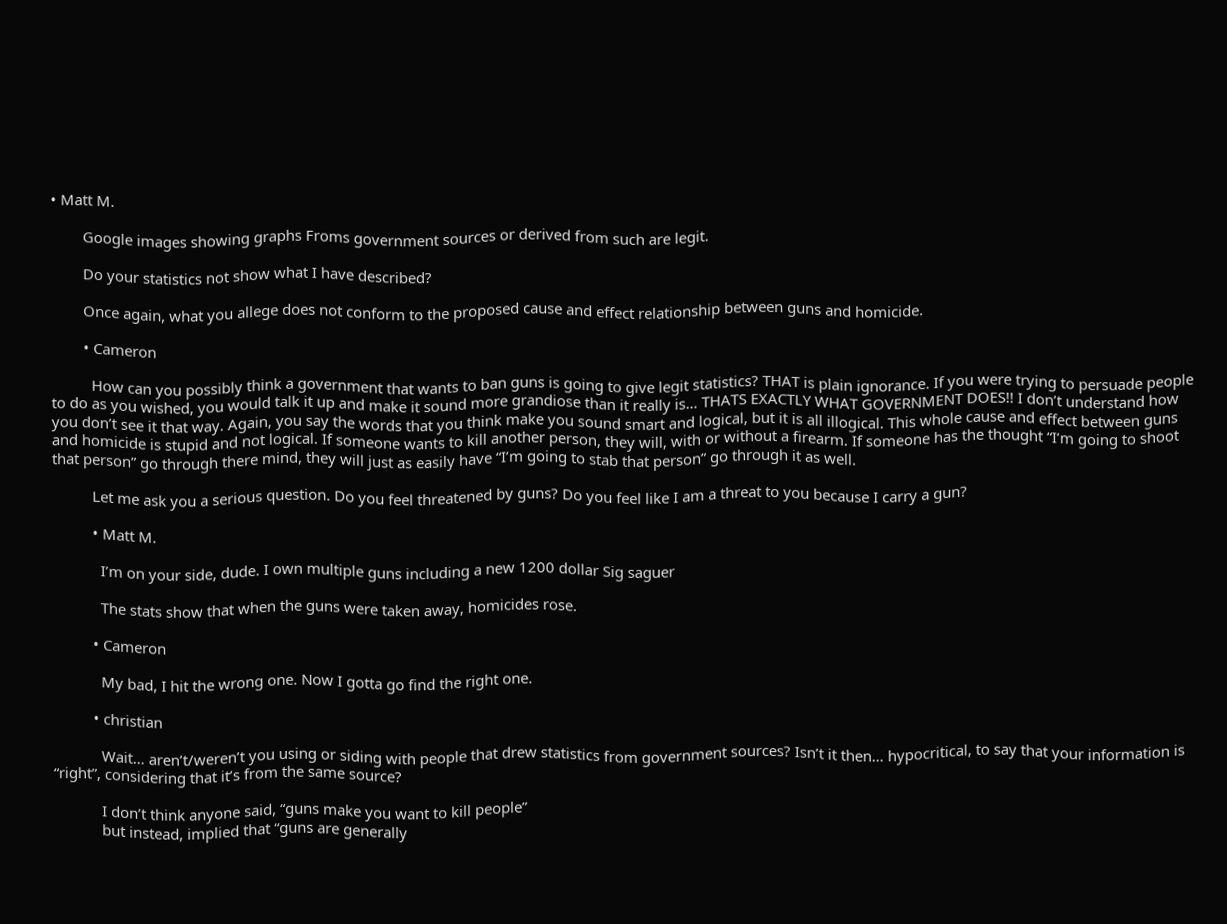• Matt M.

        Google images showing graphs Froms government sources or derived from such are legit.

        Do your statistics not show what I have described?

        Once again, what you allege does not conform to the proposed cause and effect relationship between guns and homicide.

        • Cameron

          How can you possibly think a government that wants to ban guns is going to give legit statistics? THAT is plain ignorance. If you were trying to persuade people to do as you wished, you would talk it up and make it sound more grandiose than it really is… THATS EXACTLY WHAT GOVERNMENT DOES!! I don’t understand how you don’t see it that way. Again, you say the words that you think make you sound smart and logical, but it is all illogical. This whole cause and effect between guns and homicide is stupid and not logical. If someone wants to kill another person, they will, with or without a firearm. If someone has the thought “I’m going to shoot that person” go through there mind, they will just as easily have “I’m going to stab that person” go through it as well.

          Let me ask you a serious question. Do you feel threatened by guns? Do you feel like I am a threat to you because I carry a gun?

          • Matt M.

            I’m on your side, dude. I own multiple guns including a new 1200 dollar Sig saguer

            The stats show that when the guns were taken away, homicides rose.

          • Cameron

            My bad, I hit the wrong one. Now I gotta go find the right one.

          • christian

            Wait… aren’t/weren’t you using or siding with people that drew statistics from government sources? Isn’t it then… hypocritical, to say that your information is “right”, considering that it’s from the same source?

            I don’t think anyone said, “guns make you want to kill people”
            but instead, implied that “guns are generally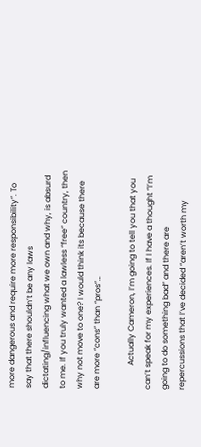more dangerous and require more responsibility”. To say that there shouldn’t be any laws dictating/influencing what we own and why, is absurd to me. If you truly wanted a lawless “free” country, then why not move to one? I would think its because there are more “cons” than “pros”…

            Actually Cameron, I’m going to tell you that you can’t speak for my experiences. If I have a thought “I’m going to do something bad” and there are repercussions that I’ve decided “aren’t worth my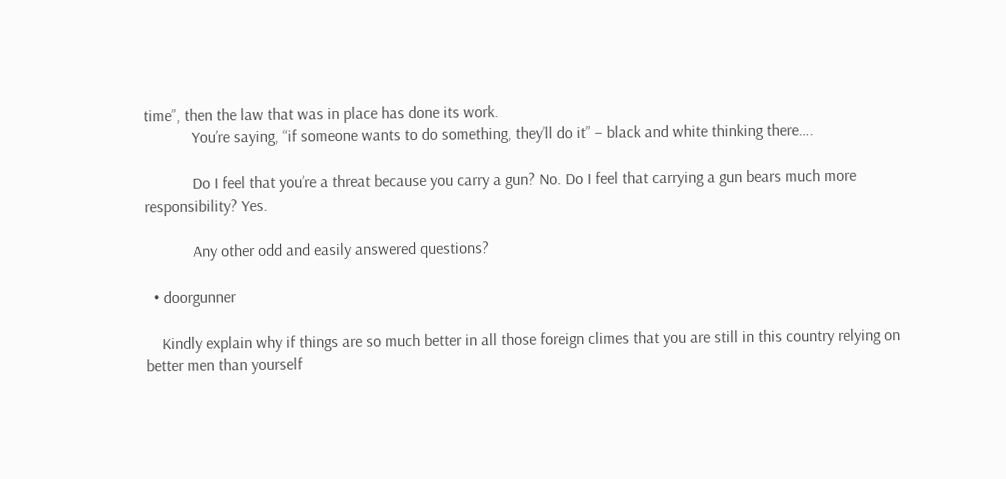time”, then the law that was in place has done its work.
            You’re saying, “if someone wants to do something, they’ll do it” – black and white thinking there….

            Do I feel that you’re a threat because you carry a gun? No. Do I feel that carrying a gun bears much more responsibility? Yes.

            Any other odd and easily answered questions?

  • doorgunner

    Kindly explain why if things are so much better in all those foreign climes that you are still in this country relying on better men than yourself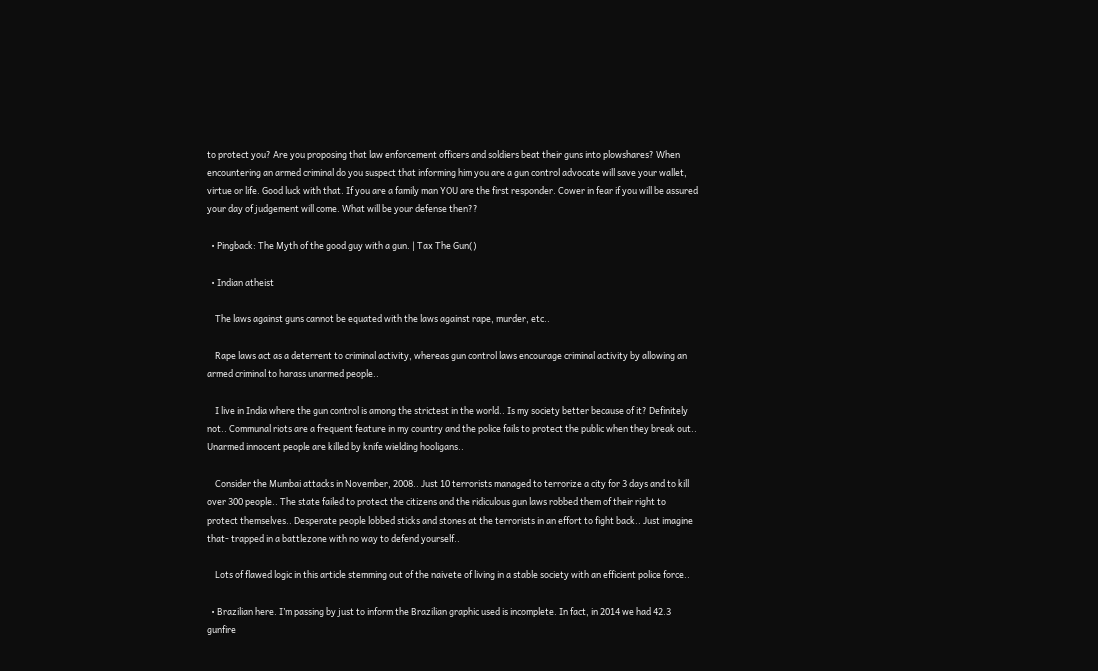to protect you? Are you proposing that law enforcement officers and soldiers beat their guns into plowshares? When encountering an armed criminal do you suspect that informing him you are a gun control advocate will save your wallet, virtue or life. Good luck with that. If you are a family man YOU are the first responder. Cower in fear if you will be assured your day of judgement will come. What will be your defense then??

  • Pingback: The Myth of the good guy with a gun. | Tax The Gun()

  • Indian atheist

    The laws against guns cannot be equated with the laws against rape, murder, etc..

    Rape laws act as a deterrent to criminal activity, whereas gun control laws encourage criminal activity by allowing an armed criminal to harass unarmed people..

    I live in India where the gun control is among the strictest in the world.. Is my society better because of it? Definitely not.. Communal riots are a frequent feature in my country and the police fails to protect the public when they break out.. Unarmed innocent people are killed by knife wielding hooligans..

    Consider the Mumbai attacks in November, 2008.. Just 10 terrorists managed to terrorize a city for 3 days and to kill over 300 people.. The state failed to protect the citizens and the ridiculous gun laws robbed them of their right to protect themselves.. Desperate people lobbed sticks and stones at the terrorists in an effort to fight back.. Just imagine that- trapped in a battlezone with no way to defend yourself..

    Lots of flawed logic in this article stemming out of the naivete of living in a stable society with an efficient police force..

  • Brazilian here. I’m passing by just to inform the Brazilian graphic used is incomplete. In fact, in 2014 we had 42.3 gunfire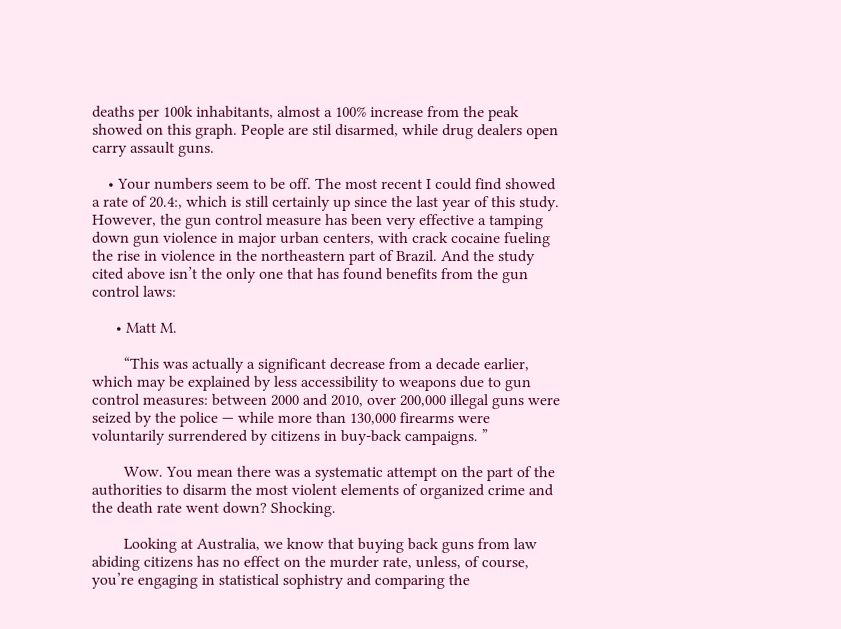deaths per 100k inhabitants, almost a 100% increase from the peak showed on this graph. People are stil disarmed, while drug dealers open carry assault guns.

    • Your numbers seem to be off. The most recent I could find showed a rate of 20.4:, which is still certainly up since the last year of this study. However, the gun control measure has been very effective a tamping down gun violence in major urban centers, with crack cocaine fueling the rise in violence in the northeastern part of Brazil. And the study cited above isn’t the only one that has found benefits from the gun control laws:

      • Matt M.

        “This was actually a significant decrease from a decade earlier, which may be explained by less accessibility to weapons due to gun control measures: between 2000 and 2010, over 200,000 illegal guns were seized by the police — while more than 130,000 firearms were voluntarily surrendered by citizens in buy-back campaigns. ”

        Wow. You mean there was a systematic attempt on the part of the authorities to disarm the most violent elements of organized crime and the death rate went down? Shocking.

        Looking at Australia, we know that buying back guns from law abiding citizens has no effect on the murder rate, unless, of course, you’re engaging in statistical sophistry and comparing the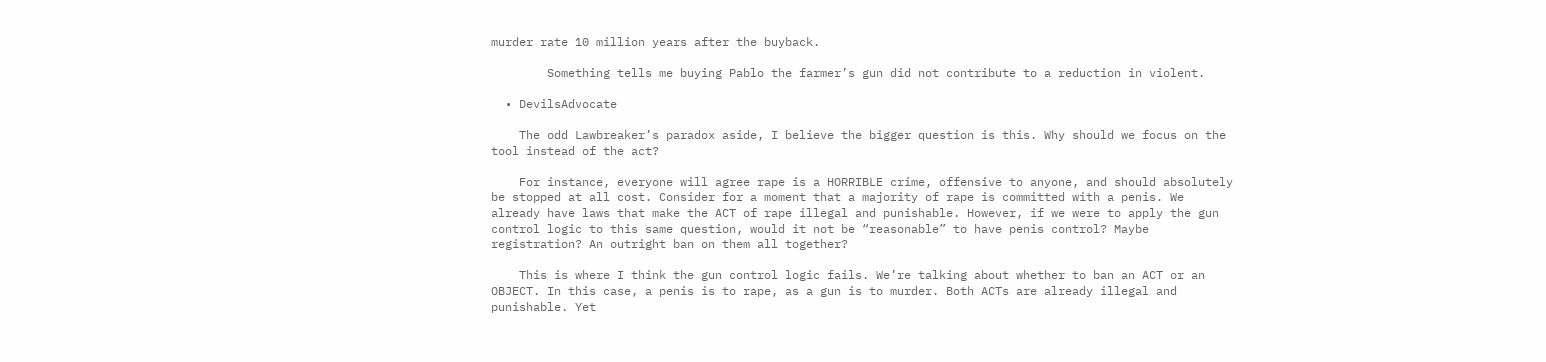murder rate 10 million years after the buyback.

        Something tells me buying Pablo the farmer’s gun did not contribute to a reduction in violent.

  • DevilsAdvocate

    The odd Lawbreaker’s paradox aside, I believe the bigger question is this. Why should we focus on the tool instead of the act?

    For instance, everyone will agree rape is a HORRIBLE crime, offensive to anyone, and should absolutely be stopped at all cost. Consider for a moment that a majority of rape is committed with a penis. We already have laws that make the ACT of rape illegal and punishable. However, if we were to apply the gun control logic to this same question, would it not be “reasonable” to have penis control? Maybe registration? An outright ban on them all together?

    This is where I think the gun control logic fails. We’re talking about whether to ban an ACT or an OBJECT. In this case, a penis is to rape, as a gun is to murder. Both ACTs are already illegal and punishable. Yet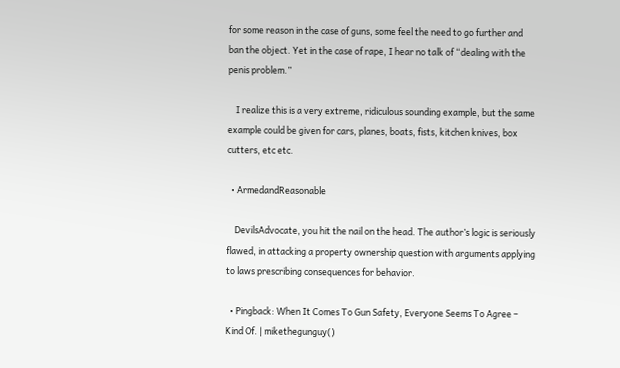for some reason in the case of guns, some feel the need to go further and ban the object. Yet in the case of rape, I hear no talk of “dealing with the penis problem.”

    I realize this is a very extreme, ridiculous sounding example, but the same example could be given for cars, planes, boats, fists, kitchen knives, box cutters, etc etc.

  • ArmedandReasonable

    DevilsAdvocate, you hit the nail on the head. The author’s logic is seriously flawed, in attacking a property ownership question with arguments applying to laws prescribing consequences for behavior.

  • Pingback: When It Comes To Gun Safety, Everyone Seems To Agree – Kind Of. | mikethegunguy()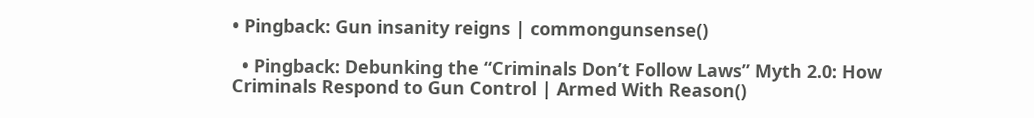• Pingback: Gun insanity reigns | commongunsense()

  • Pingback: Debunking the “Criminals Don’t Follow Laws” Myth 2.0: How Criminals Respond to Gun Control | Armed With Reason()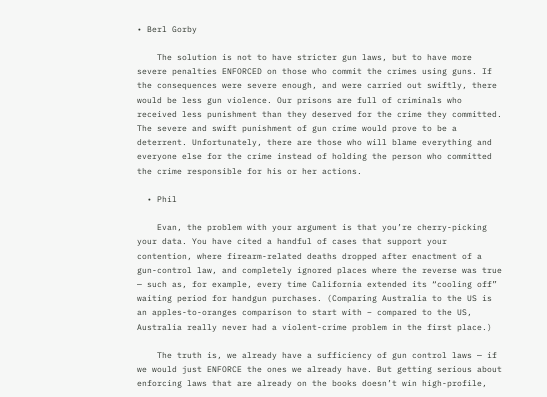• Berl Gorby

    The solution is not to have stricter gun laws, but to have more severe penalties ENFORCED on those who commit the crimes using guns. If the consequences were severe enough, and were carried out swiftly, there would be less gun violence. Our prisons are full of criminals who received less punishment than they deserved for the crime they committed. The severe and swift punishment of gun crime would prove to be a deterrent. Unfortunately, there are those who will blame everything and everyone else for the crime instead of holding the person who committed the crime responsible for his or her actions.

  • Phil

    Evan, the problem with your argument is that you’re cherry-picking your data. You have cited a handful of cases that support your contention, where firearm-related deaths dropped after enactment of a gun-control law, and completely ignored places where the reverse was true — such as, for example, every time California extended its “cooling off” waiting period for handgun purchases. (Comparing Australia to the US is an apples-to-oranges comparison to start with – compared to the US, Australia really never had a violent-crime problem in the first place.)

    The truth is, we already have a sufficiency of gun control laws — if we would just ENFORCE the ones we already have. But getting serious about enforcing laws that are already on the books doesn’t win high-profile,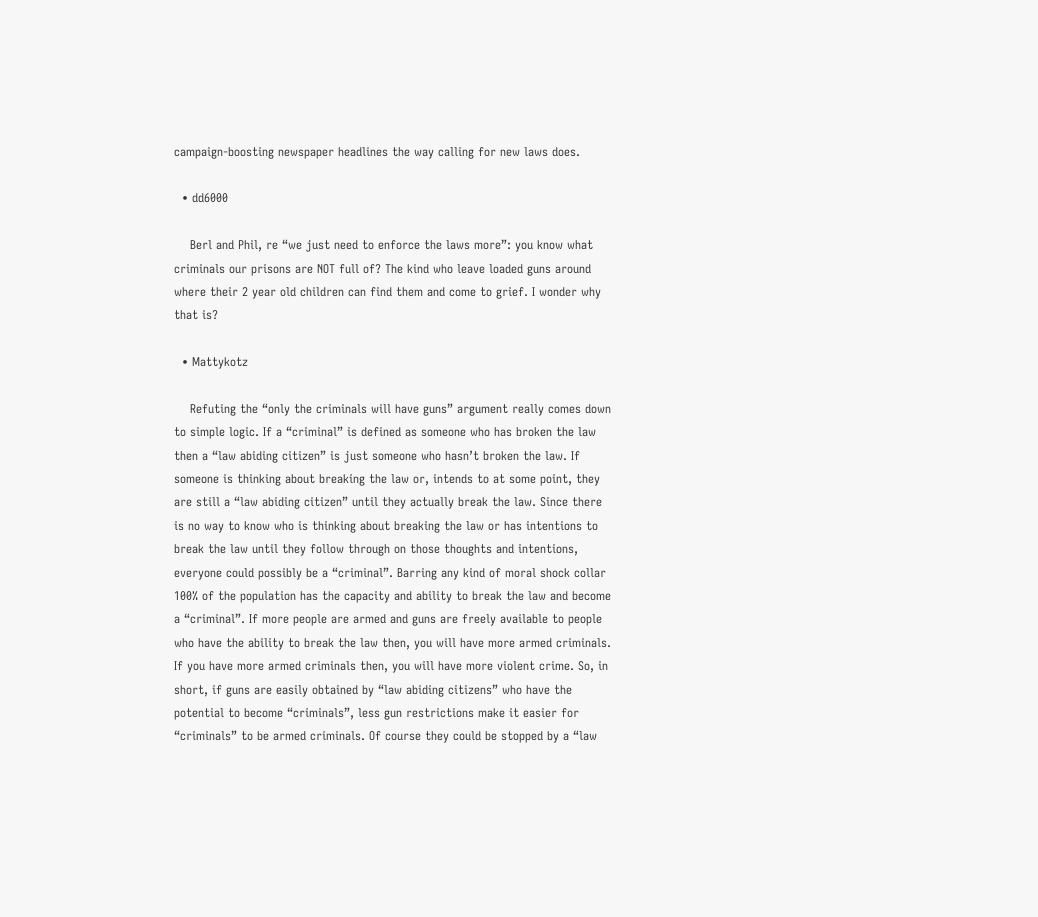campaign-boosting newspaper headlines the way calling for new laws does.

  • dd6000

    Berl and Phil, re “we just need to enforce the laws more”: you know what criminals our prisons are NOT full of? The kind who leave loaded guns around where their 2 year old children can find them and come to grief. I wonder why that is?

  • Mattykotz

    Refuting the “only the criminals will have guns” argument really comes down to simple logic. If a “criminal” is defined as someone who has broken the law then a “law abiding citizen” is just someone who hasn’t broken the law. If someone is thinking about breaking the law or, intends to at some point, they are still a “law abiding citizen” until they actually break the law. Since there is no way to know who is thinking about breaking the law or has intentions to break the law until they follow through on those thoughts and intentions, everyone could possibly be a “criminal”. Barring any kind of moral shock collar 100% of the population has the capacity and ability to break the law and become a “criminal”. If more people are armed and guns are freely available to people who have the ability to break the law then, you will have more armed criminals. If you have more armed criminals then, you will have more violent crime. So, in short, if guns are easily obtained by “law abiding citizens” who have the potential to become “criminals”, less gun restrictions make it easier for “criminals” to be armed criminals. Of course they could be stopped by a “law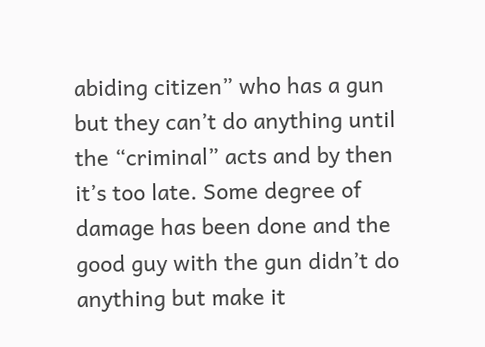abiding citizen” who has a gun but they can’t do anything until the “criminal” acts and by then it’s too late. Some degree of damage has been done and the good guy with the gun didn’t do anything but make it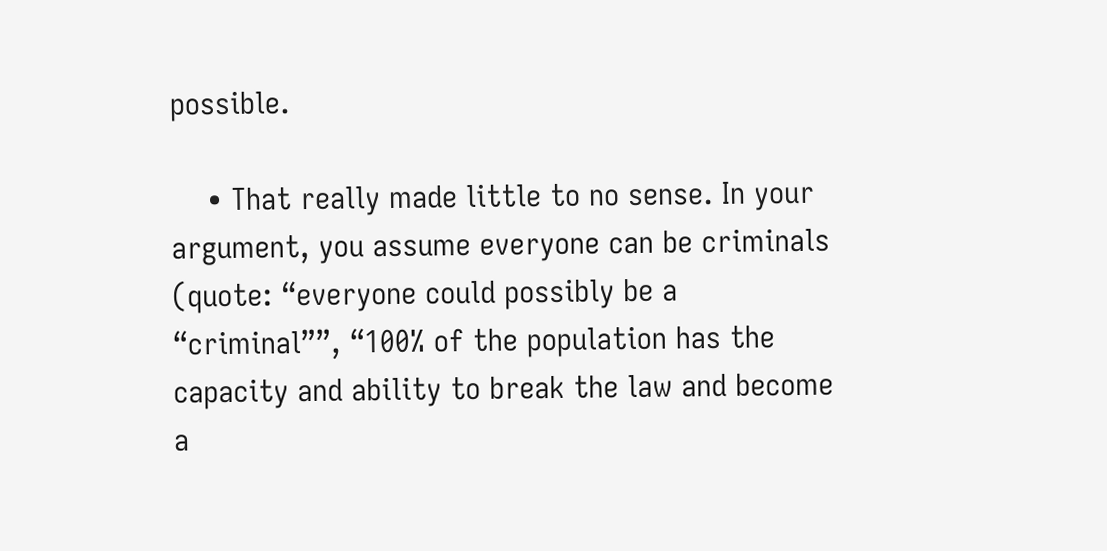possible.

    • That really made little to no sense. In your argument, you assume everyone can be criminals (quote: “everyone could possibly be a “criminal””, “100% of the population has the capacity and ability to break the law and become a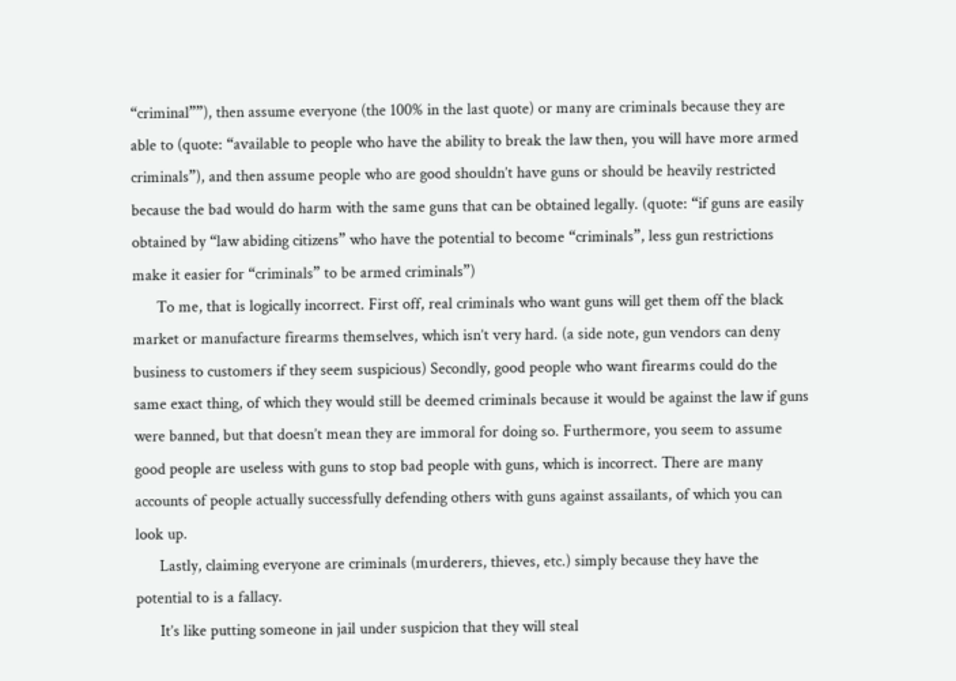“criminal””), then assume everyone (the 100% in the last quote) or many are criminals because they are able to (quote: “available to people who have the ability to break the law then, you will have more armed criminals”), and then assume people who are good shouldn’t have guns or should be heavily restricted because the bad would do harm with the same guns that can be obtained legally. (quote: “if guns are easily obtained by “law abiding citizens” who have the potential to become “criminals”, less gun restrictions make it easier for “criminals” to be armed criminals”)
      To me, that is logically incorrect. First off, real criminals who want guns will get them off the black market or manufacture firearms themselves, which isn’t very hard. (a side note, gun vendors can deny business to customers if they seem suspicious) Secondly, good people who want firearms could do the same exact thing, of which they would still be deemed criminals because it would be against the law if guns were banned, but that doesn’t mean they are immoral for doing so. Furthermore, you seem to assume good people are useless with guns to stop bad people with guns, which is incorrect. There are many accounts of people actually successfully defending others with guns against assailants, of which you can look up.
      Lastly, claiming everyone are criminals (murderers, thieves, etc.) simply because they have the potential to is a fallacy.
      It’s like putting someone in jail under suspicion that they will steal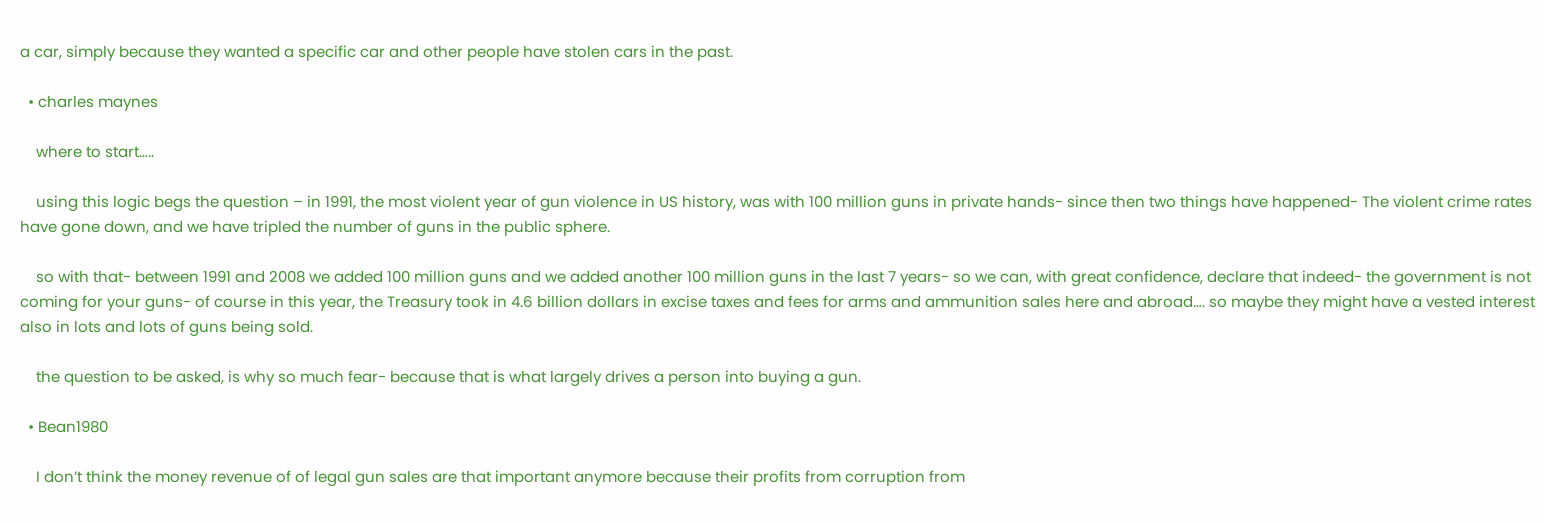a car, simply because they wanted a specific car and other people have stolen cars in the past.

  • charles maynes

    where to start…..

    using this logic begs the question – in 1991, the most violent year of gun violence in US history, was with 100 million guns in private hands- since then two things have happened- The violent crime rates have gone down, and we have tripled the number of guns in the public sphere.

    so with that- between 1991 and 2008 we added 100 million guns and we added another 100 million guns in the last 7 years- so we can, with great confidence, declare that indeed- the government is not coming for your guns- of course in this year, the Treasury took in 4.6 billion dollars in excise taxes and fees for arms and ammunition sales here and abroad…. so maybe they might have a vested interest also in lots and lots of guns being sold.

    the question to be asked, is why so much fear- because that is what largely drives a person into buying a gun.

  • Bean1980

    I don’t think the money revenue of of legal gun sales are that important anymore because their profits from corruption from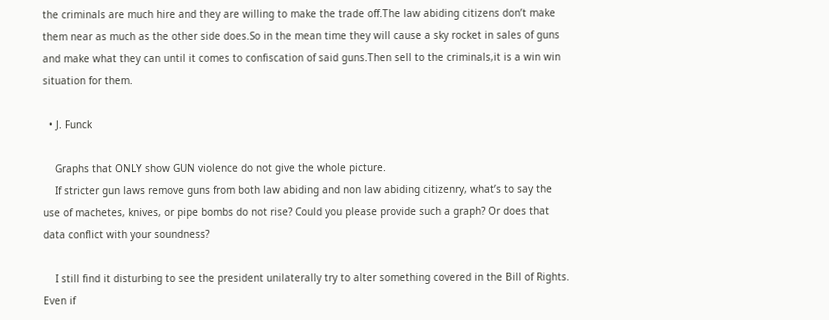the criminals are much hire and they are willing to make the trade off.The law abiding citizens don’t make them near as much as the other side does.So in the mean time they will cause a sky rocket in sales of guns and make what they can until it comes to confiscation of said guns.Then sell to the criminals,it is a win win situation for them.

  • J. Funck

    Graphs that ONLY show GUN violence do not give the whole picture.
    If stricter gun laws remove guns from both law abiding and non law abiding citizenry, what’s to say the use of machetes, knives, or pipe bombs do not rise? Could you please provide such a graph? Or does that data conflict with your soundness?

    I still find it disturbing to see the president unilaterally try to alter something covered in the Bill of Rights. Even if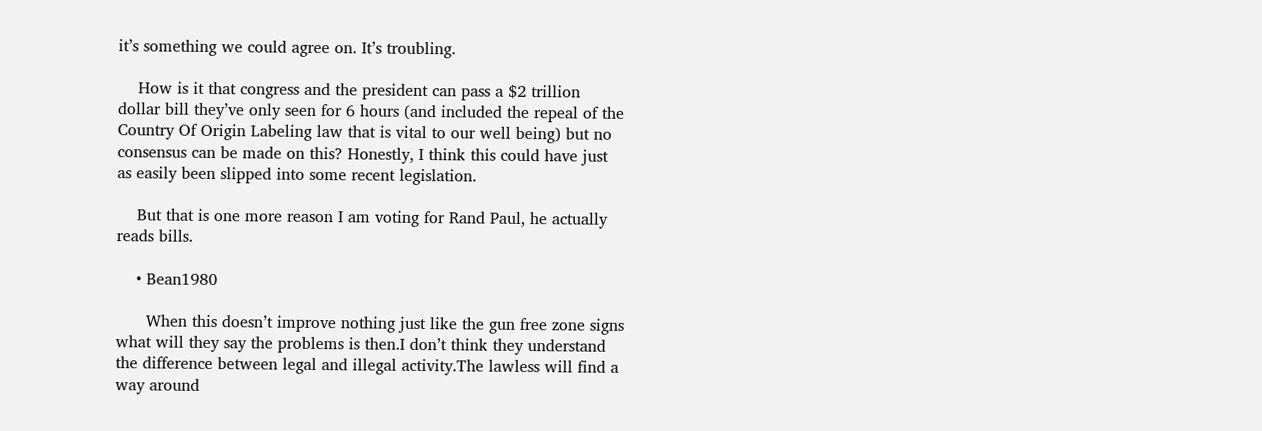it’s something we could agree on. It’s troubling.

    How is it that congress and the president can pass a $2 trillion dollar bill they’ve only seen for 6 hours (and included the repeal of the Country Of Origin Labeling law that is vital to our well being) but no consensus can be made on this? Honestly, I think this could have just as easily been slipped into some recent legislation.

    But that is one more reason I am voting for Rand Paul, he actually reads bills.

    • Bean1980

      When this doesn’t improve nothing just like the gun free zone signs what will they say the problems is then.I don’t think they understand the difference between legal and illegal activity.The lawless will find a way around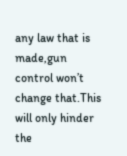any law that is made,gun control won’t change that.This will only hinder the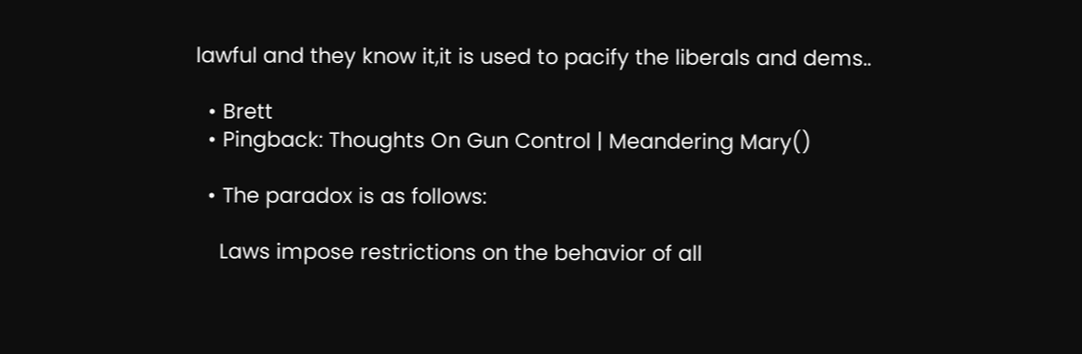lawful and they know it,it is used to pacify the liberals and dems..

  • Brett
  • Pingback: Thoughts On Gun Control | Meandering Mary()

  • The paradox is as follows:

    Laws impose restrictions on the behavior of all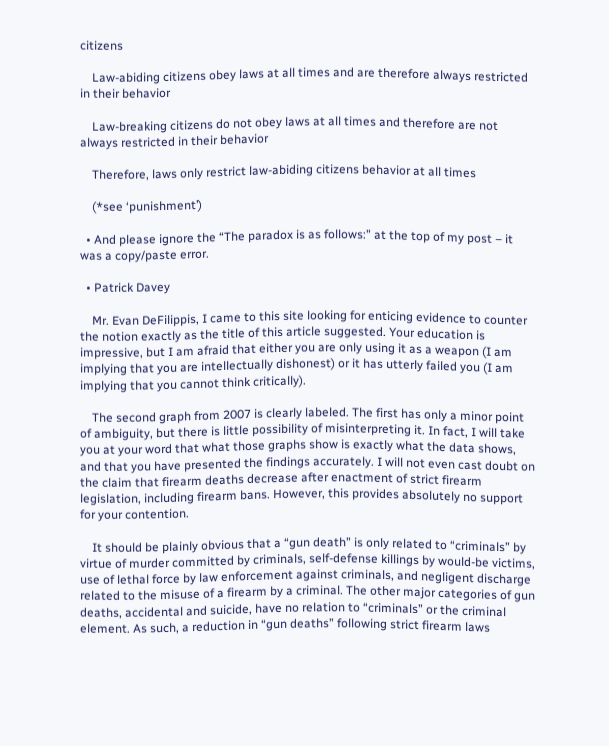citizens

    Law-abiding citizens obey laws at all times and are therefore always restricted in their behavior

    Law-breaking citizens do not obey laws at all times and therefore are not always restricted in their behavior

    Therefore, laws only restrict law-abiding citizens behavior at all times

    (*see ‘punishment’)

  • And please ignore the “The paradox is as follows:” at the top of my post – it was a copy/paste error.

  • Patrick Davey

    Mr. Evan DeFilippis, I came to this site looking for enticing evidence to counter the notion exactly as the title of this article suggested. Your education is impressive, but I am afraid that either you are only using it as a weapon (I am implying that you are intellectually dishonest) or it has utterly failed you (I am implying that you cannot think critically).

    The second graph from 2007 is clearly labeled. The first has only a minor point of ambiguity, but there is little possibility of misinterpreting it. In fact, I will take you at your word that what those graphs show is exactly what the data shows, and that you have presented the findings accurately. I will not even cast doubt on the claim that firearm deaths decrease after enactment of strict firearm legislation, including firearm bans. However, this provides absolutely no support for your contention.

    It should be plainly obvious that a “gun death” is only related to “criminals” by virtue of murder committed by criminals, self-defense killings by would-be victims, use of lethal force by law enforcement against criminals, and negligent discharge related to the misuse of a firearm by a criminal. The other major categories of gun deaths, accidental and suicide, have no relation to “criminals” or the criminal element. As such, a reduction in “gun deaths” following strict firearm laws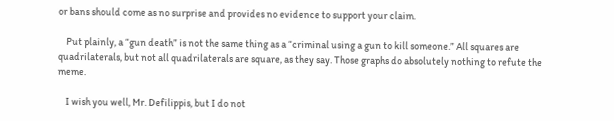or bans should come as no surprise and provides no evidence to support your claim.

    Put plainly, a “gun death” is not the same thing as a “criminal using a gun to kill someone.” All squares are quadrilaterals, but not all quadrilaterals are square, as they say. Those graphs do absolutely nothing to refute the meme.

    I wish you well, Mr. Defilippis, but I do not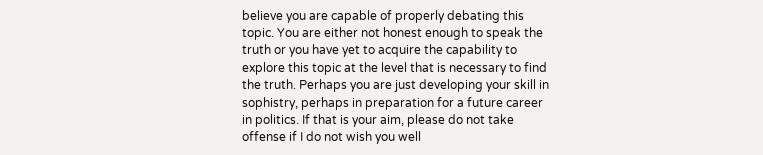believe you are capable of properly debating this topic. You are either not honest enough to speak the truth or you have yet to acquire the capability to explore this topic at the level that is necessary to find the truth. Perhaps you are just developing your skill in sophistry, perhaps in preparation for a future career in politics. If that is your aim, please do not take offense if I do not wish you well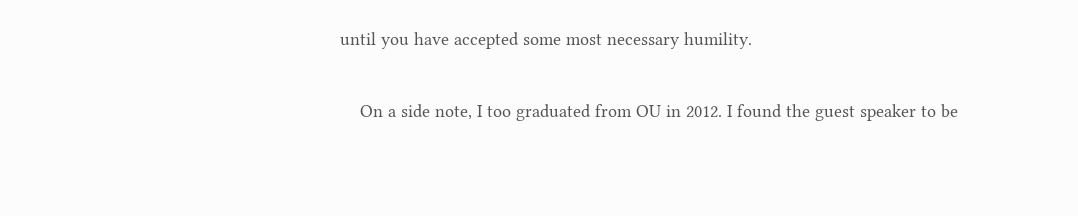until you have accepted some most necessary humility.

    On a side note, I too graduated from OU in 2012. I found the guest speaker to be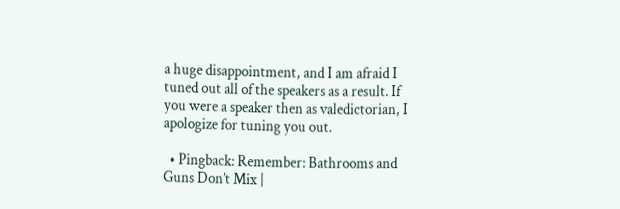a huge disappointment, and I am afraid I tuned out all of the speakers as a result. If you were a speaker then as valedictorian, I apologize for tuning you out.

  • Pingback: Remember: Bathrooms and Guns Don’t Mix |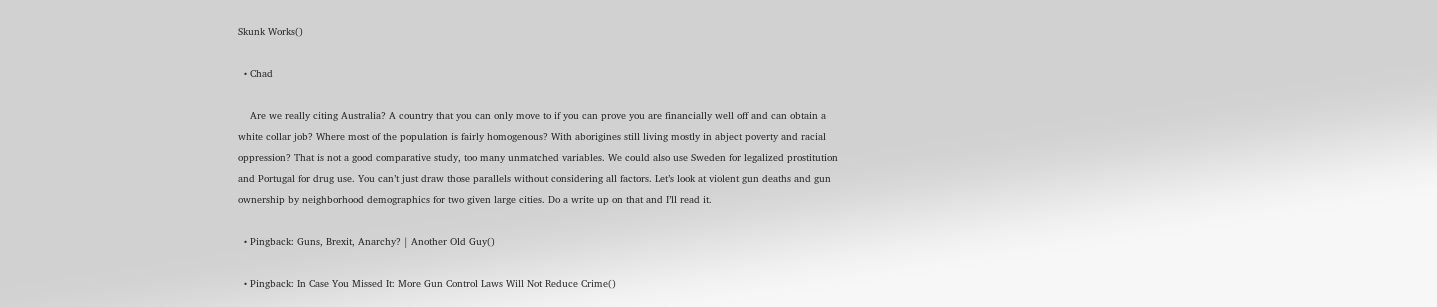Skunk Works()

  • Chad

    Are we really citing Australia? A country that you can only move to if you can prove you are financially well off and can obtain a white collar job? Where most of the population is fairly homogenous? With aborigines still living mostly in abject poverty and racial oppression? That is not a good comparative study, too many unmatched variables. We could also use Sweden for legalized prostitution and Portugal for drug use. You can’t just draw those parallels without considering all factors. Let’s look at violent gun deaths and gun ownership by neighborhood demographics for two given large cities. Do a write up on that and I’ll read it.

  • Pingback: Guns, Brexit, Anarchy? | Another Old Guy()

  • Pingback: In Case You Missed It: More Gun Control Laws Will Not Reduce Crime()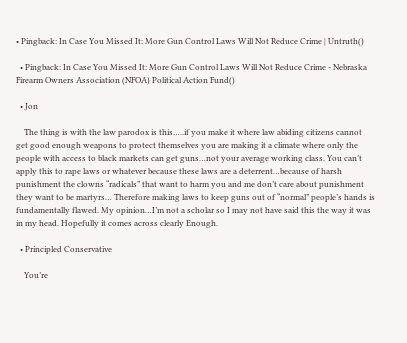• Pingback: In Case You Missed It: More Gun Control Laws Will Not Reduce Crime | Untruth()

  • Pingback: In Case You Missed It: More Gun Control Laws Will Not Reduce Crime - Nebraska Firearm Owners Association (NFOA) Political Action Fund()

  • Jon

    The thing is with the law parodox is this…..if you make it where law abiding citizens cannot get good enough weapons to protect themselves you are making it a climate where only the people with access to black markets can get guns…not your average working class. You can’t apply this to rape laws or whatever because these laws are a deterrent…because of harsh punishment the clowns “radicals” that want to harm you and me don’t care about punishment they want to be martyrs… Therefore making laws to keep guns out of “normal” people’s hands is fundamentally flawed. My opinion…I’m not a scholar so I may not have said this the way it was in my head. Hopefully it comes across clearly Enough.

  • Principled Conservative

    You’re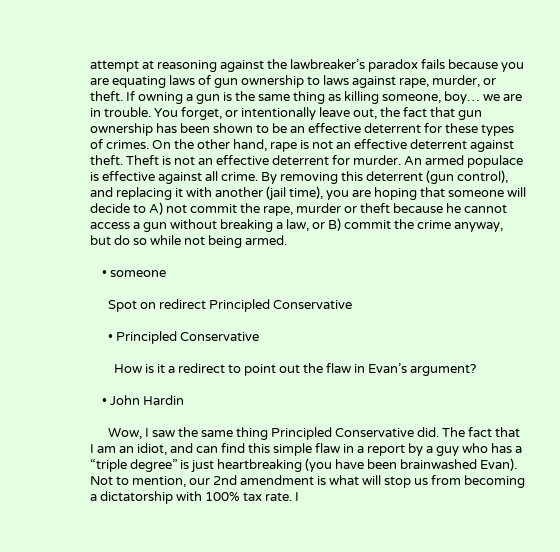attempt at reasoning against the lawbreaker’s paradox fails because you are equating laws of gun ownership to laws against rape, murder, or theft. If owning a gun is the same thing as killing someone, boy… we are in trouble. You forget, or intentionally leave out, the fact that gun ownership has been shown to be an effective deterrent for these types of crimes. On the other hand, rape is not an effective deterrent against theft. Theft is not an effective deterrent for murder. An armed populace is effective against all crime. By removing this deterrent (gun control), and replacing it with another (jail time), you are hoping that someone will decide to A) not commit the rape, murder or theft because he cannot access a gun without breaking a law, or B) commit the crime anyway, but do so while not being armed.

    • someone

      Spot on redirect Principled Conservative

      • Principled Conservative

        How is it a redirect to point out the flaw in Evan’s argument?

    • John Hardin

      Wow, I saw the same thing Principled Conservative did. The fact that I am an idiot, and can find this simple flaw in a report by a guy who has a “triple degree” is just heartbreaking (you have been brainwashed Evan). Not to mention, our 2nd amendment is what will stop us from becoming a dictatorship with 100% tax rate. I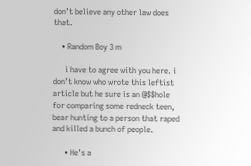don’t believe any other law does that.

    • Random Boy 3 m

      i have to agree with you here. i don’t know who wrote this leftist article but he sure is an @$$hole for comparing some redneck teen, bear hunting to a person that raped and killed a bunch of people.

      • He’s a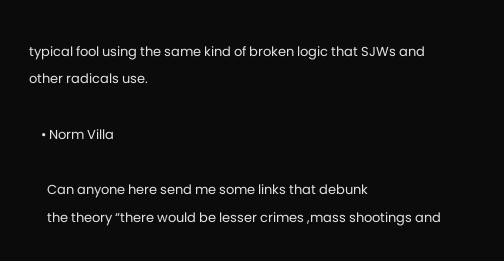typical fool using the same kind of broken logic that SJWs and other radicals use.

    • Norm Villa

      Can anyone here send me some links that debunk
      the theory “there would be lesser crimes ,mass shootings and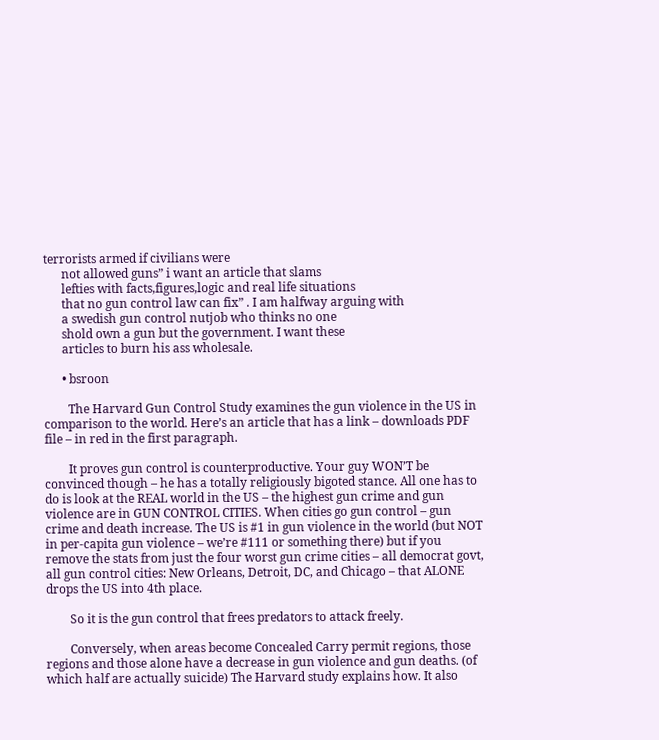terrorists armed if civilians were
      not allowed guns” i want an article that slams
      lefties with facts,figures,logic and real life situations
      that no gun control law can fix” . I am halfway arguing with
      a swedish gun control nutjob who thinks no one
      shold own a gun but the government. I want these
      articles to burn his ass wholesale.

      • bsroon

        The Harvard Gun Control Study examines the gun violence in the US in comparison to the world. Here’s an article that has a link – downloads PDF file – in red in the first paragraph.

        It proves gun control is counterproductive. Your guy WON’T be convinced though – he has a totally religiously bigoted stance. All one has to do is look at the REAL world in the US – the highest gun crime and gun violence are in GUN CONTROL CITIES. When cities go gun control – gun crime and death increase. The US is #1 in gun violence in the world (but NOT in per-capita gun violence – we’re #111 or something there) but if you remove the stats from just the four worst gun crime cities – all democrat govt, all gun control cities: New Orleans, Detroit, DC, and Chicago – that ALONE drops the US into 4th place.

        So it is the gun control that frees predators to attack freely.

        Conversely, when areas become Concealed Carry permit regions, those regions and those alone have a decrease in gun violence and gun deaths. (of which half are actually suicide) The Harvard study explains how. It also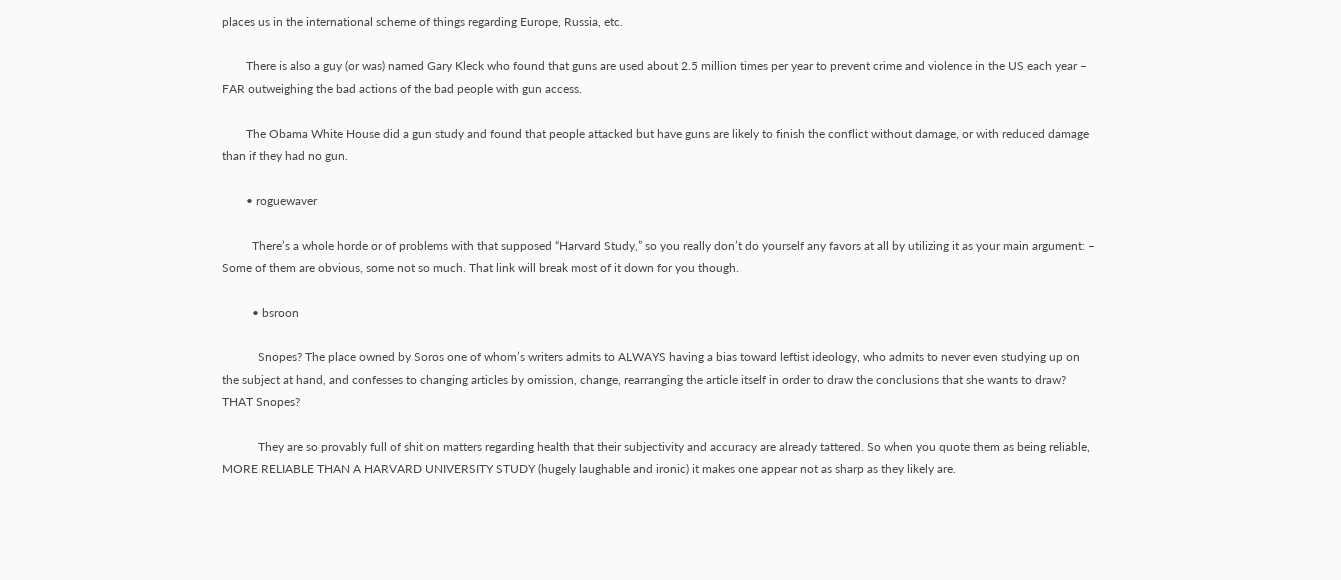places us in the international scheme of things regarding Europe, Russia, etc.

        There is also a guy (or was) named Gary Kleck who found that guns are used about 2.5 million times per year to prevent crime and violence in the US each year – FAR outweighing the bad actions of the bad people with gun access.

        The Obama White House did a gun study and found that people attacked but have guns are likely to finish the conflict without damage, or with reduced damage than if they had no gun.

        • roguewaver

          There’s a whole horde or of problems with that supposed “Harvard Study,” so you really don’t do yourself any favors at all by utilizing it as your main argument: – Some of them are obvious, some not so much. That link will break most of it down for you though.

          • bsroon

            Snopes? The place owned by Soros one of whom’s writers admits to ALWAYS having a bias toward leftist ideology, who admits to never even studying up on the subject at hand, and confesses to changing articles by omission, change, rearranging the article itself in order to draw the conclusions that she wants to draw? THAT Snopes?

            They are so provably full of shit on matters regarding health that their subjectivity and accuracy are already tattered. So when you quote them as being reliable, MORE RELIABLE THAN A HARVARD UNIVERSITY STUDY (hugely laughable and ironic) it makes one appear not as sharp as they likely are.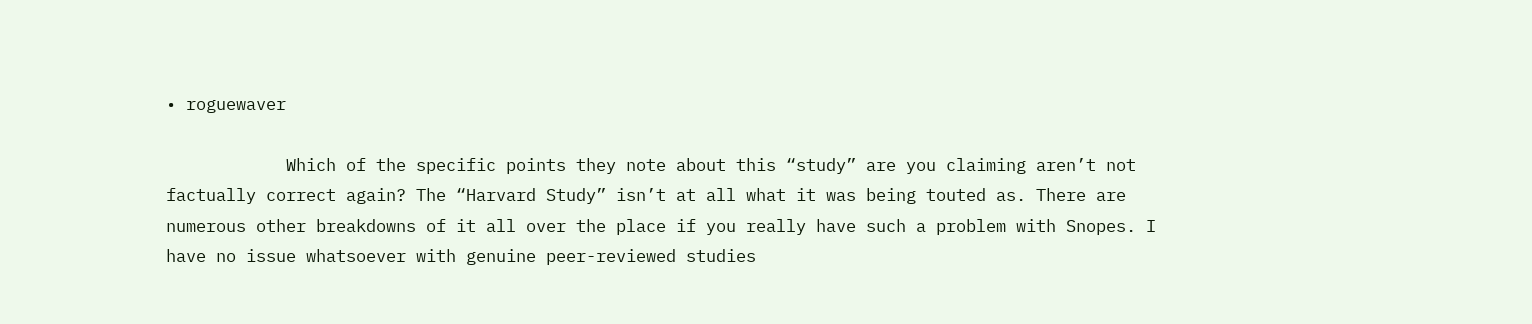• roguewaver

            Which of the specific points they note about this “study” are you claiming aren’t not factually correct again? The “Harvard Study” isn’t at all what it was being touted as. There are numerous other breakdowns of it all over the place if you really have such a problem with Snopes. I have no issue whatsoever with genuine peer-reviewed studies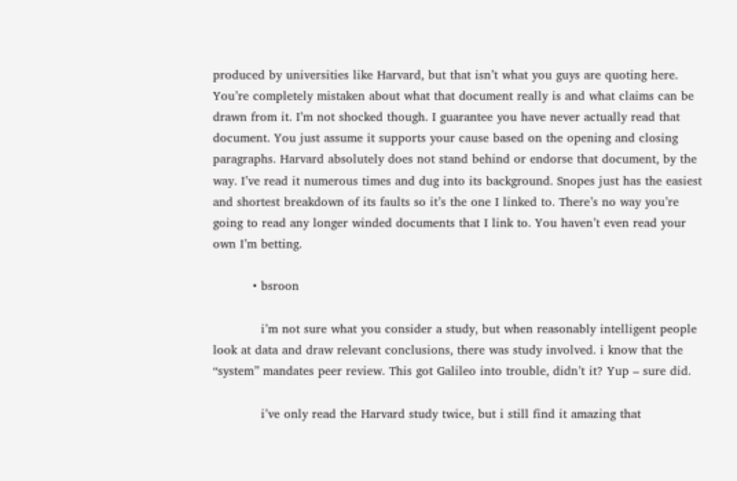produced by universities like Harvard, but that isn’t what you guys are quoting here. You’re completely mistaken about what that document really is and what claims can be drawn from it. I’m not shocked though. I guarantee you have never actually read that document. You just assume it supports your cause based on the opening and closing paragraphs. Harvard absolutely does not stand behind or endorse that document, by the way. I’ve read it numerous times and dug into its background. Snopes just has the easiest and shortest breakdown of its faults so it’s the one I linked to. There’s no way you’re going to read any longer winded documents that I link to. You haven’t even read your own I’m betting.

          • bsroon

            i’m not sure what you consider a study, but when reasonably intelligent people look at data and draw relevant conclusions, there was study involved. i know that the “system” mandates peer review. This got Galileo into trouble, didn’t it? Yup – sure did.

            i’ve only read the Harvard study twice, but i still find it amazing that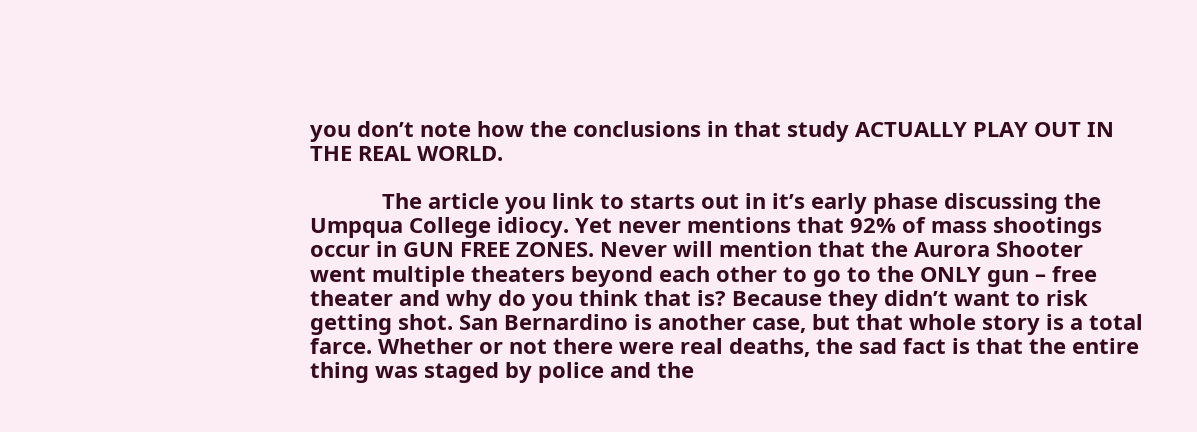you don’t note how the conclusions in that study ACTUALLY PLAY OUT IN THE REAL WORLD.

            The article you link to starts out in it’s early phase discussing the Umpqua College idiocy. Yet never mentions that 92% of mass shootings occur in GUN FREE ZONES. Never will mention that the Aurora Shooter went multiple theaters beyond each other to go to the ONLY gun – free theater and why do you think that is? Because they didn’t want to risk getting shot. San Bernardino is another case, but that whole story is a total farce. Whether or not there were real deaths, the sad fact is that the entire thing was staged by police and the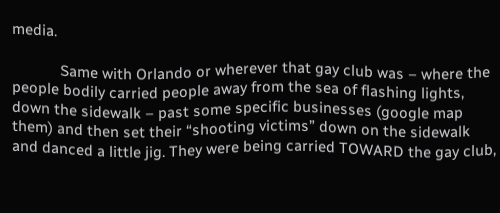media.

            Same with Orlando or wherever that gay club was – where the people bodily carried people away from the sea of flashing lights, down the sidewalk – past some specific businesses (google map them) and then set their “shooting victims” down on the sidewalk and danced a little jig. They were being carried TOWARD the gay club,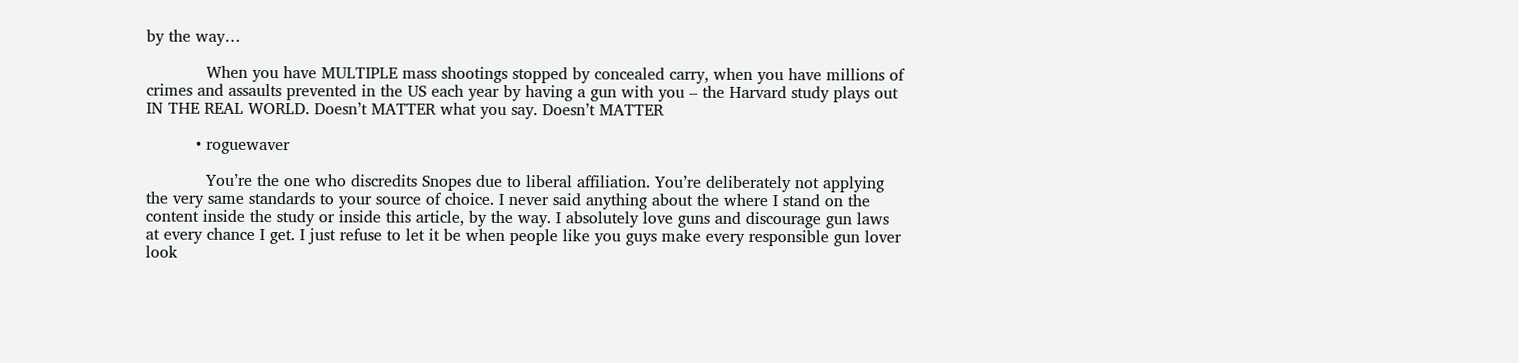by the way…

            When you have MULTIPLE mass shootings stopped by concealed carry, when you have millions of crimes and assaults prevented in the US each year by having a gun with you – the Harvard study plays out IN THE REAL WORLD. Doesn’t MATTER what you say. Doesn’t MATTER

          • roguewaver

            You’re the one who discredits Snopes due to liberal affiliation. You’re deliberately not applying the very same standards to your source of choice. I never said anything about the where I stand on the content inside the study or inside this article, by the way. I absolutely love guns and discourage gun laws at every chance I get. I just refuse to let it be when people like you guys make every responsible gun lover look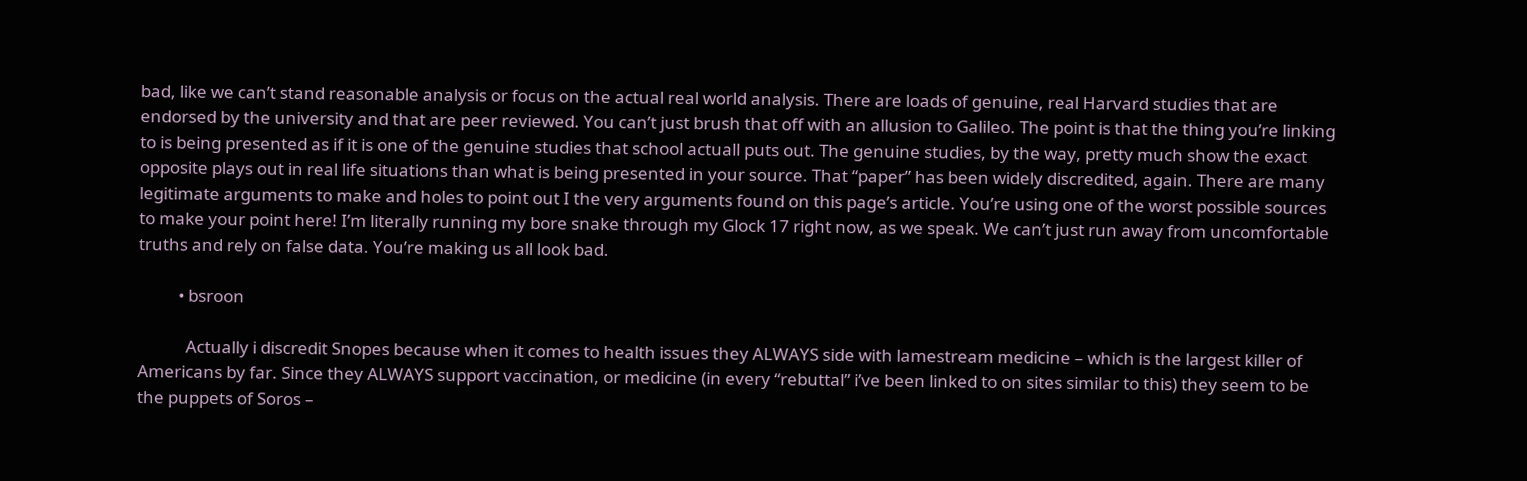bad, like we can’t stand reasonable analysis or focus on the actual real world analysis. There are loads of genuine, real Harvard studies that are endorsed by the university and that are peer reviewed. You can’t just brush that off with an allusion to Galileo. The point is that the thing you’re linking to is being presented as if it is one of the genuine studies that school actuall puts out. The genuine studies, by the way, pretty much show the exact opposite plays out in real life situations than what is being presented in your source. That “paper” has been widely discredited, again. There are many legitimate arguments to make and holes to point out I the very arguments found on this page’s article. You’re using one of the worst possible sources to make your point here! I’m literally running my bore snake through my Glock 17 right now, as we speak. We can’t just run away from uncomfortable truths and rely on false data. You’re making us all look bad.

          • bsroon

            Actually i discredit Snopes because when it comes to health issues they ALWAYS side with lamestream medicine – which is the largest killer of Americans by far. Since they ALWAYS support vaccination, or medicine (in every “rebuttal” i’ve been linked to on sites similar to this) they seem to be the puppets of Soros –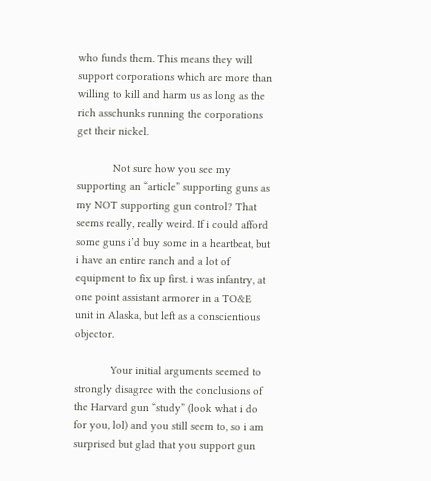who funds them. This means they will support corporations which are more than willing to kill and harm us as long as the rich asschunks running the corporations get their nickel.

            Not sure how you see my supporting an “article” supporting guns as my NOT supporting gun control? That seems really, really weird. If i could afford some guns i’d buy some in a heartbeat, but i have an entire ranch and a lot of equipment to fix up first. i was infantry, at one point assistant armorer in a TO&E unit in Alaska, but left as a conscientious objector.

            Your initial arguments seemed to strongly disagree with the conclusions of the Harvard gun “study” (look what i do for you, lol) and you still seem to, so i am surprised but glad that you support gun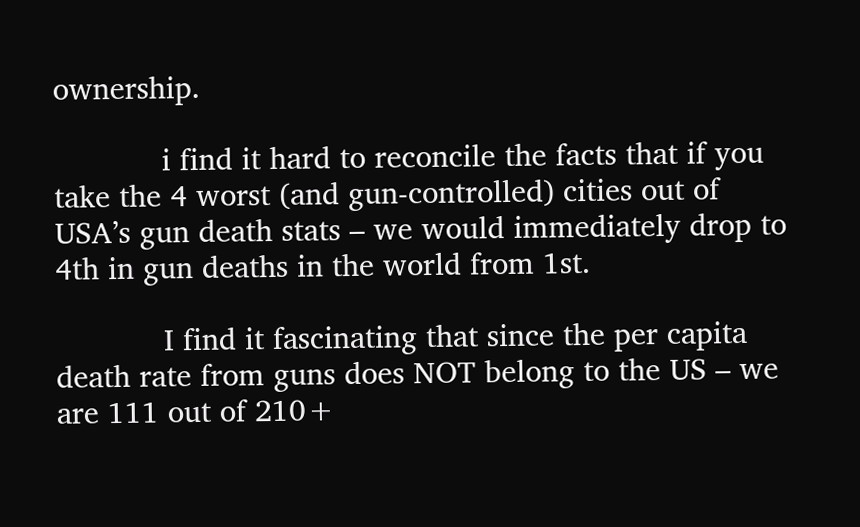ownership.

            i find it hard to reconcile the facts that if you take the 4 worst (and gun-controlled) cities out of USA’s gun death stats – we would immediately drop to 4th in gun deaths in the world from 1st.

            I find it fascinating that since the per capita death rate from guns does NOT belong to the US – we are 111 out of 210+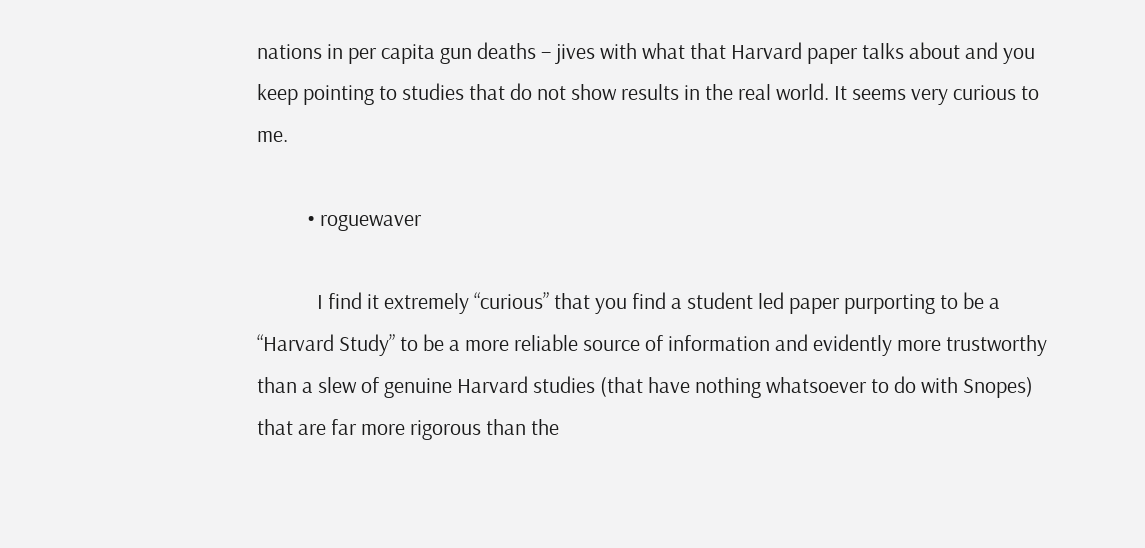nations in per capita gun deaths – jives with what that Harvard paper talks about and you keep pointing to studies that do not show results in the real world. It seems very curious to me.

          • roguewaver

            I find it extremely “curious” that you find a student led paper purporting to be a “Harvard Study” to be a more reliable source of information and evidently more trustworthy than a slew of genuine Harvard studies (that have nothing whatsoever to do with Snopes) that are far more rigorous than the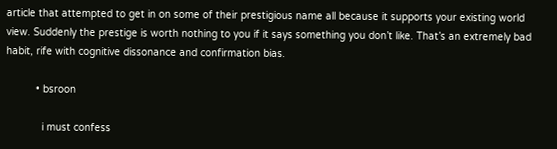article that attempted to get in on some of their prestigious name all because it supports your existing world view. Suddenly the prestige is worth nothing to you if it says something you don’t like. That’s an extremely bad habit, rife with cognitive dissonance and confirmation bias.

          • bsroon

            i must confess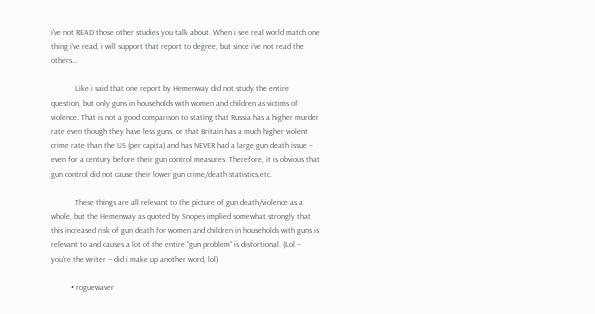i’ve not READ those other studies you talk about. When i see real world match one thing i’ve read, i will support that report to degree, but since i’ve not read the others…

            Like i said that one report by Hemenway did not study the entire question, but only guns in households with women and children as victims of violence. That is not a good comparison to stating that Russia has a higher murder rate even though they have less guns, or that Britain has a much higher violent crime rate than the US (per capita) and has NEVER had a large gun death issue – even for a century before their gun control measures. Therefore, it is obvious that gun control did not cause their lower gun crime/death statistics,etc.

            These things are all relevant to the picture of gun death/violence as a whole, but the Hemenway as quoted by Snopes implied somewhat strongly that this increased risk of gun death for women and children in households with guns is relevant to and causes a lot of the entire “gun problem” is distortional. (Lol – you’re the writer – did i make up another word, lol)

          • roguewaver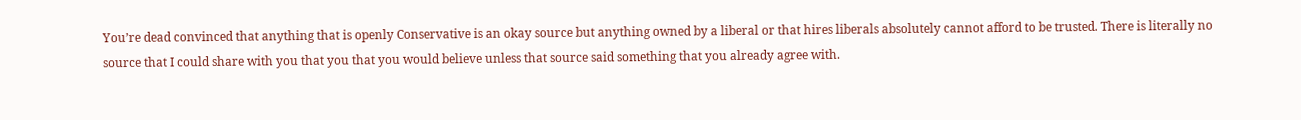You’re dead convinced that anything that is openly Conservative is an okay source but anything owned by a liberal or that hires liberals absolutely cannot afford to be trusted. There is literally no source that I could share with you that you that you would believe unless that source said something that you already agree with.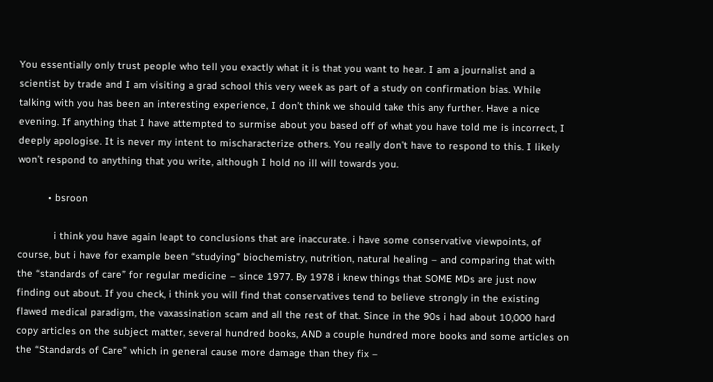You essentially only trust people who tell you exactly what it is that you want to hear. I am a journalist and a scientist by trade and I am visiting a grad school this very week as part of a study on confirmation bias. While talking with you has been an interesting experience, I don’t think we should take this any further. Have a nice evening. If anything that I have attempted to surmise about you based off of what you have told me is incorrect, I deeply apologise. It is never my intent to mischaracterize others. You really don’t have to respond to this. I likely won’t respond to anything that you write, although I hold no ill will towards you.

          • bsroon

            i think you have again leapt to conclusions that are inaccurate. i have some conservative viewpoints, of course, but i have for example been “studying” biochemistry, nutrition, natural healing – and comparing that with the “standards of care” for regular medicine – since 1977. By 1978 i knew things that SOME MDs are just now finding out about. If you check, i think you will find that conservatives tend to believe strongly in the existing flawed medical paradigm, the vaxassination scam and all the rest of that. Since in the 90s i had about 10,000 hard copy articles on the subject matter, several hundred books, AND a couple hundred more books and some articles on the “Standards of Care” which in general cause more damage than they fix –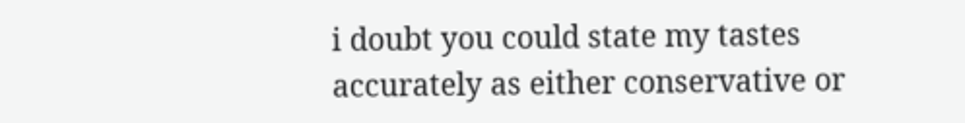i doubt you could state my tastes accurately as either conservative or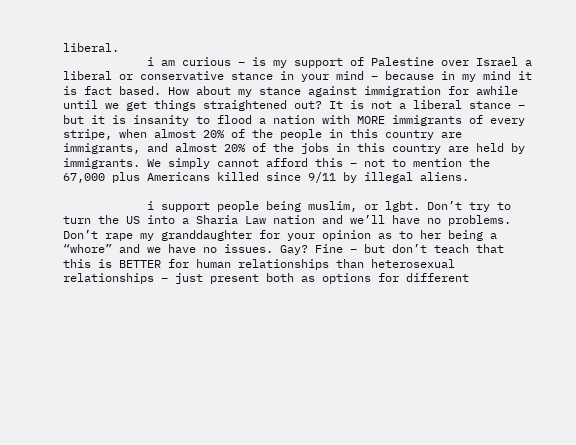liberal.
            i am curious – is my support of Palestine over Israel a liberal or conservative stance in your mind – because in my mind it is fact based. How about my stance against immigration for awhile until we get things straightened out? It is not a liberal stance – but it is insanity to flood a nation with MORE immigrants of every stripe, when almost 20% of the people in this country are immigrants, and almost 20% of the jobs in this country are held by immigrants. We simply cannot afford this – not to mention the 67,000 plus Americans killed since 9/11 by illegal aliens.

            i support people being muslim, or lgbt. Don’t try to turn the US into a Sharia Law nation and we’ll have no problems. Don’t rape my granddaughter for your opinion as to her being a “whore” and we have no issues. Gay? Fine – but don’t teach that this is BETTER for human relationships than heterosexual relationships – just present both as options for different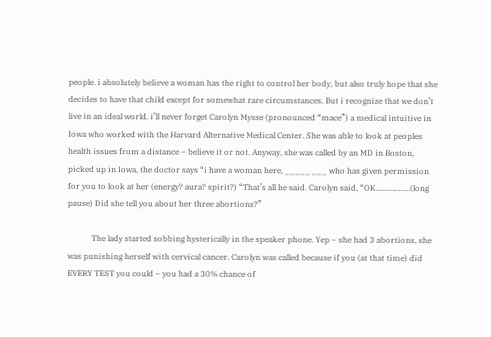people. i absolutely believe a woman has the right to control her body, but also truly hope that she decides to have that child except for somewhat rare circumstances. But i recognize that we don’t live in an ideal world. i’ll never forget Carolyn Mysse (pronounced “mace”) a medical intuitive in Iowa who worked with the Harvard Alternative Medical Center. She was able to look at peoples health issues from a distance – believe it or not. Anyway, she was called by an MD in Boston, picked up in Iowa, the doctor says “i have a woman here, _____ ___ who has given permission for you to look at her (energy? aura? spirit?) “That’s all he said. Carolyn said, “OK……………..(long pause) Did she tell you about her three abortions?”

            The lady started sobbing hysterically in the speaker phone. Yep – she had 3 abortions, she was punishing herself with cervical cancer. Carolyn was called because if you (at that time) did EVERY TEST you could – you had a 30% chance of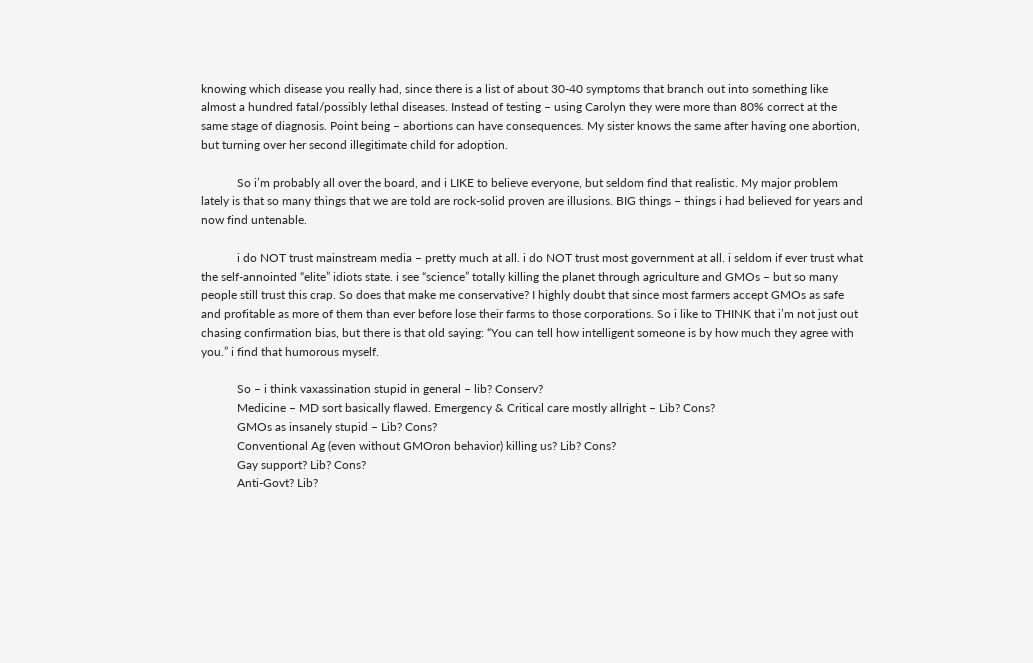knowing which disease you really had, since there is a list of about 30-40 symptoms that branch out into something like almost a hundred fatal/possibly lethal diseases. Instead of testing – using Carolyn they were more than 80% correct at the same stage of diagnosis. Point being – abortions can have consequences. My sister knows the same after having one abortion, but turning over her second illegitimate child for adoption.

            So i’m probably all over the board, and i LIKE to believe everyone, but seldom find that realistic. My major problem lately is that so many things that we are told are rock-solid proven are illusions. BIG things – things i had believed for years and now find untenable.

            i do NOT trust mainstream media – pretty much at all. i do NOT trust most government at all. i seldom if ever trust what the self-annointed “elite” idiots state. i see “science” totally killing the planet through agriculture and GMOs – but so many people still trust this crap. So does that make me conservative? I highly doubt that since most farmers accept GMOs as safe and profitable as more of them than ever before lose their farms to those corporations. So i like to THINK that i’m not just out chasing confirmation bias, but there is that old saying: “You can tell how intelligent someone is by how much they agree with you.” i find that humorous myself.

            So – i think vaxassination stupid in general – lib? Conserv?
            Medicine – MD sort basically flawed. Emergency & Critical care mostly allright – Lib? Cons?
            GMOs as insanely stupid – Lib? Cons?
            Conventional Ag (even without GMOron behavior) killing us? Lib? Cons?
            Gay support? Lib? Cons?
            Anti-Govt? Lib?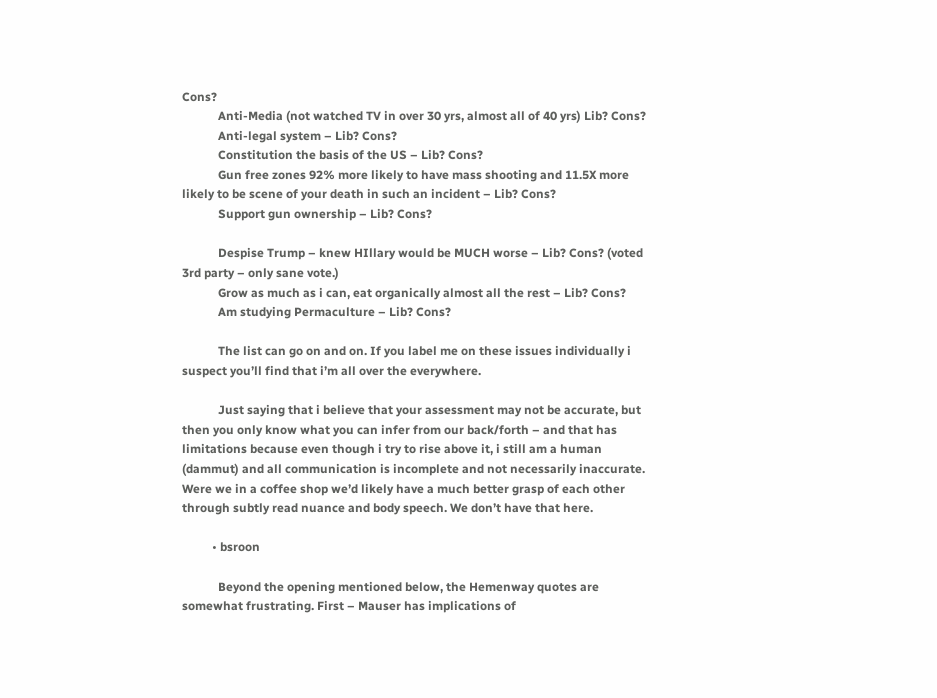Cons?
            Anti-Media (not watched TV in over 30 yrs, almost all of 40 yrs) Lib? Cons?
            Anti-legal system – Lib? Cons?
            Constitution the basis of the US – Lib? Cons?
            Gun free zones 92% more likely to have mass shooting and 11.5X more likely to be scene of your death in such an incident – Lib? Cons?
            Support gun ownership – Lib? Cons?

            Despise Trump – knew HIllary would be MUCH worse – Lib? Cons? (voted 3rd party – only sane vote.)
            Grow as much as i can, eat organically almost all the rest – Lib? Cons?
            Am studying Permaculture – Lib? Cons?

            The list can go on and on. If you label me on these issues individually i suspect you’ll find that i’m all over the everywhere.

            Just saying that i believe that your assessment may not be accurate, but then you only know what you can infer from our back/forth – and that has limitations because even though i try to rise above it, i still am a human (dammut) and all communication is incomplete and not necessarily inaccurate. Were we in a coffee shop we’d likely have a much better grasp of each other through subtly read nuance and body speech. We don’t have that here.

          • bsroon

            Beyond the opening mentioned below, the Hemenway quotes are somewhat frustrating. First – Mauser has implications of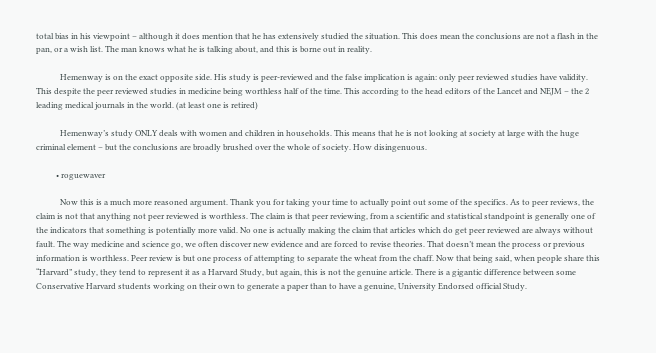total bias in his viewpoint – although it does mention that he has extensively studied the situation. This does mean the conclusions are not a flash in the pan, or a wish list. The man knows what he is talking about, and this is borne out in reality.

            Hemenway is on the exact opposite side. His study is peer-reviewed and the false implication is again: only peer reviewed studies have validity. This despite the peer reviewed studies in medicine being worthless half of the time. This according to the head editors of the Lancet and NEJM – the 2 leading medical journals in the world. (at least one is retired)

            Hemenway’s study ONLY deals with women and children in households. This means that he is not looking at society at large with the huge criminal element – but the conclusions are broadly brushed over the whole of society. How disingenuous.

          • roguewaver

            Now this is a much more reasoned argument. Thank you for taking your time to actually point out some of the specifics. As to peer reviews, the claim is not that anything not peer reviewed is worthless. The claim is that peer reviewing, from a scientific and statistical standpoint is generally one of the indicators that something is potentially more valid. No one is actually making the claim that articles which do get peer reviewed are always without fault. The way medicine and science go, we often discover new evidence and are forced to revise theories. That doesn’t mean the process or previous information is worthless. Peer review is but one process of attempting to separate the wheat from the chaff. Now that being said, when people share this “Harvard” study, they tend to represent it as a Harvard Study, but again, this is not the genuine article. There is a gigantic difference between some Conservative Harvard students working on their own to generate a paper than to have a genuine, University Endorsed official Study.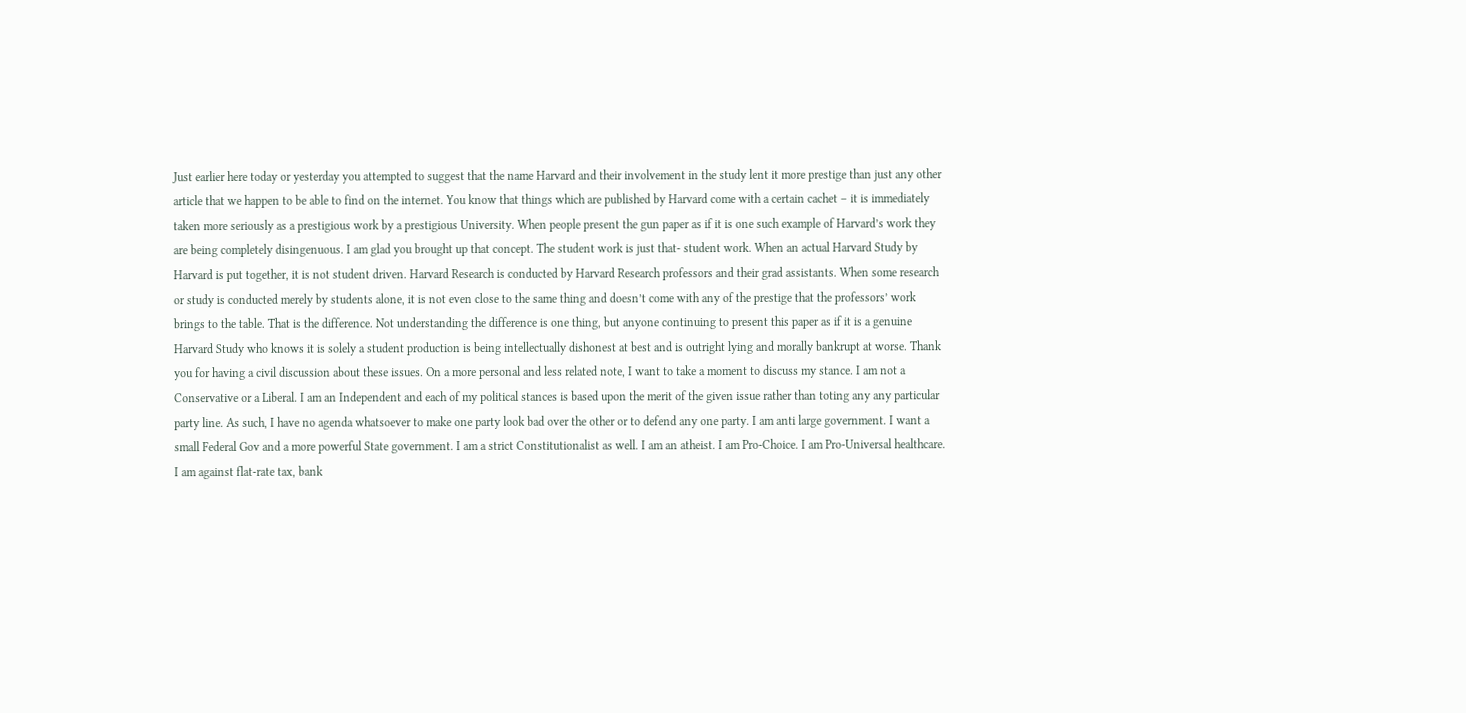Just earlier here today or yesterday you attempted to suggest that the name Harvard and their involvement in the study lent it more prestige than just any other article that we happen to be able to find on the internet. You know that things which are published by Harvard come with a certain cachet – it is immediately taken more seriously as a prestigious work by a prestigious University. When people present the gun paper as if it is one such example of Harvard’s work they are being completely disingenuous. I am glad you brought up that concept. The student work is just that- student work. When an actual Harvard Study by Harvard is put together, it is not student driven. Harvard Research is conducted by Harvard Research professors and their grad assistants. When some research or study is conducted merely by students alone, it is not even close to the same thing and doesn’t come with any of the prestige that the professors’ work brings to the table. That is the difference. Not understanding the difference is one thing, but anyone continuing to present this paper as if it is a genuine Harvard Study who knows it is solely a student production is being intellectually dishonest at best and is outright lying and morally bankrupt at worse. Thank you for having a civil discussion about these issues. On a more personal and less related note, I want to take a moment to discuss my stance. I am not a Conservative or a Liberal. I am an Independent and each of my political stances is based upon the merit of the given issue rather than toting any any particular party line. As such, I have no agenda whatsoever to make one party look bad over the other or to defend any one party. I am anti large government. I want a small Federal Gov and a more powerful State government. I am a strict Constitutionalist as well. I am an atheist. I am Pro-Choice. I am Pro-Universal healthcare. I am against flat-rate tax, bank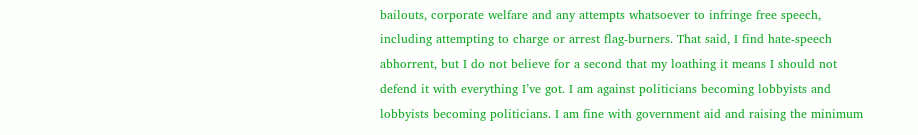bailouts, corporate welfare and any attempts whatsoever to infringe free speech, including attempting to charge or arrest flag-burners. That said, I find hate-speech abhorrent, but I do not believe for a second that my loathing it means I should not defend it with everything I’ve got. I am against politicians becoming lobbyists and lobbyists becoming politicians. I am fine with government aid and raising the minimum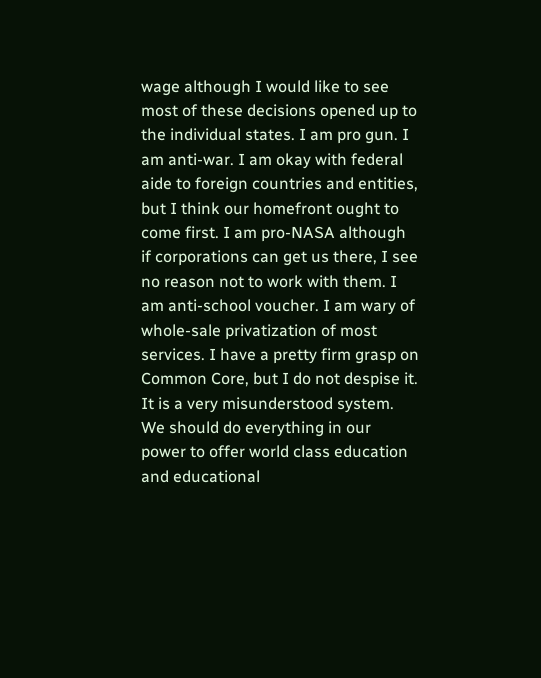wage although I would like to see most of these decisions opened up to the individual states. I am pro gun. I am anti-war. I am okay with federal aide to foreign countries and entities, but I think our homefront ought to come first. I am pro-NASA although if corporations can get us there, I see no reason not to work with them. I am anti-school voucher. I am wary of whole-sale privatization of most services. I have a pretty firm grasp on Common Core, but I do not despise it. It is a very misunderstood system. We should do everything in our power to offer world class education and educational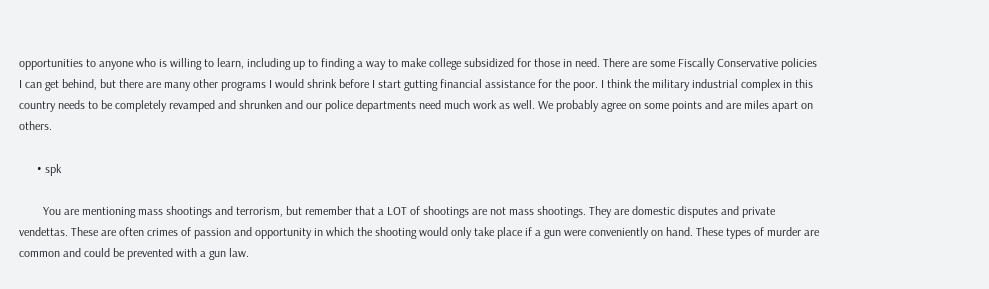opportunities to anyone who is willing to learn, including up to finding a way to make college subsidized for those in need. There are some Fiscally Conservative policies I can get behind, but there are many other programs I would shrink before I start gutting financial assistance for the poor. I think the military industrial complex in this country needs to be completely revamped and shrunken and our police departments need much work as well. We probably agree on some points and are miles apart on others.

      • spk

        You are mentioning mass shootings and terrorism, but remember that a LOT of shootings are not mass shootings. They are domestic disputes and private vendettas. These are often crimes of passion and opportunity in which the shooting would only take place if a gun were conveniently on hand. These types of murder are common and could be prevented with a gun law.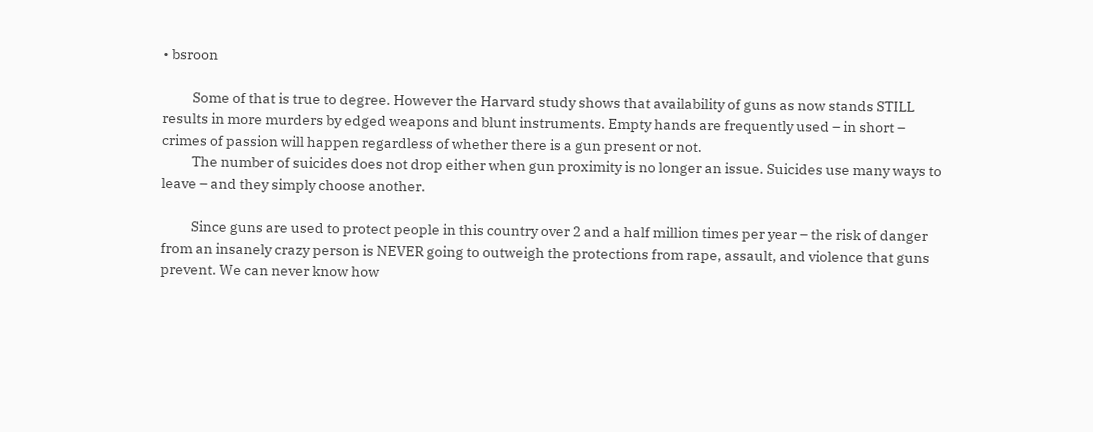• bsroon

          Some of that is true to degree. However the Harvard study shows that availability of guns as now stands STILL results in more murders by edged weapons and blunt instruments. Empty hands are frequently used – in short – crimes of passion will happen regardless of whether there is a gun present or not.
          The number of suicides does not drop either when gun proximity is no longer an issue. Suicides use many ways to leave – and they simply choose another.

          Since guns are used to protect people in this country over 2 and a half million times per year – the risk of danger from an insanely crazy person is NEVER going to outweigh the protections from rape, assault, and violence that guns prevent. We can never know how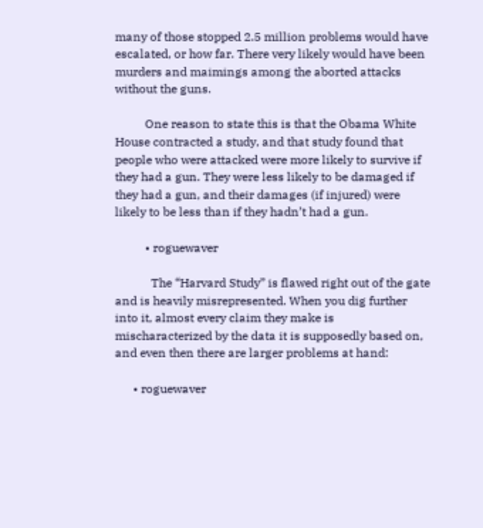many of those stopped 2.5 million problems would have escalated, or how far. There very likely would have been murders and maimings among the aborted attacks without the guns.

          One reason to state this is that the Obama White House contracted a study, and that study found that people who were attacked were more likely to survive if they had a gun. They were less likely to be damaged if they had a gun, and their damages (if injured) were likely to be less than if they hadn’t had a gun.

          • roguewaver

            The “Harvard Study” is flawed right out of the gate and is heavily misrepresented. When you dig further into it, almost every claim they make is mischaracterized by the data it is supposedly based on, and even then there are larger problems at hand:

      • roguewaver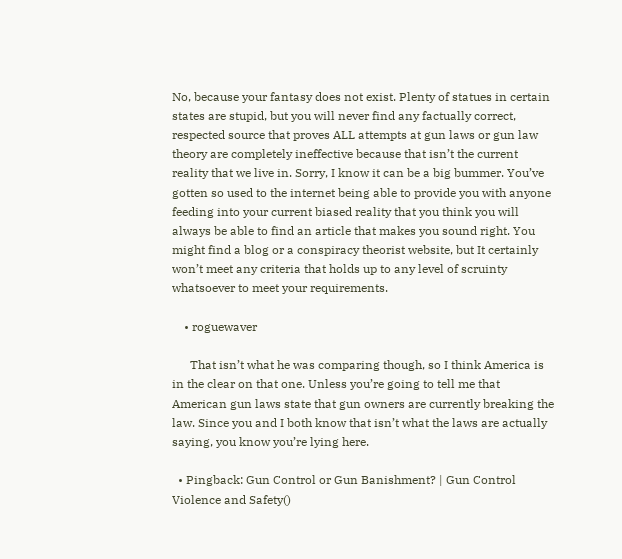No, because your fantasy does not exist. Plenty of statues in certain states are stupid, but you will never find any factually correct, respected source that proves ALL attempts at gun laws or gun law theory are completely ineffective because that isn’t the current reality that we live in. Sorry, I know it can be a big bummer. You’ve gotten so used to the internet being able to provide you with anyone feeding into your current biased reality that you think you will always be able to find an article that makes you sound right. You might find a blog or a conspiracy theorist website, but It certainly won’t meet any criteria that holds up to any level of scruinty whatsoever to meet your requirements.

    • roguewaver

      That isn’t what he was comparing though, so I think America is in the clear on that one. Unless you’re going to tell me that American gun laws state that gun owners are currently breaking the law. Since you and I both know that isn’t what the laws are actually saying, you know you’re lying here.

  • Pingback: Gun Control or Gun Banishment? | Gun Control Violence and Safety()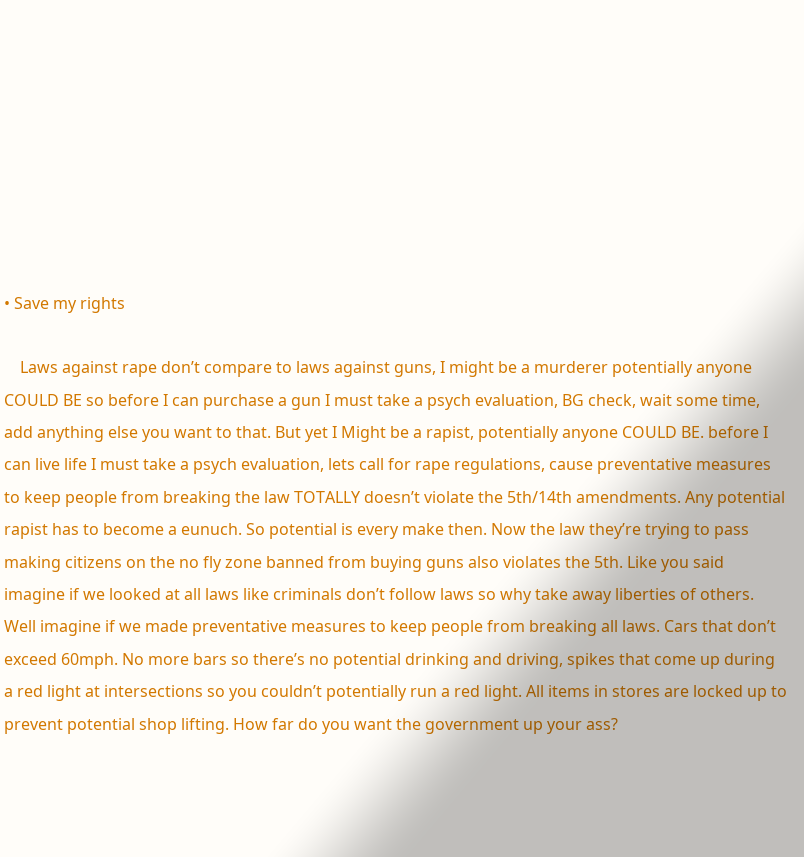• Save my rights

    Laws against rape don’t compare to laws against guns, I might be a murderer potentially anyone COULD BE so before I can purchase a gun I must take a psych evaluation, BG check, wait some time, add anything else you want to that. But yet I Might be a rapist, potentially anyone COULD BE. before I can live life I must take a psych evaluation, lets call for rape regulations, cause preventative measures to keep people from breaking the law TOTALLY doesn’t violate the 5th/14th amendments. Any potential rapist has to become a eunuch. So potential is every make then. Now the law they’re trying to pass making citizens on the no fly zone banned from buying guns also violates the 5th. Like you said imagine if we looked at all laws like criminals don’t follow laws so why take away liberties of others. Well imagine if we made preventative measures to keep people from breaking all laws. Cars that don’t exceed 60mph. No more bars so there’s no potential drinking and driving, spikes that come up during a red light at intersections so you couldn’t potentially run a red light. All items in stores are locked up to prevent potential shop lifting. How far do you want the government up your ass?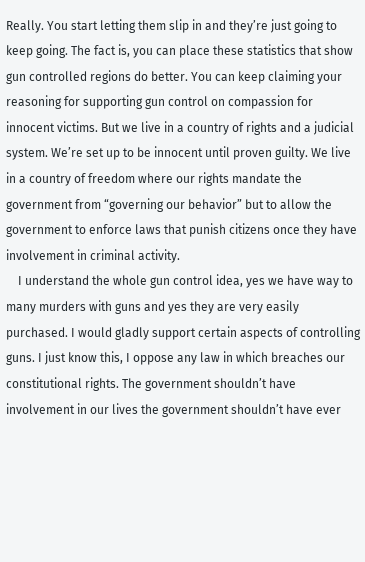Really. You start letting them slip in and they’re just going to keep going. The fact is, you can place these statistics that show gun controlled regions do better. You can keep claiming your reasoning for supporting gun control on compassion for innocent victims. But we live in a country of rights and a judicial system. We’re set up to be innocent until proven guilty. We live in a country of freedom where our rights mandate the government from “governing our behavior” but to allow the government to enforce laws that punish citizens once they have involvement in criminal activity.
    I understand the whole gun control idea, yes we have way to many murders with guns and yes they are very easily purchased. I would gladly support certain aspects of controlling guns. I just know this, I oppose any law in which breaches our constitutional rights. The government shouldn’t have involvement in our lives the government shouldn’t have ever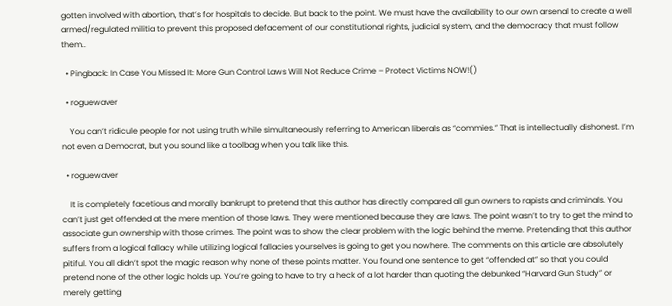gotten involved with abortion, that’s for hospitals to decide. But back to the point. We must have the availability to our own arsenal to create a well armed/regulated militia to prevent this proposed defacement of our constitutional rights, judicial system, and the democracy that must follow them..

  • Pingback: In Case You Missed It: More Gun Control Laws Will Not Reduce Crime – Protect Victims NOW!()

  • roguewaver

    You can’t ridicule people for not using truth while simultaneously referring to American liberals as “commies.” That is intellectually dishonest. I’m not even a Democrat, but you sound like a toolbag when you talk like this.

  • roguewaver

    It is completely facetious and morally bankrupt to pretend that this author has directly compared all gun owners to rapists and criminals. You can’t just get offended at the mere mention of those laws. They were mentioned because they are laws. The point wasn’t to try to get the mind to associate gun ownership with those crimes. The point was to show the clear problem with the logic behind the meme. Pretending that this author suffers from a logical fallacy while utilizing logical fallacies yourselves is going to get you nowhere. The comments on this article are absolutely pitiful. You all didn’t spot the magic reason why none of these points matter. You found one sentence to get “offended at” so that you could pretend none of the other logic holds up. You’re going to have to try a heck of a lot harder than quoting the debunked “Harvard Gun Study” or merely getting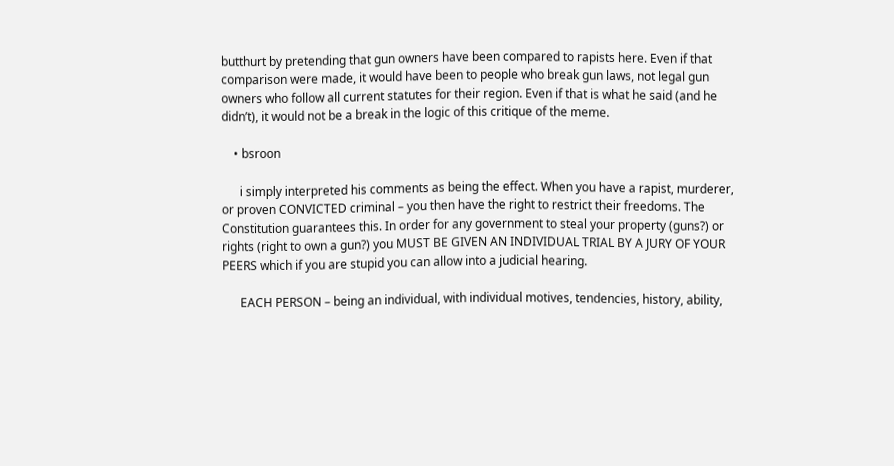butthurt by pretending that gun owners have been compared to rapists here. Even if that comparison were made, it would have been to people who break gun laws, not legal gun owners who follow all current statutes for their region. Even if that is what he said (and he didn’t), it would not be a break in the logic of this critique of the meme.

    • bsroon

      i simply interpreted his comments as being the effect. When you have a rapist, murderer, or proven CONVICTED criminal – you then have the right to restrict their freedoms. The Constitution guarantees this. In order for any government to steal your property (guns?) or rights (right to own a gun?) you MUST BE GIVEN AN INDIVIDUAL TRIAL BY A JURY OF YOUR PEERS which if you are stupid you can allow into a judicial hearing.

      EACH PERSON – being an individual, with individual motives, tendencies, history, ability,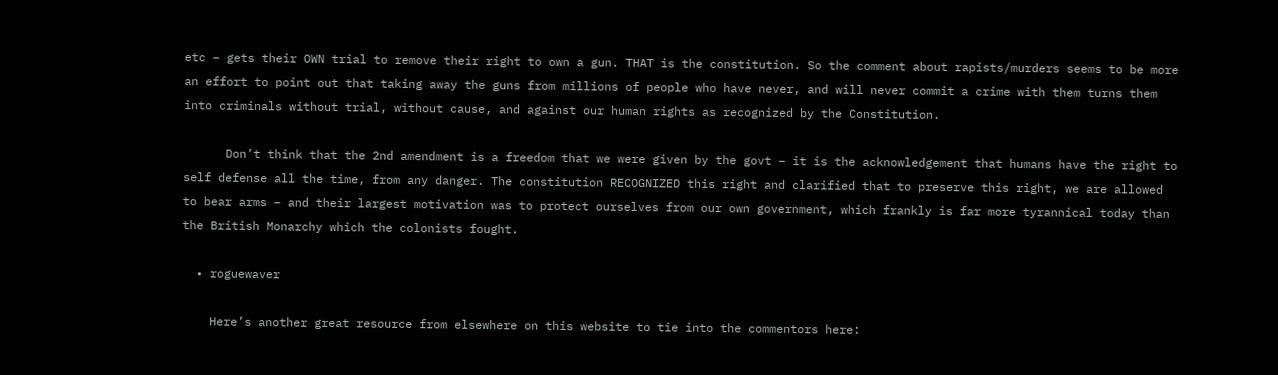etc – gets their OWN trial to remove their right to own a gun. THAT is the constitution. So the comment about rapists/murders seems to be more an effort to point out that taking away the guns from millions of people who have never, and will never commit a crime with them turns them into criminals without trial, without cause, and against our human rights as recognized by the Constitution.

      Don’t think that the 2nd amendment is a freedom that we were given by the govt – it is the acknowledgement that humans have the right to self defense all the time, from any danger. The constitution RECOGNIZED this right and clarified that to preserve this right, we are allowed to bear arms – and their largest motivation was to protect ourselves from our own government, which frankly is far more tyrannical today than the British Monarchy which the colonists fought.

  • roguewaver

    Here’s another great resource from elsewhere on this website to tie into the commentors here: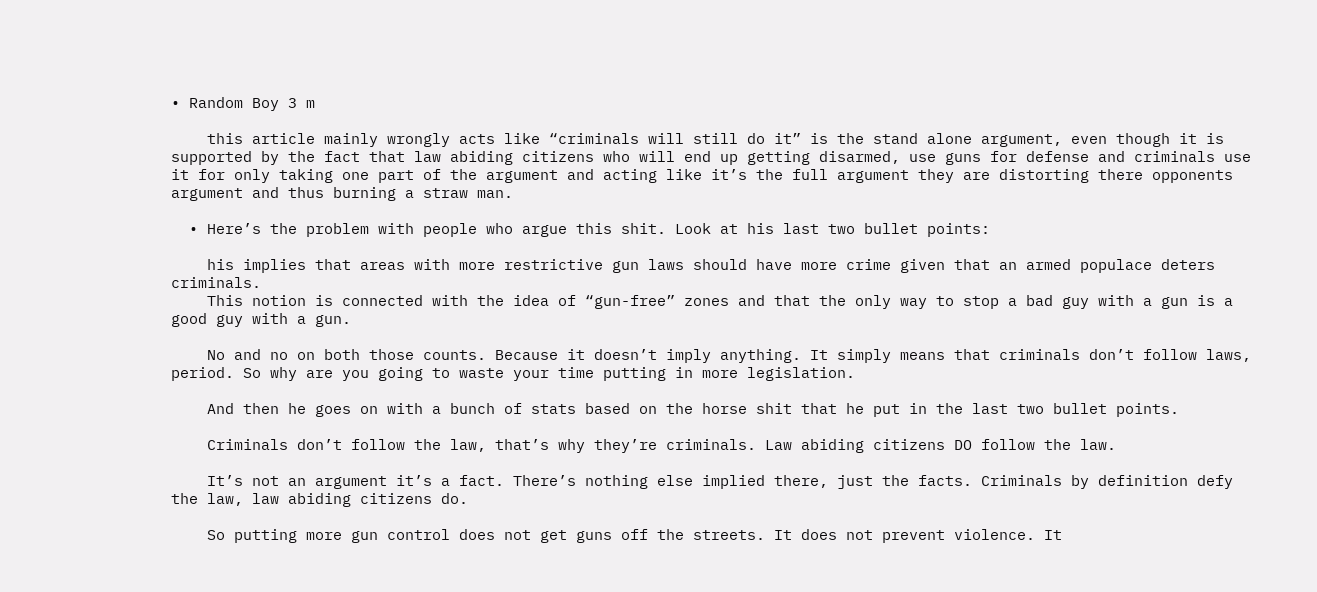• Random Boy 3 m

    this article mainly wrongly acts like “criminals will still do it” is the stand alone argument, even though it is supported by the fact that law abiding citizens who will end up getting disarmed, use guns for defense and criminals use it for only taking one part of the argument and acting like it’s the full argument they are distorting there opponents argument and thus burning a straw man.

  • Here’s the problem with people who argue this shit. Look at his last two bullet points:

    his implies that areas with more restrictive gun laws should have more crime given that an armed populace deters criminals.
    This notion is connected with the idea of “gun-free” zones and that the only way to stop a bad guy with a gun is a good guy with a gun.

    No and no on both those counts. Because it doesn’t imply anything. It simply means that criminals don’t follow laws, period. So why are you going to waste your time putting in more legislation.

    And then he goes on with a bunch of stats based on the horse shit that he put in the last two bullet points.

    Criminals don’t follow the law, that’s why they’re criminals. Law abiding citizens DO follow the law.

    It’s not an argument it’s a fact. There’s nothing else implied there, just the facts. Criminals by definition defy the law, law abiding citizens do.

    So putting more gun control does not get guns off the streets. It does not prevent violence. It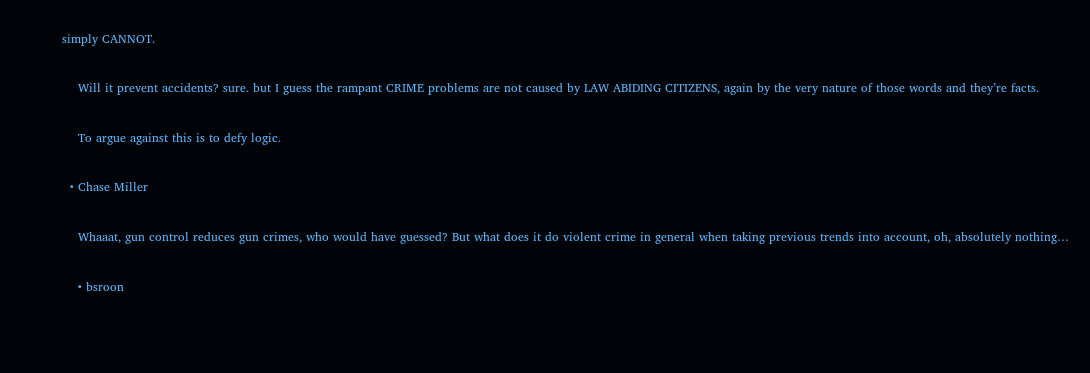simply CANNOT.

    Will it prevent accidents? sure. but I guess the rampant CRIME problems are not caused by LAW ABIDING CITIZENS, again by the very nature of those words and they’re facts.

    To argue against this is to defy logic.

  • Chase Miller

    Whaaat, gun control reduces gun crimes, who would have guessed? But what does it do violent crime in general when taking previous trends into account, oh, absolutely nothing…

    • bsroon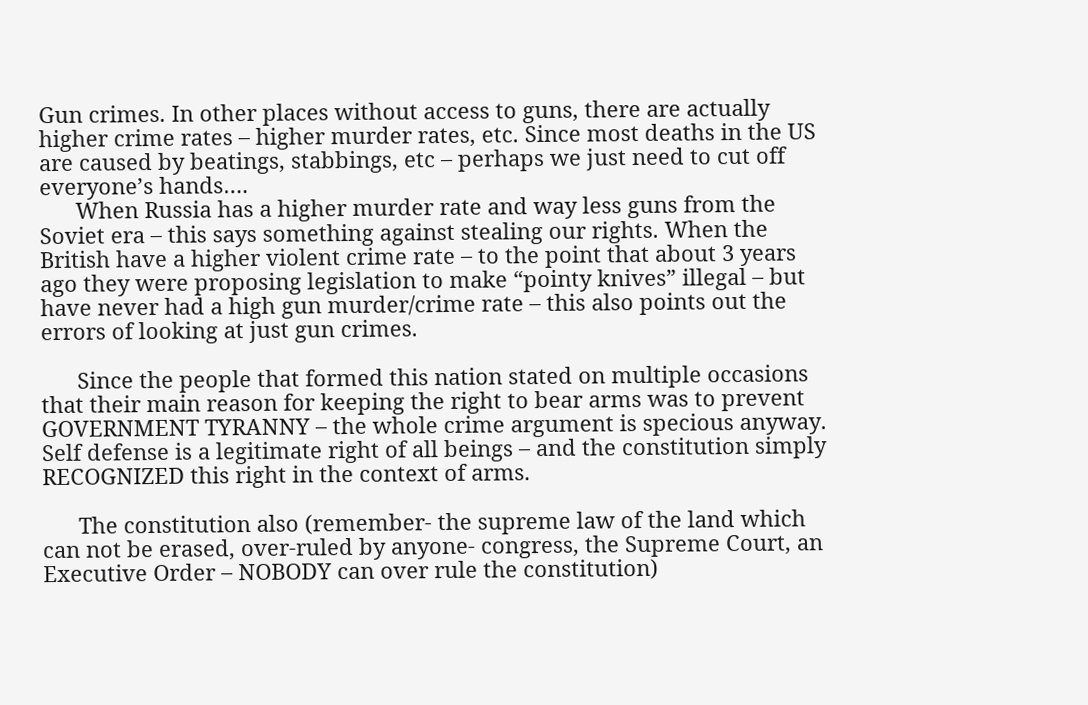Gun crimes. In other places without access to guns, there are actually higher crime rates – higher murder rates, etc. Since most deaths in the US are caused by beatings, stabbings, etc – perhaps we just need to cut off everyone’s hands….
      When Russia has a higher murder rate and way less guns from the Soviet era – this says something against stealing our rights. When the British have a higher violent crime rate – to the point that about 3 years ago they were proposing legislation to make “pointy knives” illegal – but have never had a high gun murder/crime rate – this also points out the errors of looking at just gun crimes.

      Since the people that formed this nation stated on multiple occasions that their main reason for keeping the right to bear arms was to prevent GOVERNMENT TYRANNY – the whole crime argument is specious anyway. Self defense is a legitimate right of all beings – and the constitution simply RECOGNIZED this right in the context of arms.

      The constitution also (remember- the supreme law of the land which can not be erased, over-ruled by anyone- congress, the Supreme Court, an Executive Order – NOBODY can over rule the constitution)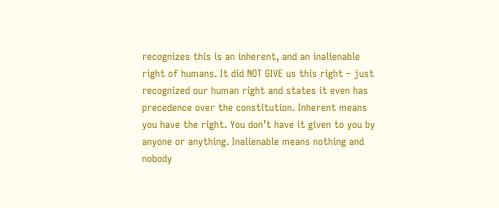recognizes this is an inherent, and an inalienable right of humans. It did NOT GIVE us this right – just recognized our human right and states it even has precedence over the constitution. Inherent means you have the right. You don’t have it given to you by anyone or anything. Inalienable means nothing and nobody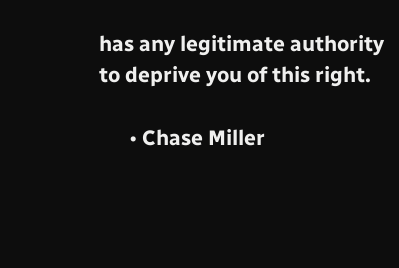has any legitimate authority to deprive you of this right.

      • Chase Miller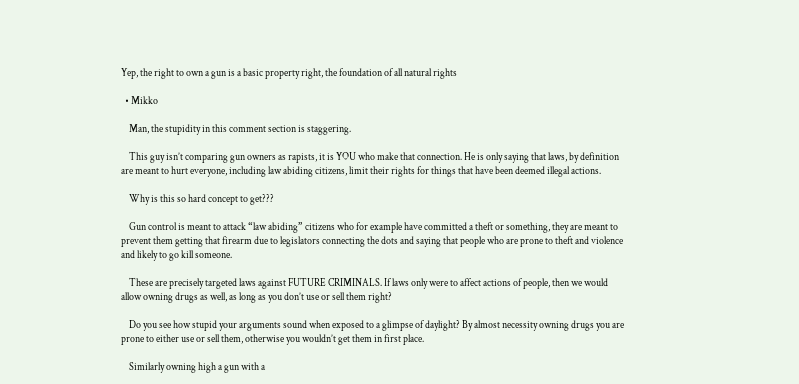Yep, the right to own a gun is a basic property right, the foundation of all natural rights

  • Mikko

    Man, the stupidity in this comment section is staggering.

    This guy isn’t comparing gun owners as rapists, it is YOU who make that connection. He is only saying that laws, by definition are meant to hurt everyone, including law abiding citizens, limit their rights for things that have been deemed illegal actions.

    Why is this so hard concept to get???

    Gun control is meant to attack “law abiding” citizens who for example have committed a theft or something, they are meant to prevent them getting that firearm due to legislators connecting the dots and saying that people who are prone to theft and violence and likely to go kill someone.

    These are precisely targeted laws against FUTURE CRIMINALS. If laws only were to affect actions of people, then we would allow owning drugs as well, as long as you don’t use or sell them right?

    Do you see how stupid your arguments sound when exposed to a glimpse of daylight? By almost necessity owning drugs you are prone to either use or sell them, otherwise you wouldn’t get them in first place.

    Similarly owning high a gun with a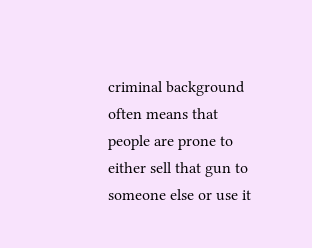criminal background often means that people are prone to either sell that gun to someone else or use it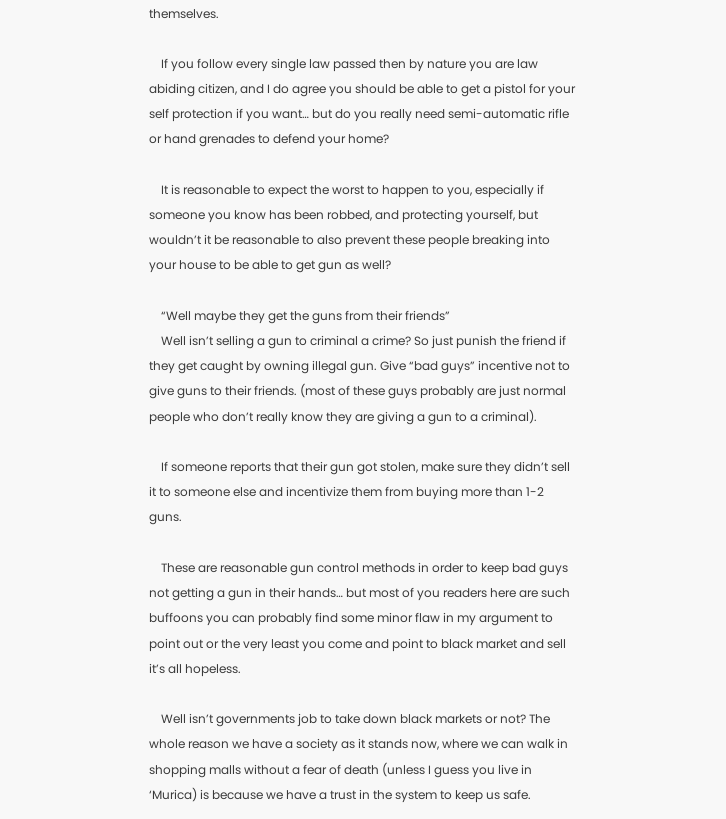themselves.

    If you follow every single law passed then by nature you are law abiding citizen, and I do agree you should be able to get a pistol for your self protection if you want… but do you really need semi-automatic rifle or hand grenades to defend your home?

    It is reasonable to expect the worst to happen to you, especially if someone you know has been robbed, and protecting yourself, but wouldn’t it be reasonable to also prevent these people breaking into your house to be able to get gun as well?

    “Well maybe they get the guns from their friends”
    Well isn’t selling a gun to criminal a crime? So just punish the friend if they get caught by owning illegal gun. Give “bad guys” incentive not to give guns to their friends. (most of these guys probably are just normal people who don’t really know they are giving a gun to a criminal).

    If someone reports that their gun got stolen, make sure they didn’t sell it to someone else and incentivize them from buying more than 1-2 guns.

    These are reasonable gun control methods in order to keep bad guys not getting a gun in their hands… but most of you readers here are such buffoons you can probably find some minor flaw in my argument to point out or the very least you come and point to black market and sell it’s all hopeless.

    Well isn’t governments job to take down black markets or not? The whole reason we have a society as it stands now, where we can walk in shopping malls without a fear of death (unless I guess you live in ‘Murica) is because we have a trust in the system to keep us safe.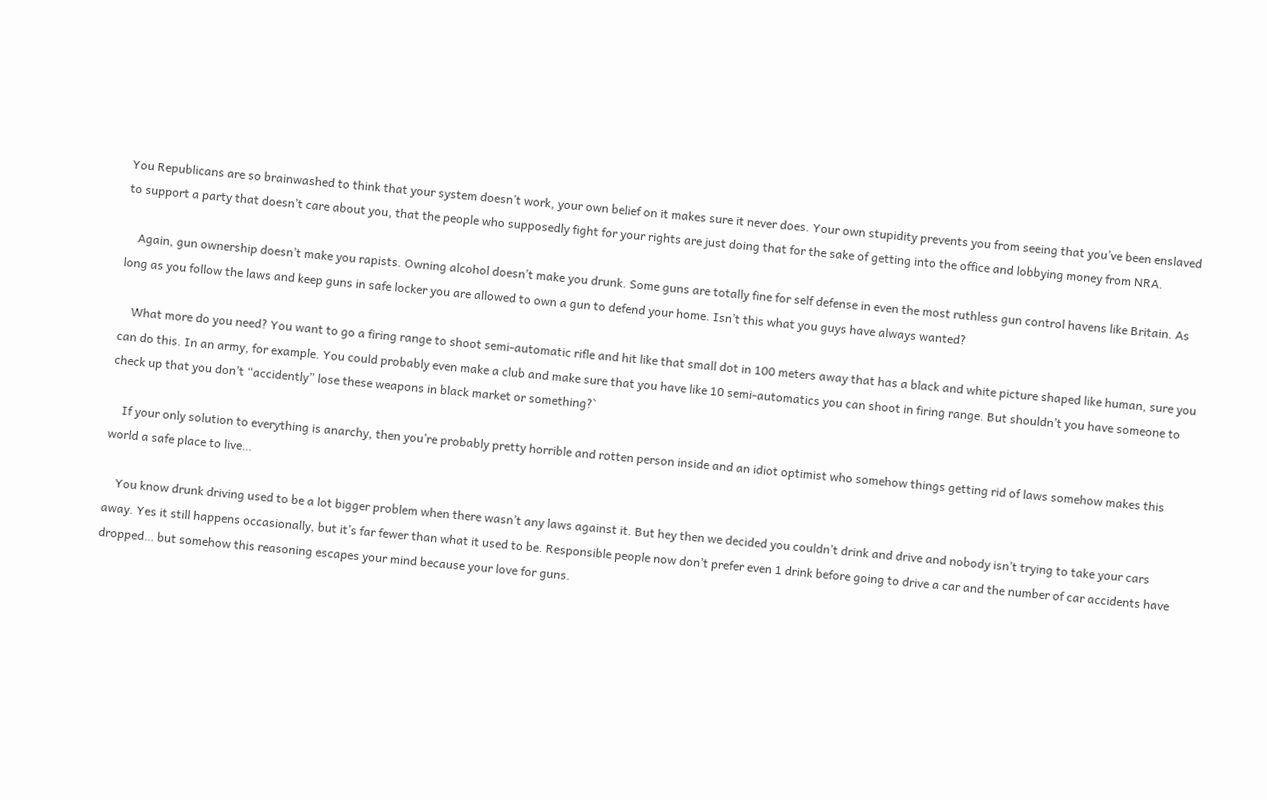You Republicans are so brainwashed to think that your system doesn’t work, your own belief on it makes sure it never does. Your own stupidity prevents you from seeing that you’ve been enslaved to support a party that doesn’t care about you, that the people who supposedly fight for your rights are just doing that for the sake of getting into the office and lobbying money from NRA.

    Again, gun ownership doesn’t make you rapists. Owning alcohol doesn’t make you drunk. Some guns are totally fine for self defense in even the most ruthless gun control havens like Britain. As long as you follow the laws and keep guns in safe locker you are allowed to own a gun to defend your home. Isn’t this what you guys have always wanted?

    What more do you need? You want to go a firing range to shoot semi-automatic rifle and hit like that small dot in 100 meters away that has a black and white picture shaped like human, sure you can do this. In an army, for example. You could probably even make a club and make sure that you have like 10 semi-automatics you can shoot in firing range. But shouldn’t you have someone to check up that you don’t “accidently” lose these weapons in black market or something?`

    If your only solution to everything is anarchy, then you’re probably pretty horrible and rotten person inside and an idiot optimist who somehow things getting rid of laws somehow makes this world a safe place to live…

    You know drunk driving used to be a lot bigger problem when there wasn’t any laws against it. But hey then we decided you couldn’t drink and drive and nobody isn’t trying to take your cars away. Yes it still happens occasionally, but it’s far fewer than what it used to be. Responsible people now don’t prefer even 1 drink before going to drive a car and the number of car accidents have dropped… but somehow this reasoning escapes your mind because your love for guns.